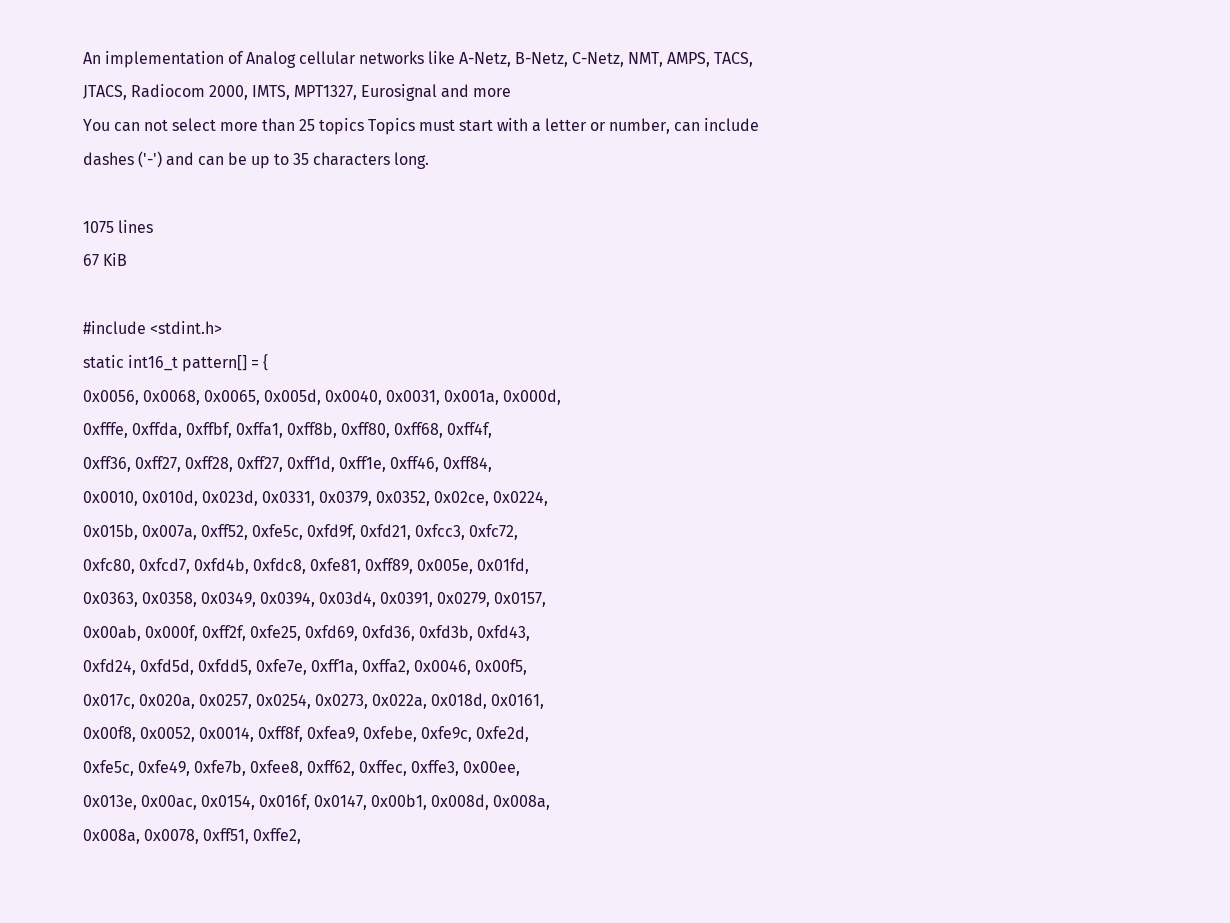An implementation of Analog cellular networks like A-Netz, B-Netz, C-Netz, NMT, AMPS, TACS, JTACS, Radiocom 2000, IMTS, MPT1327, Eurosignal and more
You can not select more than 25 topics Topics must start with a letter or number, can include dashes ('-') and can be up to 35 characters long.

1075 lines
67 KiB

#include <stdint.h>
static int16_t pattern[] = {
0x0056, 0x0068, 0x0065, 0x005d, 0x0040, 0x0031, 0x001a, 0x000d,
0xfffe, 0xffda, 0xffbf, 0xffa1, 0xff8b, 0xff80, 0xff68, 0xff4f,
0xff36, 0xff27, 0xff28, 0xff27, 0xff1d, 0xff1e, 0xff46, 0xff84,
0x0010, 0x010d, 0x023d, 0x0331, 0x0379, 0x0352, 0x02ce, 0x0224,
0x015b, 0x007a, 0xff52, 0xfe5c, 0xfd9f, 0xfd21, 0xfcc3, 0xfc72,
0xfc80, 0xfcd7, 0xfd4b, 0xfdc8, 0xfe81, 0xff89, 0x005e, 0x01fd,
0x0363, 0x0358, 0x0349, 0x0394, 0x03d4, 0x0391, 0x0279, 0x0157,
0x00ab, 0x000f, 0xff2f, 0xfe25, 0xfd69, 0xfd36, 0xfd3b, 0xfd43,
0xfd24, 0xfd5d, 0xfdd5, 0xfe7e, 0xff1a, 0xffa2, 0x0046, 0x00f5,
0x017c, 0x020a, 0x0257, 0x0254, 0x0273, 0x022a, 0x018d, 0x0161,
0x00f8, 0x0052, 0x0014, 0xff8f, 0xfea9, 0xfebe, 0xfe9c, 0xfe2d,
0xfe5c, 0xfe49, 0xfe7b, 0xfee8, 0xff62, 0xffec, 0xffe3, 0x00ee,
0x013e, 0x00ac, 0x0154, 0x016f, 0x0147, 0x00b1, 0x008d, 0x008a,
0x008a, 0x0078, 0xff51, 0xffe2,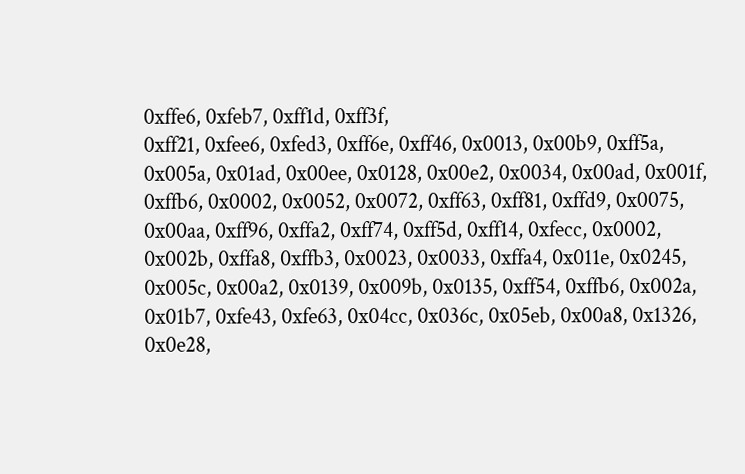0xffe6, 0xfeb7, 0xff1d, 0xff3f,
0xff21, 0xfee6, 0xfed3, 0xff6e, 0xff46, 0x0013, 0x00b9, 0xff5a,
0x005a, 0x01ad, 0x00ee, 0x0128, 0x00e2, 0x0034, 0x00ad, 0x001f,
0xffb6, 0x0002, 0x0052, 0x0072, 0xff63, 0xff81, 0xffd9, 0x0075,
0x00aa, 0xff96, 0xffa2, 0xff74, 0xff5d, 0xff14, 0xfecc, 0x0002,
0x002b, 0xffa8, 0xffb3, 0x0023, 0x0033, 0xffa4, 0x011e, 0x0245,
0x005c, 0x00a2, 0x0139, 0x009b, 0x0135, 0xff54, 0xffb6, 0x002a,
0x01b7, 0xfe43, 0xfe63, 0x04cc, 0x036c, 0x05eb, 0x00a8, 0x1326,
0x0e28,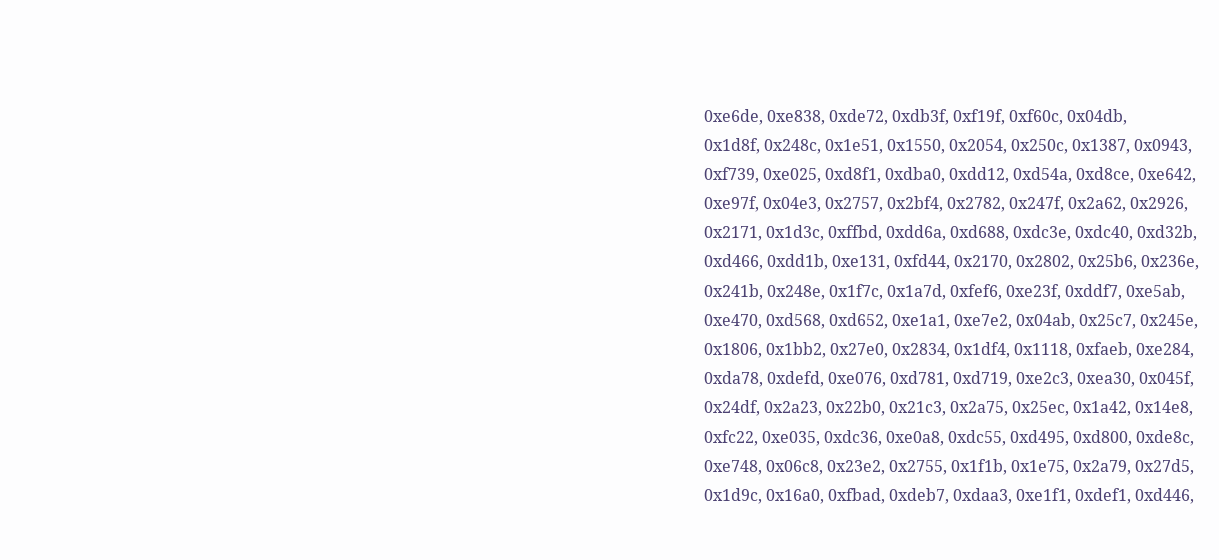0xe6de, 0xe838, 0xde72, 0xdb3f, 0xf19f, 0xf60c, 0x04db,
0x1d8f, 0x248c, 0x1e51, 0x1550, 0x2054, 0x250c, 0x1387, 0x0943,
0xf739, 0xe025, 0xd8f1, 0xdba0, 0xdd12, 0xd54a, 0xd8ce, 0xe642,
0xe97f, 0x04e3, 0x2757, 0x2bf4, 0x2782, 0x247f, 0x2a62, 0x2926,
0x2171, 0x1d3c, 0xffbd, 0xdd6a, 0xd688, 0xdc3e, 0xdc40, 0xd32b,
0xd466, 0xdd1b, 0xe131, 0xfd44, 0x2170, 0x2802, 0x25b6, 0x236e,
0x241b, 0x248e, 0x1f7c, 0x1a7d, 0xfef6, 0xe23f, 0xddf7, 0xe5ab,
0xe470, 0xd568, 0xd652, 0xe1a1, 0xe7e2, 0x04ab, 0x25c7, 0x245e,
0x1806, 0x1bb2, 0x27e0, 0x2834, 0x1df4, 0x1118, 0xfaeb, 0xe284,
0xda78, 0xdefd, 0xe076, 0xd781, 0xd719, 0xe2c3, 0xea30, 0x045f,
0x24df, 0x2a23, 0x22b0, 0x21c3, 0x2a75, 0x25ec, 0x1a42, 0x14e8,
0xfc22, 0xe035, 0xdc36, 0xe0a8, 0xdc55, 0xd495, 0xd800, 0xde8c,
0xe748, 0x06c8, 0x23e2, 0x2755, 0x1f1b, 0x1e75, 0x2a79, 0x27d5,
0x1d9c, 0x16a0, 0xfbad, 0xdeb7, 0xdaa3, 0xe1f1, 0xdef1, 0xd446,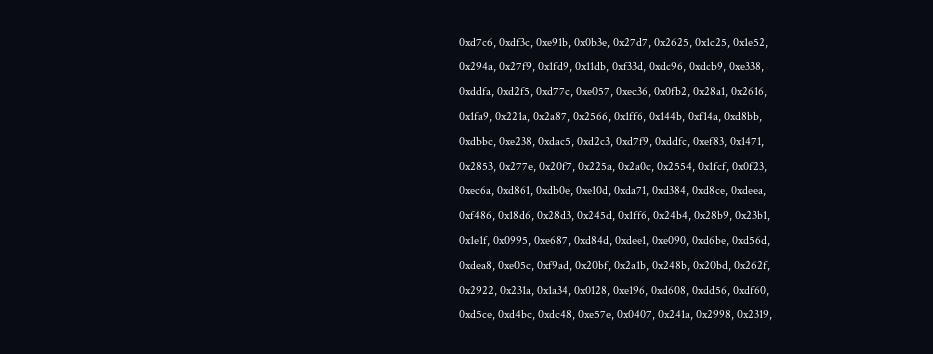0xd7c6, 0xdf3c, 0xe91b, 0x0b3e, 0x27d7, 0x2625, 0x1c25, 0x1e52,
0x294a, 0x27f9, 0x1fd9, 0x11db, 0xf33d, 0xdc96, 0xdcb9, 0xe338,
0xddfa, 0xd2f5, 0xd77c, 0xe057, 0xec36, 0x0fb2, 0x28a1, 0x2616,
0x1fa9, 0x221a, 0x2a87, 0x2566, 0x1ff6, 0x144b, 0xf14a, 0xd8bb,
0xdbbc, 0xe238, 0xdac5, 0xd2c3, 0xd7f9, 0xddfc, 0xef83, 0x1471,
0x2853, 0x277e, 0x20f7, 0x225a, 0x2a0c, 0x2554, 0x1fcf, 0x0f23,
0xec6a, 0xd861, 0xdb0e, 0xe10d, 0xda71, 0xd384, 0xd8ce, 0xdeea,
0xf486, 0x18d6, 0x28d3, 0x245d, 0x1ff6, 0x24b4, 0x28b9, 0x23b1,
0x1e1f, 0x0995, 0xe687, 0xd84d, 0xdee1, 0xe090, 0xd6be, 0xd56d,
0xdea8, 0xe05c, 0xf9ad, 0x20bf, 0x2a1b, 0x248b, 0x20bd, 0x262f,
0x2922, 0x231a, 0x1a34, 0x0128, 0xe196, 0xd608, 0xdd56, 0xdf60,
0xd5ce, 0xd4bc, 0xdc48, 0xe57e, 0x0407, 0x241a, 0x2998, 0x2319,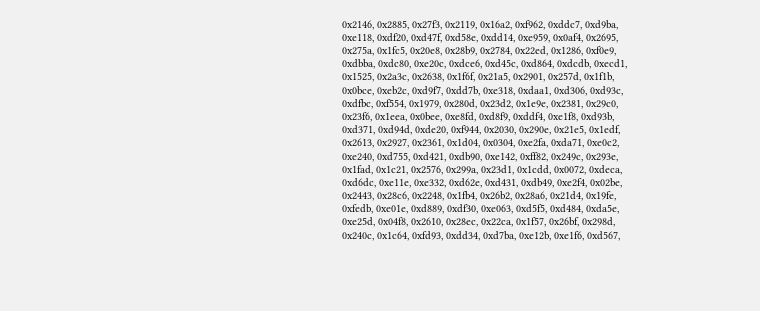0x2146, 0x2885, 0x27f3, 0x2119, 0x16a2, 0xf962, 0xddc7, 0xd9ba,
0xe118, 0xdf20, 0xd47f, 0xd58e, 0xdd14, 0xe959, 0x0af4, 0x2695,
0x275a, 0x1fc5, 0x20e8, 0x28b9, 0x2784, 0x22ed, 0x1286, 0xf0e9,
0xdbba, 0xdc80, 0xe20c, 0xdce6, 0xd45c, 0xd864, 0xdcdb, 0xecd1,
0x1525, 0x2a3c, 0x2638, 0x1f6f, 0x21a5, 0x2901, 0x257d, 0x1f1b,
0x0bce, 0xeb2c, 0xd9f7, 0xdd7b, 0xe318, 0xdaa1, 0xd306, 0xd93c,
0xdfbc, 0xf554, 0x1979, 0x280d, 0x23d2, 0x1e9e, 0x2381, 0x29c0,
0x23f6, 0x1eea, 0x0bee, 0xe8fd, 0xd8f9, 0xddf4, 0xe1f8, 0xd93b,
0xd371, 0xd94d, 0xde20, 0xf944, 0x2030, 0x290e, 0x21e5, 0x1edf,
0x2613, 0x2927, 0x2361, 0x1d04, 0x0304, 0xe2fa, 0xda71, 0xe0c2,
0xe240, 0xd755, 0xd421, 0xdb90, 0xe142, 0xff82, 0x249c, 0x293e,
0x1fad, 0x1c21, 0x2576, 0x299a, 0x23d1, 0x1cdd, 0x0072, 0xdeca,
0xd6dc, 0xe11e, 0xe332, 0xd62e, 0xd431, 0xdb49, 0xe2f4, 0x02be,
0x2443, 0x28c6, 0x2248, 0x1fb4, 0x26b2, 0x28a6, 0x21d4, 0x19fe,
0xfedb, 0xe01e, 0xd889, 0xdf30, 0xe063, 0xd5f5, 0xd484, 0xda5e,
0xe25d, 0x04f8, 0x2610, 0x28ec, 0x22ca, 0x1f57, 0x26bf, 0x298d,
0x240c, 0x1c64, 0xfd93, 0xdd34, 0xd7ba, 0xe12b, 0xe1f6, 0xd567,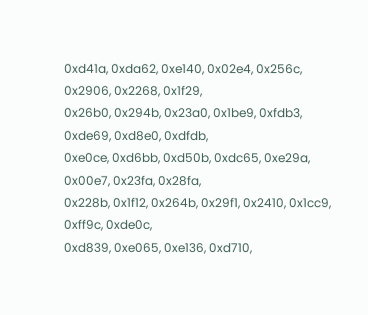0xd41a, 0xda62, 0xe140, 0x02e4, 0x256c, 0x2906, 0x2268, 0x1f29,
0x26b0, 0x294b, 0x23a0, 0x1be9, 0xfdb3, 0xde69, 0xd8e0, 0xdfdb,
0xe0ce, 0xd6bb, 0xd50b, 0xdc65, 0xe29a, 0x00e7, 0x23fa, 0x28fa,
0x228b, 0x1f12, 0x264b, 0x29f1, 0x2410, 0x1cc9, 0xff9c, 0xde0c,
0xd839, 0xe065, 0xe136, 0xd710,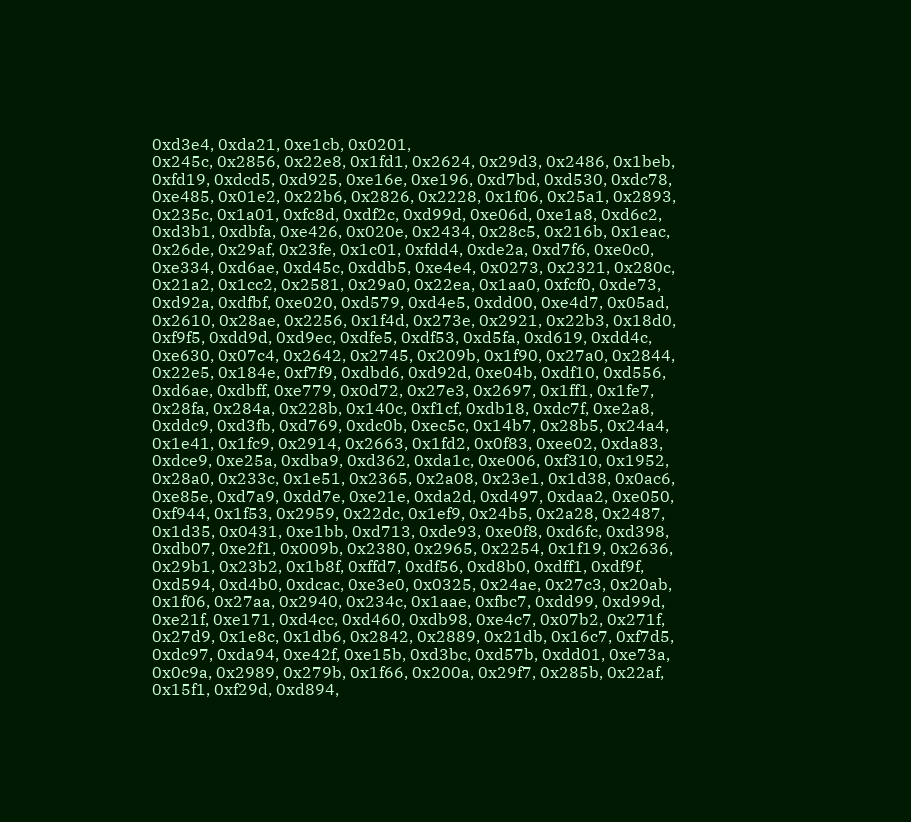0xd3e4, 0xda21, 0xe1cb, 0x0201,
0x245c, 0x2856, 0x22e8, 0x1fd1, 0x2624, 0x29d3, 0x2486, 0x1beb,
0xfd19, 0xdcd5, 0xd925, 0xe16e, 0xe196, 0xd7bd, 0xd530, 0xdc78,
0xe485, 0x01e2, 0x22b6, 0x2826, 0x2228, 0x1f06, 0x25a1, 0x2893,
0x235c, 0x1a01, 0xfc8d, 0xdf2c, 0xd99d, 0xe06d, 0xe1a8, 0xd6c2,
0xd3b1, 0xdbfa, 0xe426, 0x020e, 0x2434, 0x28c5, 0x216b, 0x1eac,
0x26de, 0x29af, 0x23fe, 0x1c01, 0xfdd4, 0xde2a, 0xd7f6, 0xe0c0,
0xe334, 0xd6ae, 0xd45c, 0xddb5, 0xe4e4, 0x0273, 0x2321, 0x280c,
0x21a2, 0x1cc2, 0x2581, 0x29a0, 0x22ea, 0x1aa0, 0xfcf0, 0xde73,
0xd92a, 0xdfbf, 0xe020, 0xd579, 0xd4e5, 0xdd00, 0xe4d7, 0x05ad,
0x2610, 0x28ae, 0x2256, 0x1f4d, 0x273e, 0x2921, 0x22b3, 0x18d0,
0xf9f5, 0xdd9d, 0xd9ec, 0xdfe5, 0xdf53, 0xd5fa, 0xd619, 0xdd4c,
0xe630, 0x07c4, 0x2642, 0x2745, 0x209b, 0x1f90, 0x27a0, 0x2844,
0x22e5, 0x184e, 0xf7f9, 0xdbd6, 0xd92d, 0xe04b, 0xdf10, 0xd556,
0xd6ae, 0xdbff, 0xe779, 0x0d72, 0x27e3, 0x2697, 0x1ff1, 0x1fe7,
0x28fa, 0x284a, 0x228b, 0x140c, 0xf1cf, 0xdb18, 0xdc7f, 0xe2a8,
0xddc9, 0xd3fb, 0xd769, 0xdc0b, 0xec5c, 0x14b7, 0x28b5, 0x24a4,
0x1e41, 0x1fc9, 0x2914, 0x2663, 0x1fd2, 0x0f83, 0xee02, 0xda83,
0xdce9, 0xe25a, 0xdba9, 0xd362, 0xda1c, 0xe006, 0xf310, 0x1952,
0x28a0, 0x233c, 0x1e51, 0x2365, 0x2a08, 0x23e1, 0x1d38, 0x0ac6,
0xe85e, 0xd7a9, 0xdd7e, 0xe21e, 0xda2d, 0xd497, 0xdaa2, 0xe050,
0xf944, 0x1f53, 0x2959, 0x22dc, 0x1ef9, 0x24b5, 0x2a28, 0x2487,
0x1d35, 0x0431, 0xe1bb, 0xd713, 0xde93, 0xe0f8, 0xd6fc, 0xd398,
0xdb07, 0xe2f1, 0x009b, 0x2380, 0x2965, 0x2254, 0x1f19, 0x2636,
0x29b1, 0x23b2, 0x1b8f, 0xffd7, 0xdf56, 0xd8b0, 0xdff1, 0xdf9f,
0xd594, 0xd4b0, 0xdcac, 0xe3e0, 0x0325, 0x24ae, 0x27c3, 0x20ab,
0x1f06, 0x27aa, 0x2940, 0x234c, 0x1aae, 0xfbc7, 0xdd99, 0xd99d,
0xe21f, 0xe171, 0xd4cc, 0xd460, 0xdb98, 0xe4c7, 0x07b2, 0x271f,
0x27d9, 0x1e8c, 0x1db6, 0x2842, 0x2889, 0x21db, 0x16c7, 0xf7d5,
0xdc97, 0xda94, 0xe42f, 0xe15b, 0xd3bc, 0xd57b, 0xdd01, 0xe73a,
0x0c9a, 0x2989, 0x279b, 0x1f66, 0x200a, 0x29f7, 0x285b, 0x22af,
0x15f1, 0xf29d, 0xd894,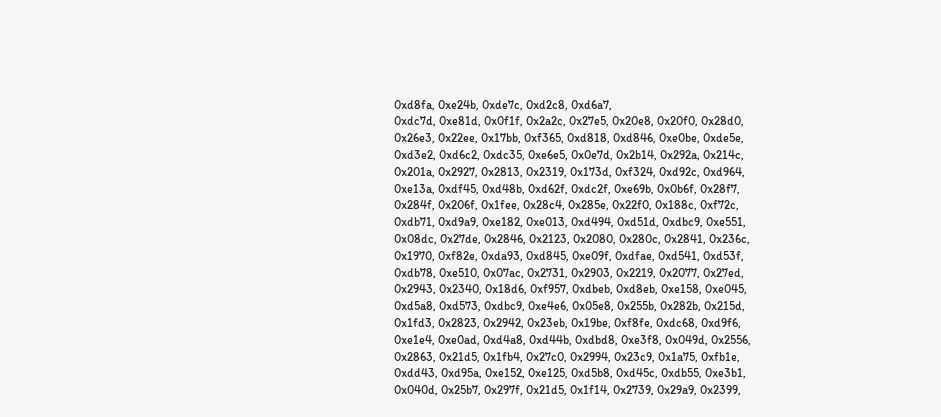0xd8fa, 0xe24b, 0xde7c, 0xd2c8, 0xd6a7,
0xdc7d, 0xe81d, 0x0f1f, 0x2a2c, 0x27e5, 0x20e8, 0x20f0, 0x28d0,
0x26e3, 0x22ee, 0x17bb, 0xf365, 0xd818, 0xd846, 0xe0be, 0xde5e,
0xd3e2, 0xd6c2, 0xdc35, 0xe6e5, 0x0e7d, 0x2b14, 0x292a, 0x214c,
0x201a, 0x2927, 0x2813, 0x2319, 0x173d, 0xf324, 0xd92c, 0xd964,
0xe13a, 0xdf45, 0xd48b, 0xd62f, 0xdc2f, 0xe69b, 0x0b6f, 0x28f7,
0x284f, 0x206f, 0x1fee, 0x28c4, 0x285e, 0x22f0, 0x188c, 0xf72c,
0xdb71, 0xd9a9, 0xe182, 0xe013, 0xd494, 0xd51d, 0xdbc9, 0xe551,
0x08dc, 0x27de, 0x2846, 0x2123, 0x2080, 0x280c, 0x2841, 0x236c,
0x1970, 0xf82e, 0xda93, 0xd845, 0xe09f, 0xdfae, 0xd541, 0xd53f,
0xdb78, 0xe510, 0x07ac, 0x2731, 0x2903, 0x2219, 0x2077, 0x27ed,
0x2943, 0x2340, 0x18d6, 0xf957, 0xdbeb, 0xd8eb, 0xe158, 0xe045,
0xd5a8, 0xd573, 0xdbc9, 0xe4e6, 0x05e8, 0x255b, 0x282b, 0x215d,
0x1fd3, 0x2823, 0x2942, 0x23eb, 0x19be, 0xf8fe, 0xdc68, 0xd9f6,
0xe1e4, 0xe0ad, 0xd4a8, 0xd44b, 0xdbd8, 0xe3f8, 0x049d, 0x2556,
0x2863, 0x21d5, 0x1fb4, 0x27c0, 0x2994, 0x23c9, 0x1a75, 0xfb1e,
0xdd43, 0xd95a, 0xe152, 0xe125, 0xd5b8, 0xd45c, 0xdb55, 0xe3b1,
0x040d, 0x25b7, 0x297f, 0x21d5, 0x1f14, 0x2739, 0x29a9, 0x2399,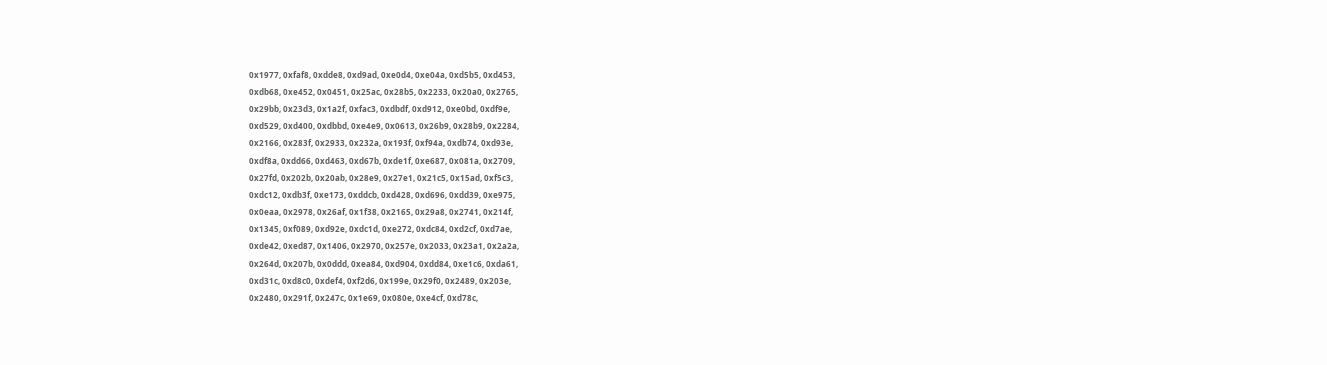0x1977, 0xfaf8, 0xdde8, 0xd9ad, 0xe0d4, 0xe04a, 0xd5b5, 0xd453,
0xdb68, 0xe452, 0x0451, 0x25ac, 0x28b5, 0x2233, 0x20a0, 0x2765,
0x29bb, 0x23d3, 0x1a2f, 0xfac3, 0xdbdf, 0xd912, 0xe0bd, 0xdf9e,
0xd529, 0xd400, 0xdbbd, 0xe4e9, 0x0613, 0x26b9, 0x28b9, 0x2284,
0x2166, 0x283f, 0x2933, 0x232a, 0x193f, 0xf94a, 0xdb74, 0xd93e,
0xdf8a, 0xdd66, 0xd463, 0xd67b, 0xde1f, 0xe687, 0x081a, 0x2709,
0x27fd, 0x202b, 0x20ab, 0x28e9, 0x27e1, 0x21c5, 0x15ad, 0xf5c3,
0xdc12, 0xdb3f, 0xe173, 0xddcb, 0xd428, 0xd696, 0xdd39, 0xe975,
0x0eaa, 0x2978, 0x26af, 0x1f38, 0x2165, 0x29a8, 0x2741, 0x214f,
0x1345, 0xf089, 0xd92e, 0xdc1d, 0xe272, 0xdc84, 0xd2cf, 0xd7ae,
0xde42, 0xed87, 0x1406, 0x2970, 0x257e, 0x2033, 0x23a1, 0x2a2a,
0x264d, 0x207b, 0x0ddd, 0xea84, 0xd904, 0xdd84, 0xe1c6, 0xda61,
0xd31c, 0xd8c0, 0xdef4, 0xf2d6, 0x199e, 0x29f0, 0x2489, 0x203e,
0x2480, 0x291f, 0x247c, 0x1e69, 0x080e, 0xe4cf, 0xd78c,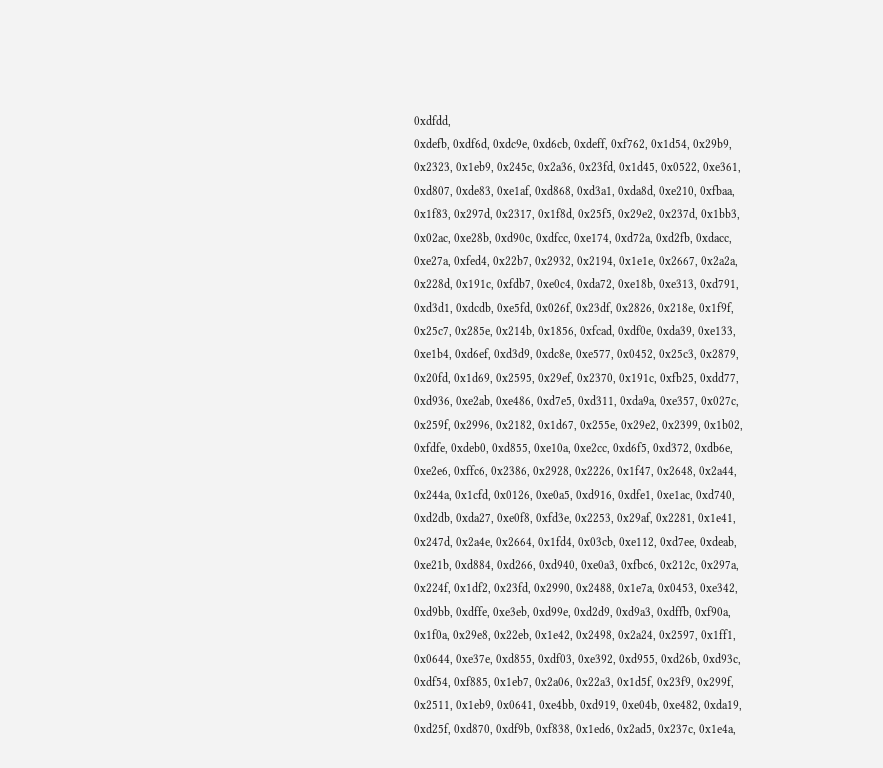0xdfdd,
0xdefb, 0xdf6d, 0xdc9e, 0xd6cb, 0xdeff, 0xf762, 0x1d54, 0x29b9,
0x2323, 0x1eb9, 0x245c, 0x2a36, 0x23fd, 0x1d45, 0x0522, 0xe361,
0xd807, 0xde83, 0xe1af, 0xd868, 0xd3a1, 0xda8d, 0xe210, 0xfbaa,
0x1f83, 0x297d, 0x2317, 0x1f8d, 0x25f5, 0x29e2, 0x237d, 0x1bb3,
0x02ac, 0xe28b, 0xd90c, 0xdfcc, 0xe174, 0xd72a, 0xd2fb, 0xdacc,
0xe27a, 0xfed4, 0x22b7, 0x2932, 0x2194, 0x1e1e, 0x2667, 0x2a2a,
0x228d, 0x191c, 0xfdb7, 0xe0c4, 0xda72, 0xe18b, 0xe313, 0xd791,
0xd3d1, 0xdcdb, 0xe5fd, 0x026f, 0x23df, 0x2826, 0x218e, 0x1f9f,
0x25c7, 0x285e, 0x214b, 0x1856, 0xfcad, 0xdf0e, 0xda39, 0xe133,
0xe1b4, 0xd6ef, 0xd3d9, 0xdc8e, 0xe577, 0x0452, 0x25c3, 0x2879,
0x20fd, 0x1d69, 0x2595, 0x29ef, 0x2370, 0x191c, 0xfb25, 0xdd77,
0xd936, 0xe2ab, 0xe486, 0xd7e5, 0xd311, 0xda9a, 0xe357, 0x027c,
0x259f, 0x2996, 0x2182, 0x1d67, 0x255e, 0x29e2, 0x2399, 0x1b02,
0xfdfe, 0xdeb0, 0xd855, 0xe10a, 0xe2cc, 0xd6f5, 0xd372, 0xdb6e,
0xe2e6, 0xffc6, 0x2386, 0x2928, 0x2226, 0x1f47, 0x2648, 0x2a44,
0x244a, 0x1cfd, 0x0126, 0xe0a5, 0xd916, 0xdfe1, 0xe1ac, 0xd740,
0xd2db, 0xda27, 0xe0f8, 0xfd3e, 0x2253, 0x29af, 0x2281, 0x1e41,
0x247d, 0x2a4e, 0x2664, 0x1fd4, 0x03cb, 0xe112, 0xd7ee, 0xdeab,
0xe21b, 0xd884, 0xd266, 0xd940, 0xe0a3, 0xfbc6, 0x212c, 0x297a,
0x224f, 0x1df2, 0x23fd, 0x2990, 0x2488, 0x1e7a, 0x0453, 0xe342,
0xd9bb, 0xdffe, 0xe3eb, 0xd99e, 0xd2d9, 0xd9a3, 0xdffb, 0xf90a,
0x1f0a, 0x29e8, 0x22eb, 0x1e42, 0x2498, 0x2a24, 0x2597, 0x1ff1,
0x0644, 0xe37e, 0xd855, 0xdf03, 0xe392, 0xd955, 0xd26b, 0xd93c,
0xdf54, 0xf885, 0x1eb7, 0x2a06, 0x22a3, 0x1d5f, 0x23f9, 0x299f,
0x2511, 0x1eb9, 0x0641, 0xe4bb, 0xd919, 0xe04b, 0xe482, 0xda19,
0xd25f, 0xd870, 0xdf9b, 0xf838, 0x1ed6, 0x2ad5, 0x237c, 0x1e4a,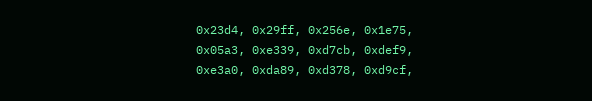0x23d4, 0x29ff, 0x256e, 0x1e75, 0x05a3, 0xe339, 0xd7cb, 0xdef9,
0xe3a0, 0xda89, 0xd378, 0xd9cf,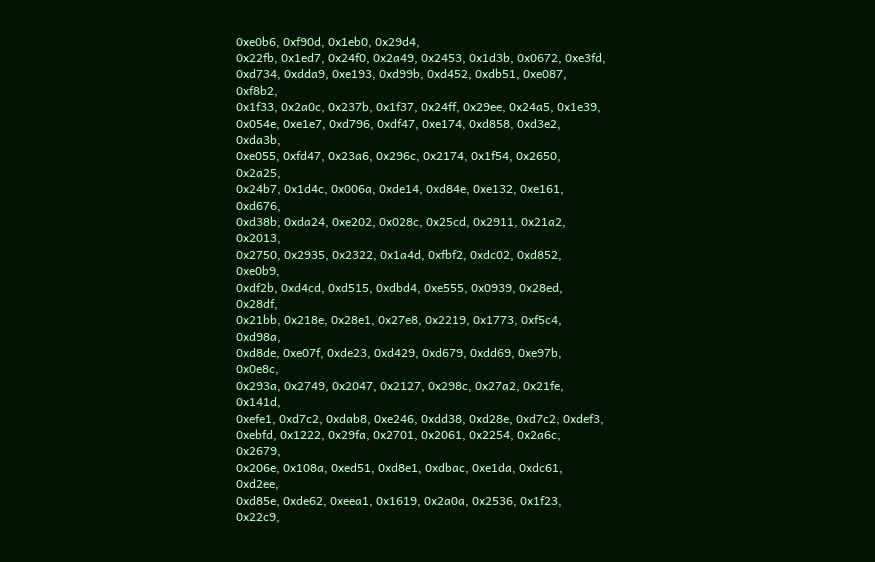0xe0b6, 0xf90d, 0x1eb0, 0x29d4,
0x22fb, 0x1ed7, 0x24f0, 0x2a49, 0x2453, 0x1d3b, 0x0672, 0xe3fd,
0xd734, 0xdda9, 0xe193, 0xd99b, 0xd452, 0xdb51, 0xe087, 0xf8b2,
0x1f33, 0x2a0c, 0x237b, 0x1f37, 0x24ff, 0x29ee, 0x24a5, 0x1e39,
0x054e, 0xe1e7, 0xd796, 0xdf47, 0xe174, 0xd858, 0xd3e2, 0xda3b,
0xe055, 0xfd47, 0x23a6, 0x296c, 0x2174, 0x1f54, 0x2650, 0x2a25,
0x24b7, 0x1d4c, 0x006a, 0xde14, 0xd84e, 0xe132, 0xe161, 0xd676,
0xd38b, 0xda24, 0xe202, 0x028c, 0x25cd, 0x2911, 0x21a2, 0x2013,
0x2750, 0x2935, 0x2322, 0x1a4d, 0xfbf2, 0xdc02, 0xd852, 0xe0b9,
0xdf2b, 0xd4cd, 0xd515, 0xdbd4, 0xe555, 0x0939, 0x28ed, 0x28df,
0x21bb, 0x218e, 0x28e1, 0x27e8, 0x2219, 0x1773, 0xf5c4, 0xd98a,
0xd8de, 0xe07f, 0xde23, 0xd429, 0xd679, 0xdd69, 0xe97b, 0x0e8c,
0x293a, 0x2749, 0x2047, 0x2127, 0x298c, 0x27a2, 0x21fe, 0x141d,
0xefe1, 0xd7c2, 0xdab8, 0xe246, 0xdd38, 0xd28e, 0xd7c2, 0xdef3,
0xebfd, 0x1222, 0x29fa, 0x2701, 0x2061, 0x2254, 0x2a6c, 0x2679,
0x206e, 0x108a, 0xed51, 0xd8e1, 0xdbac, 0xe1da, 0xdc61, 0xd2ee,
0xd85e, 0xde62, 0xeea1, 0x1619, 0x2a0a, 0x2536, 0x1f23, 0x22c9,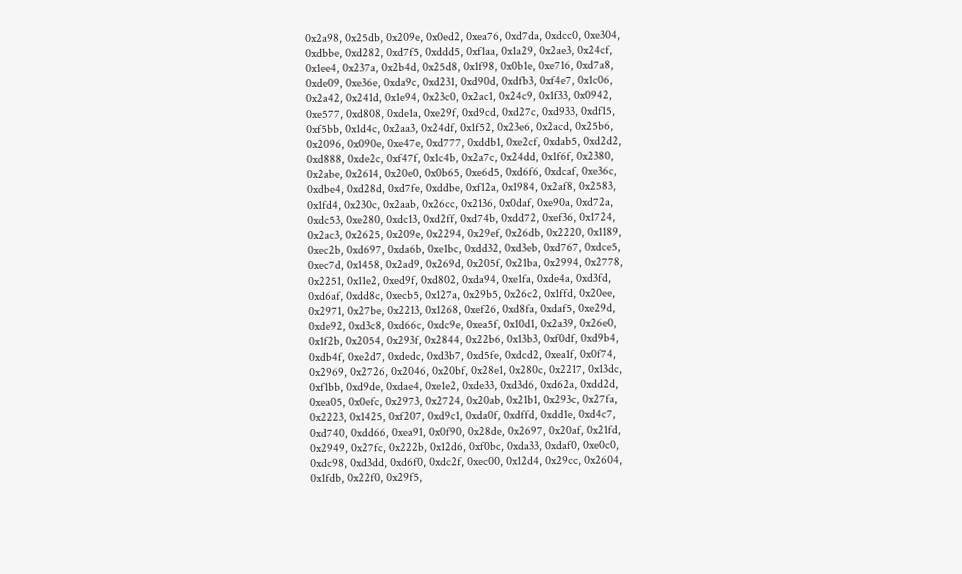0x2a98, 0x25db, 0x209e, 0x0ed2, 0xea76, 0xd7da, 0xdcc0, 0xe304,
0xdbbe, 0xd282, 0xd7f5, 0xddd5, 0xf1aa, 0x1a29, 0x2ae3, 0x24cf,
0x1ee4, 0x237a, 0x2b4d, 0x25d8, 0x1f98, 0x0b1e, 0xe716, 0xd7a8,
0xde09, 0xe36e, 0xda9c, 0xd231, 0xd90d, 0xdfb3, 0xf4e7, 0x1c06,
0x2a42, 0x241d, 0x1e94, 0x23c0, 0x2ac1, 0x24c9, 0x1f33, 0x0942,
0xe577, 0xd808, 0xde1a, 0xe29f, 0xd9cd, 0xd27c, 0xd933, 0xdf15,
0xf5bb, 0x1d4c, 0x2aa3, 0x24df, 0x1f52, 0x23e6, 0x2acd, 0x25b6,
0x2096, 0x090e, 0xe47e, 0xd777, 0xddb1, 0xe2cf, 0xdab5, 0xd2d2,
0xd888, 0xde2c, 0xf47f, 0x1c4b, 0x2a7c, 0x24dd, 0x1f6f, 0x2380,
0x2abe, 0x2614, 0x20e0, 0x0b65, 0xe6d5, 0xd6f6, 0xdcaf, 0xe36c,
0xdbe4, 0xd28d, 0xd7fe, 0xddbe, 0xf12a, 0x1984, 0x2af8, 0x2583,
0x1fd4, 0x230c, 0x2aab, 0x26cc, 0x2136, 0x0daf, 0xe90a, 0xd72a,
0xdc53, 0xe280, 0xdc13, 0xd2ff, 0xd74b, 0xdd72, 0xef36, 0x1724,
0x2ac3, 0x2625, 0x209e, 0x2294, 0x29ef, 0x26db, 0x2220, 0x1189,
0xec2b, 0xd697, 0xda6b, 0xe1bc, 0xdd32, 0xd3eb, 0xd767, 0xdce5,
0xec7d, 0x1458, 0x2ad9, 0x269d, 0x205f, 0x21ba, 0x2994, 0x2778,
0x2251, 0x11e2, 0xed9f, 0xd802, 0xda94, 0xe1fa, 0xde4a, 0xd3fd,
0xd6af, 0xdd8c, 0xecb5, 0x127a, 0x29b5, 0x26c2, 0x1ffd, 0x20ee,
0x2971, 0x27be, 0x2213, 0x1268, 0xef26, 0xd8fa, 0xdaf5, 0xe29d,
0xde92, 0xd3c8, 0xd66c, 0xdc9e, 0xea5f, 0x10d1, 0x2a39, 0x26e0,
0x1f2b, 0x2054, 0x293f, 0x2844, 0x22b6, 0x13b3, 0xf0df, 0xd9b4,
0xdb4f, 0xe2d7, 0xdedc, 0xd3b7, 0xd5fe, 0xdcd2, 0xea1f, 0x0f74,
0x2969, 0x2726, 0x2046, 0x20bf, 0x28e1, 0x280c, 0x2217, 0x13dc,
0xf1bb, 0xd9de, 0xdae4, 0xe1e2, 0xde33, 0xd3d6, 0xd62a, 0xdd2d,
0xea05, 0x0efc, 0x2973, 0x2724, 0x20ab, 0x21b1, 0x293c, 0x27fa,
0x2223, 0x1425, 0xf207, 0xd9c1, 0xda0f, 0xdffd, 0xdd1e, 0xd4c7,
0xd740, 0xdd66, 0xea91, 0x0f90, 0x28de, 0x2697, 0x20af, 0x21fd,
0x2949, 0x27fc, 0x222b, 0x12d6, 0xf0bc, 0xda33, 0xdaf0, 0xe0c0,
0xdc98, 0xd3dd, 0xd6f0, 0xdc2f, 0xec00, 0x12d4, 0x29cc, 0x2604,
0x1fdb, 0x22f0, 0x29f5,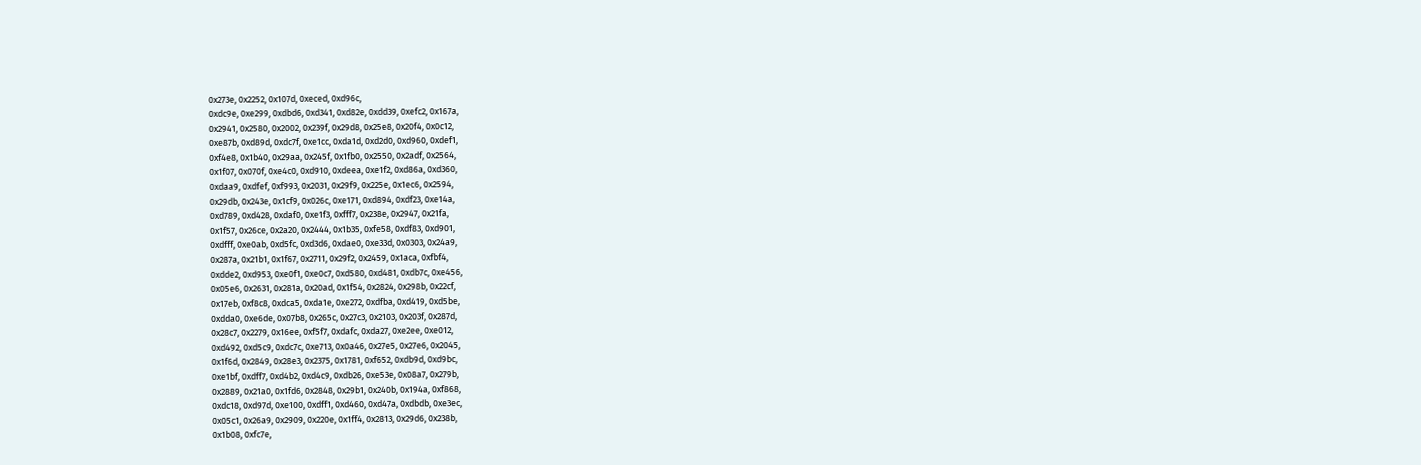0x273e, 0x2252, 0x107d, 0xeced, 0xd96c,
0xdc9e, 0xe299, 0xdbd6, 0xd341, 0xd82e, 0xdd39, 0xefc2, 0x167a,
0x2941, 0x2580, 0x2002, 0x239f, 0x29d8, 0x25e8, 0x20f4, 0x0c12,
0xe87b, 0xd89d, 0xdc7f, 0xe1cc, 0xda1d, 0xd2d0, 0xd960, 0xdef1,
0xf4e8, 0x1b40, 0x29aa, 0x245f, 0x1fb0, 0x2550, 0x2adf, 0x2564,
0x1f07, 0x070f, 0xe4c0, 0xd910, 0xdeea, 0xe1f2, 0xd86a, 0xd360,
0xdaa9, 0xdfef, 0xf993, 0x2031, 0x29f9, 0x225e, 0x1ec6, 0x2594,
0x29db, 0x243e, 0x1cf9, 0x026c, 0xe171, 0xd894, 0xdf23, 0xe14a,
0xd789, 0xd428, 0xdaf0, 0xe1f3, 0xfff7, 0x238e, 0x2947, 0x21fa,
0x1f57, 0x26ce, 0x2a20, 0x2444, 0x1b35, 0xfe58, 0xdf83, 0xd901,
0xdfff, 0xe0ab, 0xd5fc, 0xd3d6, 0xdae0, 0xe33d, 0x0303, 0x24a9,
0x287a, 0x21b1, 0x1f67, 0x2711, 0x29f2, 0x2459, 0x1aca, 0xfbf4,
0xdde2, 0xd953, 0xe0f1, 0xe0c7, 0xd580, 0xd481, 0xdb7c, 0xe456,
0x05e6, 0x2631, 0x281a, 0x20ad, 0x1f54, 0x2824, 0x298b, 0x22cf,
0x17eb, 0xf8c8, 0xdca5, 0xda1e, 0xe272, 0xdfba, 0xd419, 0xd5be,
0xdda0, 0xe6de, 0x07b8, 0x265c, 0x27c3, 0x2103, 0x203f, 0x287d,
0x28c7, 0x2279, 0x16ee, 0xf5f7, 0xdafc, 0xda27, 0xe2ee, 0xe012,
0xd492, 0xd5c9, 0xdc7c, 0xe713, 0x0a46, 0x27e5, 0x27e6, 0x2045,
0x1f6d, 0x2849, 0x28e3, 0x2375, 0x1781, 0xf652, 0xdb9d, 0xd9bc,
0xe1bf, 0xdff7, 0xd4b2, 0xd4c9, 0xdb26, 0xe53e, 0x08a7, 0x279b,
0x2889, 0x21a0, 0x1fd6, 0x2848, 0x29b1, 0x240b, 0x194a, 0xf868,
0xdc18, 0xd97d, 0xe100, 0xdff1, 0xd460, 0xd47a, 0xdbdb, 0xe3ec,
0x05c1, 0x26a9, 0x2909, 0x220e, 0x1ff4, 0x2813, 0x29d6, 0x238b,
0x1b08, 0xfc7e,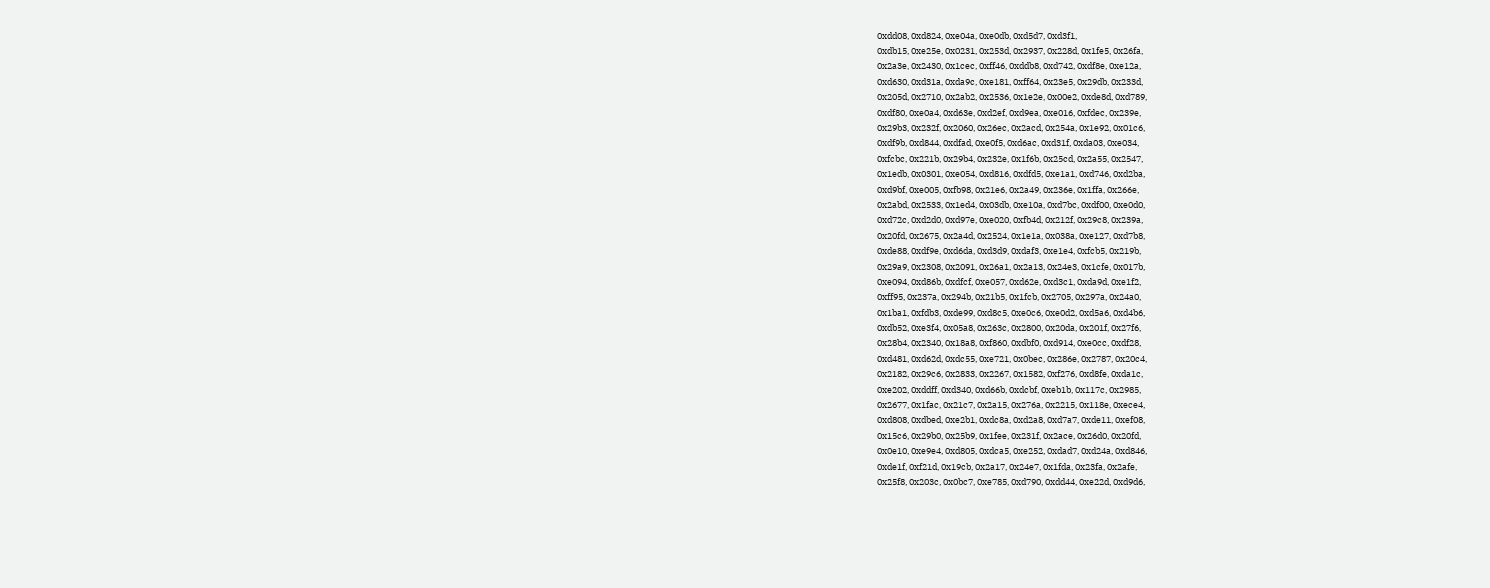0xdd08, 0xd824, 0xe04a, 0xe0db, 0xd5d7, 0xd3f1,
0xdb15, 0xe25e, 0x0231, 0x253d, 0x2937, 0x228d, 0x1fe5, 0x26fa,
0x2a3e, 0x2430, 0x1cec, 0xff46, 0xddb8, 0xd742, 0xdf8e, 0xe12a,
0xd630, 0xd31a, 0xda9c, 0xe181, 0xff64, 0x23e5, 0x29db, 0x233d,
0x205d, 0x2710, 0x2ab2, 0x2536, 0x1e2e, 0x00e2, 0xde8d, 0xd789,
0xdf80, 0xe0a4, 0xd63e, 0xd2ef, 0xd9ea, 0xe016, 0xfdec, 0x239e,
0x29b3, 0x232f, 0x2060, 0x26ec, 0x2acd, 0x254a, 0x1e92, 0x01c6,
0xdf9b, 0xd844, 0xdfad, 0xe0f5, 0xd6ac, 0xd31f, 0xda03, 0xe034,
0xfcbc, 0x221b, 0x29b4, 0x232e, 0x1f6b, 0x25cd, 0x2a55, 0x2547,
0x1edb, 0x0301, 0xe054, 0xd816, 0xdfd5, 0xe1a1, 0xd746, 0xd2ba,
0xd9bf, 0xe005, 0xfb98, 0x21e6, 0x2a49, 0x236e, 0x1ffa, 0x266e,
0x2abd, 0x2533, 0x1ed4, 0x03db, 0xe10a, 0xd7bc, 0xdf00, 0xe0d0,
0xd72c, 0xd2d0, 0xd97e, 0xe020, 0xfb4d, 0x212f, 0x29c8, 0x239a,
0x20fd, 0x2675, 0x2a4d, 0x2524, 0x1e1a, 0x038a, 0xe127, 0xd7b8,
0xde88, 0xdf9e, 0xd6da, 0xd3d9, 0xdaf3, 0xe1e4, 0xfcb5, 0x219b,
0x29a9, 0x2308, 0x2091, 0x26a1, 0x2a13, 0x24e3, 0x1cfe, 0x017b,
0xe094, 0xd86b, 0xdfcf, 0xe057, 0xd62e, 0xd3c1, 0xda9d, 0xe1f2,
0xff95, 0x237a, 0x294b, 0x21b5, 0x1fcb, 0x2705, 0x297a, 0x24a0,
0x1ba1, 0xfdb3, 0xde99, 0xd8c5, 0xe0c6, 0xe0d2, 0xd5a6, 0xd4b6,
0xdb52, 0xe3f4, 0x05a8, 0x263c, 0x2800, 0x20da, 0x201f, 0x27f6,
0x28b4, 0x2340, 0x18a8, 0xf860, 0xdbf0, 0xd914, 0xe0cc, 0xdf28,
0xd481, 0xd62d, 0xdc55, 0xe721, 0x0bec, 0x286e, 0x2787, 0x20c4,
0x2182, 0x29c6, 0x2833, 0x2267, 0x1582, 0xf276, 0xd8fe, 0xda1c,
0xe202, 0xddff, 0xd340, 0xd66b, 0xdcbf, 0xeb1b, 0x117c, 0x2985,
0x2677, 0x1fac, 0x21c7, 0x2a15, 0x276a, 0x2215, 0x118e, 0xece4,
0xd808, 0xdbed, 0xe2b1, 0xdc8a, 0xd2a8, 0xd7a7, 0xde11, 0xef08,
0x15c6, 0x29b0, 0x25b9, 0x1fee, 0x231f, 0x2ace, 0x26d0, 0x20fd,
0x0e10, 0xe9e4, 0xd805, 0xdca5, 0xe252, 0xdad7, 0xd24a, 0xd846,
0xde1f, 0xf21d, 0x19cb, 0x2a17, 0x24e7, 0x1fda, 0x23fa, 0x2afe,
0x25f8, 0x203c, 0x0bc7, 0xe785, 0xd790, 0xdd44, 0xe22d, 0xd9d6,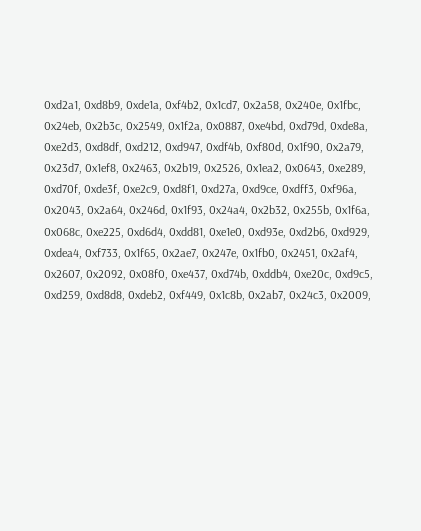0xd2a1, 0xd8b9, 0xde1a, 0xf4b2, 0x1cd7, 0x2a58, 0x240e, 0x1fbc,
0x24eb, 0x2b3c, 0x2549, 0x1f2a, 0x0887, 0xe4bd, 0xd79d, 0xde8a,
0xe2d3, 0xd8df, 0xd212, 0xd947, 0xdf4b, 0xf80d, 0x1f90, 0x2a79,
0x23d7, 0x1ef8, 0x2463, 0x2b19, 0x2526, 0x1ea2, 0x0643, 0xe289,
0xd70f, 0xde3f, 0xe2c9, 0xd8f1, 0xd27a, 0xd9ce, 0xdff3, 0xf96a,
0x2043, 0x2a64, 0x246d, 0x1f93, 0x24a4, 0x2b32, 0x255b, 0x1f6a,
0x068c, 0xe225, 0xd6d4, 0xdd81, 0xe1e0, 0xd93e, 0xd2b6, 0xd929,
0xdea4, 0xf733, 0x1f65, 0x2ae7, 0x247e, 0x1fb0, 0x2451, 0x2af4,
0x2607, 0x2092, 0x08f0, 0xe437, 0xd74b, 0xddb4, 0xe20c, 0xd9c5,
0xd259, 0xd8d8, 0xdeb2, 0xf449, 0x1c8b, 0x2ab7, 0x24c3, 0x2009,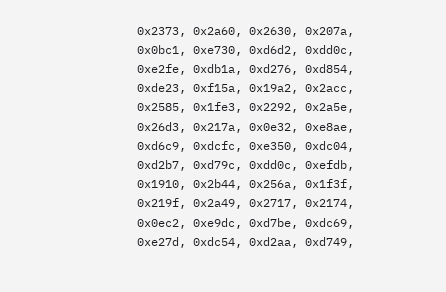0x2373, 0x2a60, 0x2630, 0x207a, 0x0bc1, 0xe730, 0xd6d2, 0xdd0c,
0xe2fe, 0xdb1a, 0xd276, 0xd854, 0xde23, 0xf15a, 0x19a2, 0x2acc,
0x2585, 0x1fe3, 0x2292, 0x2a5e, 0x26d3, 0x217a, 0x0e32, 0xe8ae,
0xd6c9, 0xdcfc, 0xe350, 0xdc04, 0xd2b7, 0xd79c, 0xdd0c, 0xefdb,
0x1910, 0x2b44, 0x256a, 0x1f3f, 0x219f, 0x2a49, 0x2717, 0x2174,
0x0ec2, 0xe9dc, 0xd7be, 0xdc69, 0xe27d, 0xdc54, 0xd2aa, 0xd749,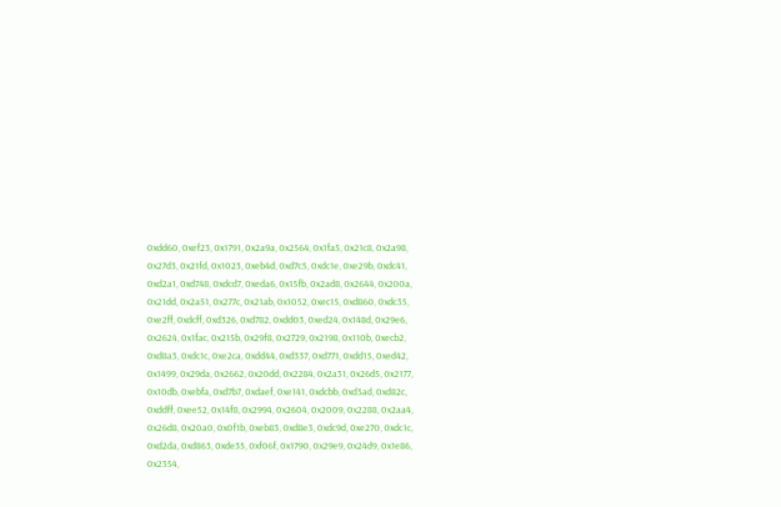0xdd60, 0xef23, 0x1791, 0x2a9a, 0x2564, 0x1fa5, 0x21c8, 0x2a98,
0x27d3, 0x21fd, 0x1023, 0xeb4d, 0xd7c5, 0xdc1e, 0xe29b, 0xdc41,
0xd2a1, 0xd748, 0xdcd7, 0xeda6, 0x15fb, 0x2ad8, 0x2644, 0x200a,
0x21dd, 0x2a51, 0x277c, 0x21ab, 0x1052, 0xec15, 0xd860, 0xdc35,
0xe2ff, 0xdcff, 0xd326, 0xd782, 0xdd03, 0xed24, 0x148d, 0x29e6,
0x2624, 0x1fac, 0x215b, 0x29f8, 0x2729, 0x2198, 0x110b, 0xecb2,
0xd8a3, 0xdc1c, 0xe2ca, 0xdd44, 0xd337, 0xd771, 0xdd15, 0xed42,
0x1499, 0x29da, 0x2662, 0x20dd, 0x2284, 0x2a31, 0x26d5, 0x2177,
0x10db, 0xebfa, 0xd7b7, 0xdaef, 0xe141, 0xdcbb, 0xd3ad, 0xd82c,
0xddff, 0xee52, 0x14f8, 0x2994, 0x2604, 0x2009, 0x2288, 0x2aa4,
0x26d8, 0x20a0, 0x0f1b, 0xeb83, 0xd8e3, 0xdc9d, 0xe270, 0xdc1c,
0xd2da, 0xd863, 0xde35, 0xf06f, 0x1790, 0x29e9, 0x24d9, 0x1e86,
0x2354,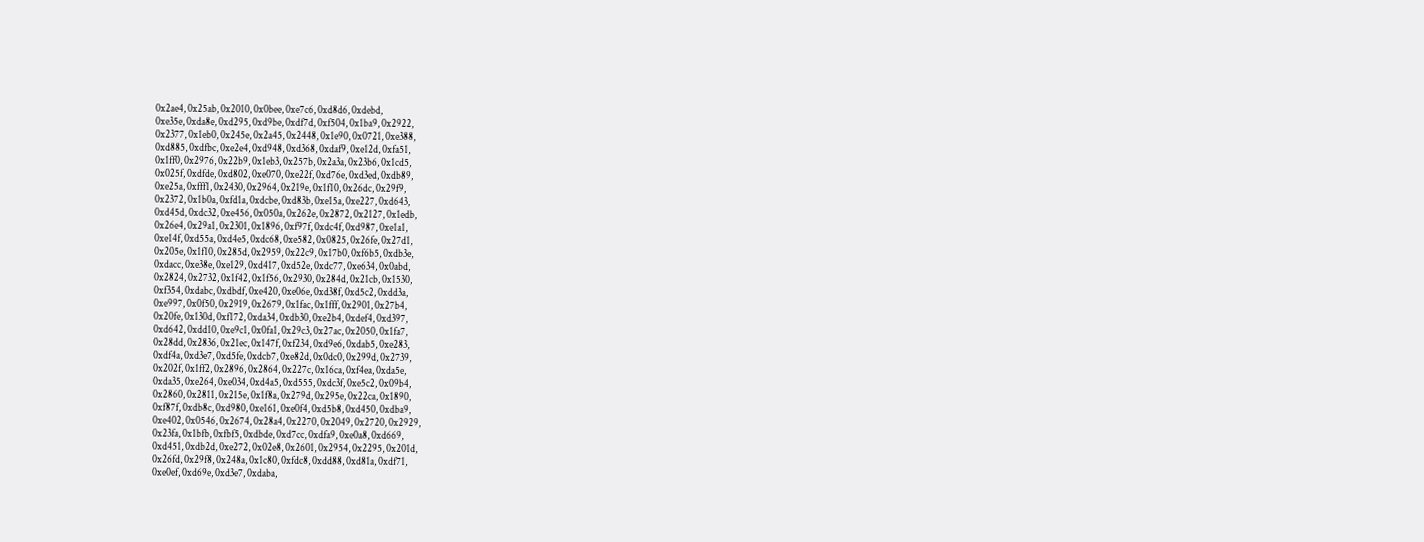0x2ae4, 0x25ab, 0x2010, 0x0bee, 0xe7c6, 0xd8d6, 0xdebd,
0xe35e, 0xda8e, 0xd295, 0xd9be, 0xdf7d, 0xf504, 0x1ba9, 0x2922,
0x2377, 0x1eb0, 0x245e, 0x2a45, 0x2448, 0x1e90, 0x0721, 0xe388,
0xd885, 0xdfbc, 0xe2e4, 0xd948, 0xd368, 0xdaf9, 0xe12d, 0xfa51,
0x1ff0, 0x2976, 0x22b9, 0x1eb3, 0x257b, 0x2a3a, 0x23b6, 0x1cd5,
0x025f, 0xdfde, 0xd802, 0xe070, 0xe22f, 0xd76e, 0xd3ed, 0xdb89,
0xe25a, 0xfff1, 0x2430, 0x2964, 0x219e, 0x1f10, 0x26dc, 0x29f9,
0x2372, 0x1b0a, 0xfd1a, 0xdcbe, 0xd83b, 0xe15a, 0xe227, 0xd643,
0xd45d, 0xdc32, 0xe456, 0x050a, 0x262e, 0x2872, 0x2127, 0x1edb,
0x26e4, 0x29a1, 0x2301, 0x1896, 0xf97f, 0xdc4f, 0xd987, 0xe1a1,
0xe14f, 0xd55a, 0xd4e5, 0xdc68, 0xe582, 0x0825, 0x26fe, 0x27d1,
0x205e, 0x1f10, 0x285d, 0x2959, 0x22c9, 0x17b0, 0xf6b5, 0xdb3e,
0xdacc, 0xe38e, 0xe129, 0xd417, 0xd52e, 0xdc77, 0xe634, 0x0abd,
0x2824, 0x2732, 0x1f42, 0x1f56, 0x2930, 0x284d, 0x21cb, 0x1530,
0xf354, 0xdabc, 0xdbdf, 0xe420, 0xe06e, 0xd38f, 0xd5c2, 0xdd3a,
0xe997, 0x0f50, 0x2919, 0x2679, 0x1fac, 0x1fff, 0x2901, 0x27b4,
0x20fe, 0x130d, 0xf172, 0xda34, 0xdb30, 0xe2b4, 0xdef4, 0xd397,
0xd642, 0xdd10, 0xe9c1, 0x0fa1, 0x29c3, 0x27ac, 0x2050, 0x1fa7,
0x28dd, 0x2836, 0x21ec, 0x147f, 0xf234, 0xd9e6, 0xdab5, 0xe283,
0xdf4a, 0xd3e7, 0xd5fe, 0xdcb7, 0xe82d, 0x0dc0, 0x299d, 0x2739,
0x202f, 0x1ff2, 0x2896, 0x2864, 0x227c, 0x16ca, 0xf4ea, 0xda5e,
0xda35, 0xe264, 0xe034, 0xd4a5, 0xd555, 0xdc3f, 0xe5c2, 0x09b4,
0x2860, 0x2811, 0x215e, 0x1f8a, 0x279d, 0x295e, 0x22ca, 0x1890,
0xf87f, 0xdb8c, 0xd980, 0xe161, 0xe0f4, 0xd5b8, 0xd450, 0xdba9,
0xe402, 0x0546, 0x2674, 0x28a4, 0x2270, 0x2049, 0x2720, 0x2929,
0x23fa, 0x1bfb, 0xfbf5, 0xdbde, 0xd7cc, 0xdfa9, 0xe0a8, 0xd669,
0xd451, 0xdb2d, 0xe272, 0x02e8, 0x2601, 0x2954, 0x2295, 0x201d,
0x26fd, 0x29f8, 0x248a, 0x1c80, 0xfdc8, 0xdd88, 0xd81a, 0xdf71,
0xe0ef, 0xd69e, 0xd3e7, 0xdaba,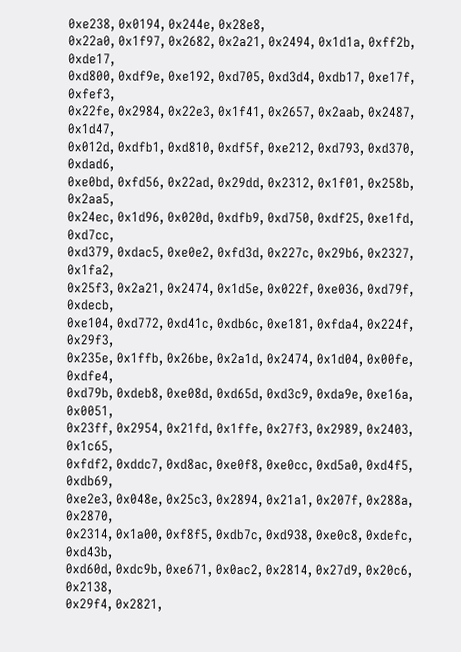0xe238, 0x0194, 0x244e, 0x28e8,
0x22a0, 0x1f97, 0x2682, 0x2a21, 0x2494, 0x1d1a, 0xff2b, 0xde17,
0xd800, 0xdf9e, 0xe192, 0xd705, 0xd3d4, 0xdb17, 0xe17f, 0xfef3,
0x22fe, 0x2984, 0x22e3, 0x1f41, 0x2657, 0x2aab, 0x2487, 0x1d47,
0x012d, 0xdfb1, 0xd810, 0xdf5f, 0xe212, 0xd793, 0xd370, 0xdad6,
0xe0bd, 0xfd56, 0x22ad, 0x29dd, 0x2312, 0x1f01, 0x258b, 0x2aa5,
0x24ec, 0x1d96, 0x020d, 0xdfb9, 0xd750, 0xdf25, 0xe1fd, 0xd7cc,
0xd379, 0xdac5, 0xe0e2, 0xfd3d, 0x227c, 0x29b6, 0x2327, 0x1fa2,
0x25f3, 0x2a21, 0x2474, 0x1d5e, 0x022f, 0xe036, 0xd79f, 0xdecb,
0xe104, 0xd772, 0xd41c, 0xdb6c, 0xe181, 0xfda4, 0x224f, 0x29f3,
0x235e, 0x1ffb, 0x26be, 0x2a1d, 0x2474, 0x1d04, 0x00fe, 0xdfe4,
0xd79b, 0xdeb8, 0xe08d, 0xd65d, 0xd3c9, 0xda9e, 0xe16a, 0x0051,
0x23ff, 0x2954, 0x21fd, 0x1ffe, 0x27f3, 0x2989, 0x2403, 0x1c65,
0xfdf2, 0xddc7, 0xd8ac, 0xe0f8, 0xe0cc, 0xd5a0, 0xd4f5, 0xdb69,
0xe2e3, 0x048e, 0x25c3, 0x2894, 0x21a1, 0x207f, 0x288a, 0x2870,
0x2314, 0x1a00, 0xf8f5, 0xdb7c, 0xd938, 0xe0c8, 0xdefc, 0xd43b,
0xd60d, 0xdc9b, 0xe671, 0x0ac2, 0x2814, 0x27d9, 0x20c6, 0x2138,
0x29f4, 0x2821,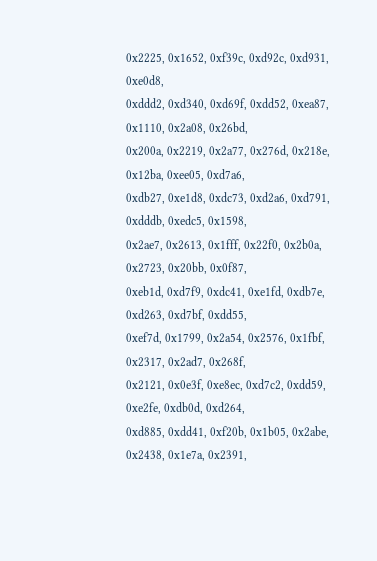0x2225, 0x1652, 0xf39c, 0xd92c, 0xd931, 0xe0d8,
0xddd2, 0xd340, 0xd69f, 0xdd52, 0xea87, 0x1110, 0x2a08, 0x26bd,
0x200a, 0x2219, 0x2a77, 0x276d, 0x218e, 0x12ba, 0xee05, 0xd7a6,
0xdb27, 0xe1d8, 0xdc73, 0xd2a6, 0xd791, 0xdddb, 0xedc5, 0x1598,
0x2ae7, 0x2613, 0x1fff, 0x22f0, 0x2b0a, 0x2723, 0x20bb, 0x0f87,
0xeb1d, 0xd7f9, 0xdc41, 0xe1fd, 0xdb7e, 0xd263, 0xd7bf, 0xdd55,
0xef7d, 0x1799, 0x2a54, 0x2576, 0x1fbf, 0x2317, 0x2ad7, 0x268f,
0x2121, 0x0e3f, 0xe8ec, 0xd7c2, 0xdd59, 0xe2fe, 0xdb0d, 0xd264,
0xd885, 0xdd41, 0xf20b, 0x1b05, 0x2abe, 0x2438, 0x1e7a, 0x2391,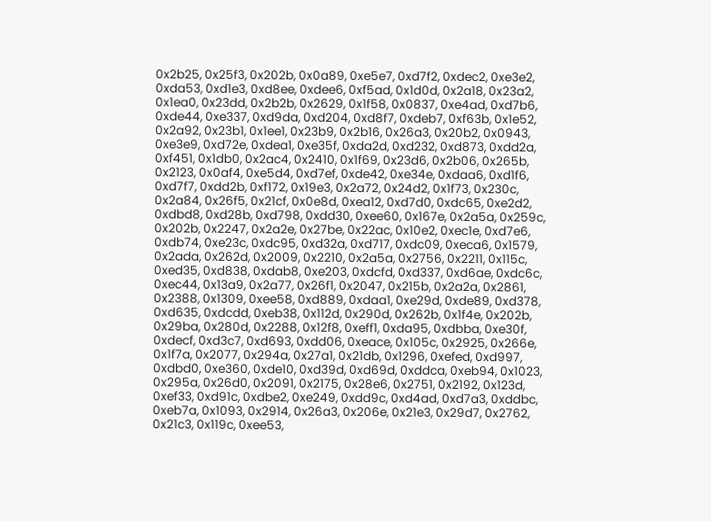0x2b25, 0x25f3, 0x202b, 0x0a89, 0xe5e7, 0xd7f2, 0xdec2, 0xe3e2,
0xda53, 0xd1e3, 0xd8ee, 0xdee6, 0xf5ad, 0x1d0d, 0x2a18, 0x23a2,
0x1ea0, 0x23dd, 0x2b2b, 0x2629, 0x1f58, 0x0837, 0xe4ad, 0xd7b6,
0xde44, 0xe337, 0xd9da, 0xd204, 0xd8f7, 0xdeb7, 0xf63b, 0x1e52,
0x2a92, 0x23b1, 0x1ee1, 0x23b9, 0x2b16, 0x26a3, 0x20b2, 0x0943,
0xe3e9, 0xd72e, 0xdea1, 0xe35f, 0xda2d, 0xd232, 0xd873, 0xdd2a,
0xf451, 0x1db0, 0x2ac4, 0x2410, 0x1f69, 0x23d6, 0x2b06, 0x265b,
0x2123, 0x0af4, 0xe5d4, 0xd7ef, 0xde42, 0xe34e, 0xdaa6, 0xd1f6,
0xd7f7, 0xdd2b, 0xf172, 0x19e3, 0x2a72, 0x24d2, 0x1f73, 0x230c,
0x2a84, 0x26f5, 0x21cf, 0x0e8d, 0xea12, 0xd7d0, 0xdc65, 0xe2d2,
0xdbd8, 0xd28b, 0xd798, 0xdd30, 0xee60, 0x167e, 0x2a5a, 0x259c,
0x202b, 0x2247, 0x2a2e, 0x27be, 0x22ac, 0x10e2, 0xec1e, 0xd7e6,
0xdb74, 0xe23c, 0xdc95, 0xd32a, 0xd717, 0xdc09, 0xeca6, 0x1579,
0x2ada, 0x262d, 0x2009, 0x2210, 0x2a5a, 0x2756, 0x2211, 0x115c,
0xed35, 0xd838, 0xdab8, 0xe203, 0xdcfd, 0xd337, 0xd6ae, 0xdc6c,
0xec44, 0x13a9, 0x2a77, 0x26f1, 0x2047, 0x215b, 0x2a2a, 0x2861,
0x2388, 0x1309, 0xee58, 0xd889, 0xdaa1, 0xe29d, 0xde89, 0xd378,
0xd635, 0xdcdd, 0xeb38, 0x112d, 0x290d, 0x262b, 0x1f4e, 0x202b,
0x29ba, 0x280d, 0x2288, 0x12f8, 0xeff1, 0xda95, 0xdbba, 0xe30f,
0xdecf, 0xd3c7, 0xd693, 0xdd06, 0xeace, 0x105c, 0x2925, 0x266e,
0x1f7a, 0x2077, 0x294a, 0x27a1, 0x21db, 0x1296, 0xefed, 0xd997,
0xdbd0, 0xe360, 0xde10, 0xd39d, 0xd69d, 0xddca, 0xeb94, 0x1023,
0x295a, 0x26d0, 0x2091, 0x2175, 0x28e6, 0x2751, 0x2192, 0x123d,
0xef33, 0xd91c, 0xdbe2, 0xe249, 0xdd9c, 0xd4ad, 0xd7a3, 0xddbc,
0xeb7a, 0x1093, 0x2914, 0x26a3, 0x206e, 0x21e3, 0x29d7, 0x2762,
0x21c3, 0x119c, 0xee53,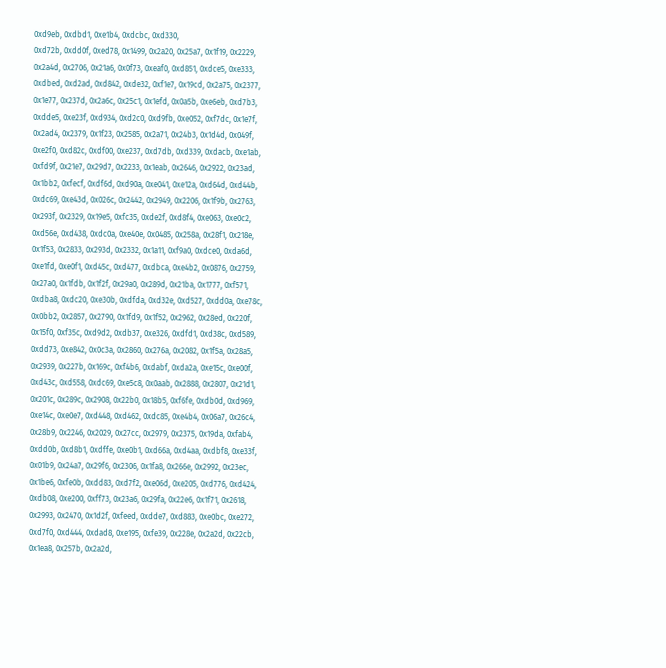0xd9eb, 0xdbd1, 0xe1b4, 0xdcbc, 0xd330,
0xd72b, 0xdd0f, 0xed78, 0x1499, 0x2a20, 0x25a7, 0x1f19, 0x2229,
0x2a4d, 0x2706, 0x21a6, 0x0f73, 0xeaf0, 0xd851, 0xdce5, 0xe333,
0xdbed, 0xd2ad, 0xd842, 0xde32, 0xf1e7, 0x19cd, 0x2a75, 0x2377,
0x1e77, 0x237d, 0x2a6c, 0x25c1, 0x1efd, 0x0a5b, 0xe6eb, 0xd7b3,
0xdde5, 0xe23f, 0xd934, 0xd2c0, 0xd9fb, 0xe052, 0xf7dc, 0x1e7f,
0x2ad4, 0x2379, 0x1f23, 0x2585, 0x2a71, 0x24b3, 0x1d4d, 0x049f,
0xe2f0, 0xd82c, 0xdf00, 0xe237, 0xd7db, 0xd339, 0xdacb, 0xe1ab,
0xfd9f, 0x21e7, 0x29d7, 0x2233, 0x1eab, 0x2646, 0x2922, 0x23ad,
0x1bb2, 0xfecf, 0xdf6d, 0xd90a, 0xe041, 0xe12a, 0xd64d, 0xd44b,
0xdc69, 0xe43d, 0x026c, 0x2442, 0x2949, 0x2206, 0x1f9b, 0x2763,
0x293f, 0x2329, 0x19e5, 0xfc35, 0xde2f, 0xd8f4, 0xe063, 0xe0c2,
0xd56e, 0xd438, 0xdc0a, 0xe40e, 0x0485, 0x258a, 0x28f1, 0x218e,
0x1f53, 0x2833, 0x293d, 0x2332, 0x1a11, 0xf9a0, 0xdce0, 0xda6d,
0xe1fd, 0xe0f1, 0xd45c, 0xd477, 0xdbca, 0xe4b2, 0x0876, 0x2759,
0x27a0, 0x1fdb, 0x1f2f, 0x29a0, 0x289d, 0x21ba, 0x1777, 0xf571,
0xdba8, 0xdc20, 0xe30b, 0xdfda, 0xd32e, 0xd527, 0xdd0a, 0xe78c,
0x0bb2, 0x2857, 0x2790, 0x1fd9, 0x1f52, 0x2962, 0x28ed, 0x220f,
0x15f0, 0xf35c, 0xd9d2, 0xdb37, 0xe326, 0xdfd1, 0xd38c, 0xd589,
0xdd73, 0xe842, 0x0c3a, 0x2860, 0x276a, 0x2082, 0x1f5a, 0x28a5,
0x2939, 0x227b, 0x169c, 0xf4b6, 0xdabf, 0xda2a, 0xe15c, 0xe00f,
0xd43c, 0xd558, 0xdc69, 0xe5c8, 0x0aab, 0x2888, 0x2807, 0x21d1,
0x201c, 0x289c, 0x2908, 0x22b0, 0x18b5, 0xf6fe, 0xdb0d, 0xd969,
0xe14c, 0xe0e7, 0xd448, 0xd462, 0xdc85, 0xe4b4, 0x06a7, 0x26c4,
0x28b9, 0x2246, 0x2029, 0x27cc, 0x2979, 0x2375, 0x19da, 0xfab4,
0xdd0b, 0xd8b1, 0xdffe, 0xe0b1, 0xd66a, 0xd4aa, 0xdbf8, 0xe33f,
0x01b9, 0x24a7, 0x29f6, 0x2306, 0x1fa8, 0x266e, 0x2992, 0x23ec,
0x1be6, 0xfe0b, 0xdd83, 0xd7f2, 0xe06d, 0xe205, 0xd776, 0xd424,
0xdb08, 0xe200, 0xff73, 0x23a6, 0x29fa, 0x22e6, 0x1f71, 0x2618,
0x2993, 0x2470, 0x1d2f, 0xfeed, 0xdde7, 0xd883, 0xe0bc, 0xe272,
0xd7f0, 0xd444, 0xdad8, 0xe195, 0xfe39, 0x228e, 0x2a2d, 0x22cb,
0x1ea8, 0x257b, 0x2a2d,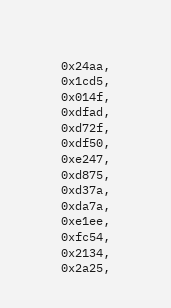0x24aa, 0x1cd5, 0x014f, 0xdfad, 0xd72f,
0xdf50, 0xe247, 0xd875, 0xd37a, 0xda7a, 0xe1ee, 0xfc54, 0x2134,
0x2a25,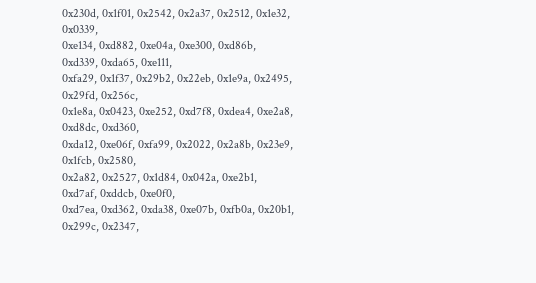0x230d, 0x1f01, 0x2542, 0x2a37, 0x2512, 0x1e32, 0x0339,
0xe134, 0xd882, 0xe04a, 0xe300, 0xd86b, 0xd339, 0xda65, 0xe111,
0xfa29, 0x1f37, 0x29b2, 0x22eb, 0x1e9a, 0x2495, 0x29fd, 0x256c,
0x1e8a, 0x0423, 0xe252, 0xd7f8, 0xdea4, 0xe2a8, 0xd8dc, 0xd360,
0xda12, 0xe06f, 0xfa99, 0x2022, 0x2a8b, 0x23e9, 0x1fcb, 0x2580,
0x2a82, 0x2527, 0x1d84, 0x042a, 0xe2b1, 0xd7af, 0xddcb, 0xe0f0,
0xd7ea, 0xd362, 0xda38, 0xe07b, 0xfb0a, 0x20b1, 0x299c, 0x2347,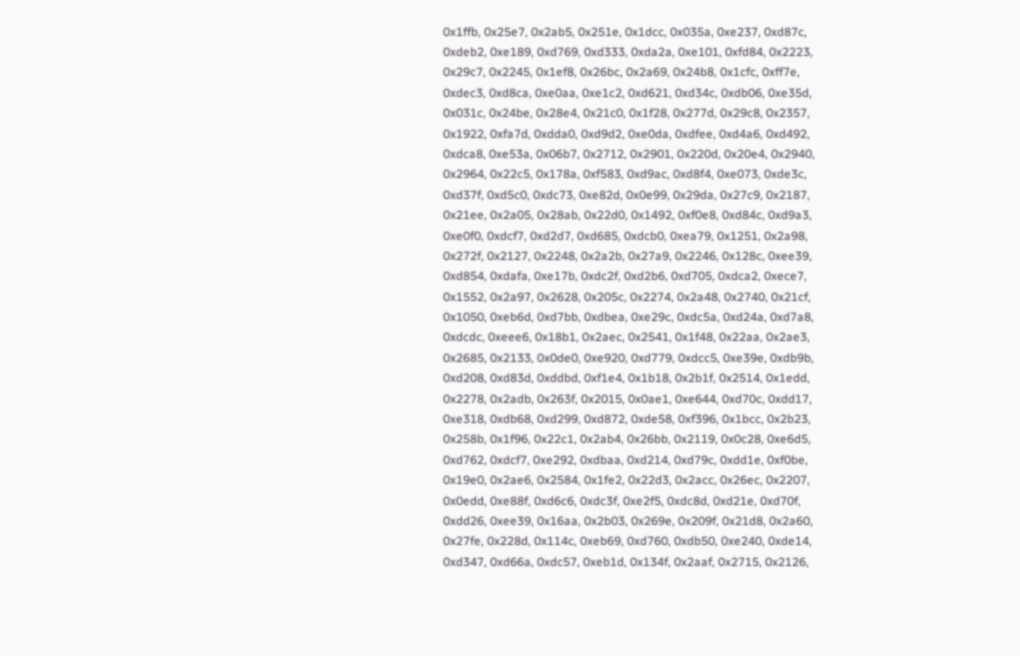0x1ffb, 0x25e7, 0x2ab5, 0x251e, 0x1dcc, 0x035a, 0xe237, 0xd87c,
0xdeb2, 0xe189, 0xd769, 0xd333, 0xda2a, 0xe101, 0xfd84, 0x2223,
0x29c7, 0x2245, 0x1ef8, 0x26bc, 0x2a69, 0x24b8, 0x1cfc, 0xff7e,
0xdec3, 0xd8ca, 0xe0aa, 0xe1c2, 0xd621, 0xd34c, 0xdb06, 0xe35d,
0x031c, 0x24be, 0x28e4, 0x21c0, 0x1f28, 0x277d, 0x29c8, 0x2357,
0x1922, 0xfa7d, 0xdda0, 0xd9d2, 0xe0da, 0xdfee, 0xd4a6, 0xd492,
0xdca8, 0xe53a, 0x06b7, 0x2712, 0x2901, 0x220d, 0x20e4, 0x2940,
0x2964, 0x22c5, 0x178a, 0xf583, 0xd9ac, 0xd8f4, 0xe073, 0xde3c,
0xd37f, 0xd5c0, 0xdc73, 0xe82d, 0x0e99, 0x29da, 0x27c9, 0x2187,
0x21ee, 0x2a05, 0x28ab, 0x22d0, 0x1492, 0xf0e8, 0xd84c, 0xd9a3,
0xe0f0, 0xdcf7, 0xd2d7, 0xd685, 0xdcb0, 0xea79, 0x1251, 0x2a98,
0x272f, 0x2127, 0x2248, 0x2a2b, 0x27a9, 0x2246, 0x128c, 0xee39,
0xd854, 0xdafa, 0xe17b, 0xdc2f, 0xd2b6, 0xd705, 0xdca2, 0xece7,
0x1552, 0x2a97, 0x2628, 0x205c, 0x2274, 0x2a48, 0x2740, 0x21cf,
0x1050, 0xeb6d, 0xd7bb, 0xdbea, 0xe29c, 0xdc5a, 0xd24a, 0xd7a8,
0xdcdc, 0xeee6, 0x18b1, 0x2aec, 0x2541, 0x1f48, 0x22aa, 0x2ae3,
0x2685, 0x2133, 0x0de0, 0xe920, 0xd779, 0xdcc5, 0xe39e, 0xdb9b,
0xd208, 0xd83d, 0xddbd, 0xf1e4, 0x1b18, 0x2b1f, 0x2514, 0x1edd,
0x2278, 0x2adb, 0x263f, 0x2015, 0x0ae1, 0xe644, 0xd70c, 0xdd17,
0xe318, 0xdb68, 0xd299, 0xd872, 0xde58, 0xf396, 0x1bcc, 0x2b23,
0x258b, 0x1f96, 0x22c1, 0x2ab4, 0x26bb, 0x2119, 0x0c28, 0xe6d5,
0xd762, 0xdcf7, 0xe292, 0xdbaa, 0xd214, 0xd79c, 0xdd1e, 0xf0be,
0x19e0, 0x2ae6, 0x2584, 0x1fe2, 0x22d3, 0x2acc, 0x26ec, 0x2207,
0x0edd, 0xe88f, 0xd6c6, 0xdc3f, 0xe2f5, 0xdc8d, 0xd21e, 0xd70f,
0xdd26, 0xee39, 0x16aa, 0x2b03, 0x269e, 0x209f, 0x21d8, 0x2a60,
0x27fe, 0x228d, 0x114c, 0xeb69, 0xd760, 0xdb50, 0xe240, 0xde14,
0xd347, 0xd66a, 0xdc57, 0xeb1d, 0x134f, 0x2aaf, 0x2715, 0x2126,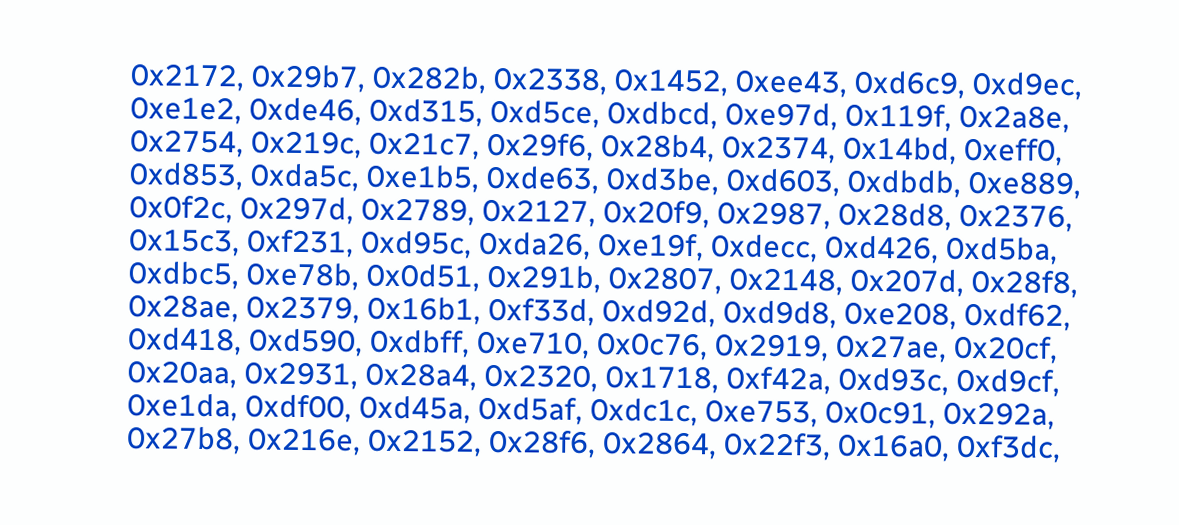0x2172, 0x29b7, 0x282b, 0x2338, 0x1452, 0xee43, 0xd6c9, 0xd9ec,
0xe1e2, 0xde46, 0xd315, 0xd5ce, 0xdbcd, 0xe97d, 0x119f, 0x2a8e,
0x2754, 0x219c, 0x21c7, 0x29f6, 0x28b4, 0x2374, 0x14bd, 0xeff0,
0xd853, 0xda5c, 0xe1b5, 0xde63, 0xd3be, 0xd603, 0xdbdb, 0xe889,
0x0f2c, 0x297d, 0x2789, 0x2127, 0x20f9, 0x2987, 0x28d8, 0x2376,
0x15c3, 0xf231, 0xd95c, 0xda26, 0xe19f, 0xdecc, 0xd426, 0xd5ba,
0xdbc5, 0xe78b, 0x0d51, 0x291b, 0x2807, 0x2148, 0x207d, 0x28f8,
0x28ae, 0x2379, 0x16b1, 0xf33d, 0xd92d, 0xd9d8, 0xe208, 0xdf62,
0xd418, 0xd590, 0xdbff, 0xe710, 0x0c76, 0x2919, 0x27ae, 0x20cf,
0x20aa, 0x2931, 0x28a4, 0x2320, 0x1718, 0xf42a, 0xd93c, 0xd9cf,
0xe1da, 0xdf00, 0xd45a, 0xd5af, 0xdc1c, 0xe753, 0x0c91, 0x292a,
0x27b8, 0x216e, 0x2152, 0x28f6, 0x2864, 0x22f3, 0x16a0, 0xf3dc,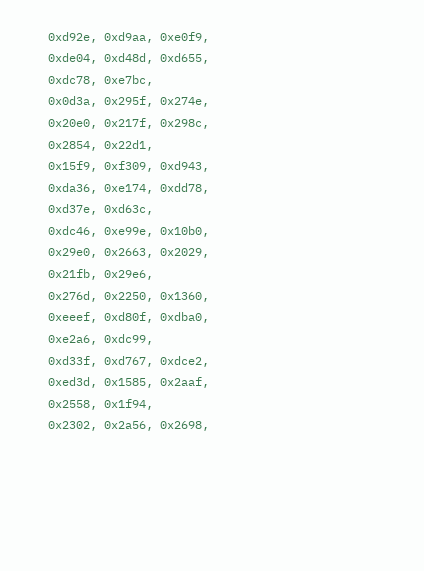0xd92e, 0xd9aa, 0xe0f9, 0xde04, 0xd48d, 0xd655, 0xdc78, 0xe7bc,
0x0d3a, 0x295f, 0x274e, 0x20e0, 0x217f, 0x298c, 0x2854, 0x22d1,
0x15f9, 0xf309, 0xd943, 0xda36, 0xe174, 0xdd78, 0xd37e, 0xd63c,
0xdc46, 0xe99e, 0x10b0, 0x29e0, 0x2663, 0x2029, 0x21fb, 0x29e6,
0x276d, 0x2250, 0x1360, 0xeeef, 0xd80f, 0xdba0, 0xe2a6, 0xdc99,
0xd33f, 0xd767, 0xdce2, 0xed3d, 0x1585, 0x2aaf, 0x2558, 0x1f94,
0x2302, 0x2a56, 0x2698,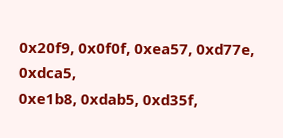0x20f9, 0x0f0f, 0xea57, 0xd77e, 0xdca5,
0xe1b8, 0xdab5, 0xd35f,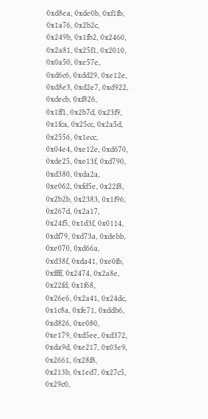0xd8ea, 0xde0b, 0xf1fb, 0x1a76, 0x2b2c,
0x249b, 0x1fb2, 0x2460, 0x2a81, 0x25f1, 0x2010, 0x0a50, 0xe57e,
0xd6c6, 0xdd29, 0xe12e, 0xd8e3, 0xd2e7, 0xd922, 0xdecb, 0xf826,
0x1ff1, 0x2b7d, 0x23f9, 0x1fca, 0x25cc, 0x2a5d, 0x2556, 0x1ecc,
0x04e4, 0xe12e, 0xd670, 0xde25, 0xe13f, 0xd790, 0xd380, 0xda2a,
0xe062, 0xfd5e, 0x22f8, 0x2b2b, 0x2383, 0x1f96, 0x267d, 0x2a17,
0x24f5, 0x1d3f, 0x0114, 0xdf79, 0xd73a, 0xdebb, 0xe070, 0xd66a,
0xd38f, 0xda41, 0xe0fb, 0xffff, 0x2474, 0x2a8e, 0x22fd, 0x1f68,
0x26e6, 0x2a41, 0x24dc, 0x1c8a, 0xfe71, 0xddb6, 0xd826, 0xe080,
0xe179, 0xd5ee, 0xd372, 0xda9d, 0xe217, 0x03e9, 0x2661, 0x28f8,
0x213b, 0x1ed7, 0x27c5, 0x29c0,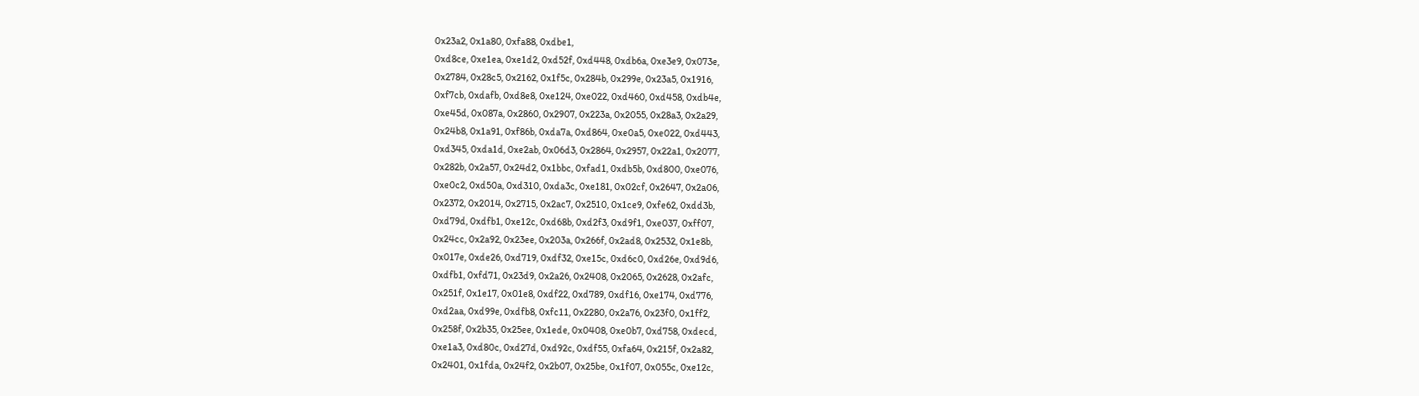0x23a2, 0x1a80, 0xfa88, 0xdbe1,
0xd8ce, 0xe1ea, 0xe1d2, 0xd52f, 0xd448, 0xdb6a, 0xe3e9, 0x073e,
0x2784, 0x28c5, 0x2162, 0x1f5c, 0x284b, 0x299e, 0x23a5, 0x1916,
0xf7cb, 0xdafb, 0xd8e8, 0xe124, 0xe022, 0xd460, 0xd458, 0xdb4e,
0xe45d, 0x087a, 0x2860, 0x2907, 0x223a, 0x2055, 0x28a3, 0x2a29,
0x24b8, 0x1a91, 0xf86b, 0xda7a, 0xd864, 0xe0a5, 0xe022, 0xd443,
0xd345, 0xda1d, 0xe2ab, 0x06d3, 0x2864, 0x2957, 0x22a1, 0x2077,
0x282b, 0x2a57, 0x24d2, 0x1bbc, 0xfad1, 0xdb5b, 0xd800, 0xe076,
0xe0c2, 0xd50a, 0xd310, 0xda3c, 0xe181, 0x02cf, 0x2647, 0x2a06,
0x2372, 0x2014, 0x2715, 0x2ac7, 0x2510, 0x1ce9, 0xfe62, 0xdd3b,
0xd79d, 0xdfb1, 0xe12c, 0xd68b, 0xd2f3, 0xd9f1, 0xe037, 0xff07,
0x24cc, 0x2a92, 0x23ee, 0x203a, 0x266f, 0x2ad8, 0x2532, 0x1e8b,
0x017e, 0xde26, 0xd719, 0xdf32, 0xe15c, 0xd6c0, 0xd26e, 0xd9d6,
0xdfb1, 0xfd71, 0x23d9, 0x2a26, 0x2408, 0x2065, 0x2628, 0x2afc,
0x251f, 0x1e17, 0x01e8, 0xdf22, 0xd789, 0xdf16, 0xe174, 0xd776,
0xd2aa, 0xd99e, 0xdfb8, 0xfc11, 0x2280, 0x2a76, 0x23f0, 0x1ff2,
0x258f, 0x2b35, 0x25ee, 0x1ede, 0x0408, 0xe0b7, 0xd758, 0xdecd,
0xe1a3, 0xd80c, 0xd27d, 0xd92c, 0xdf55, 0xfa64, 0x215f, 0x2a82,
0x2401, 0x1fda, 0x24f2, 0x2b07, 0x25be, 0x1f07, 0x055c, 0xe12c,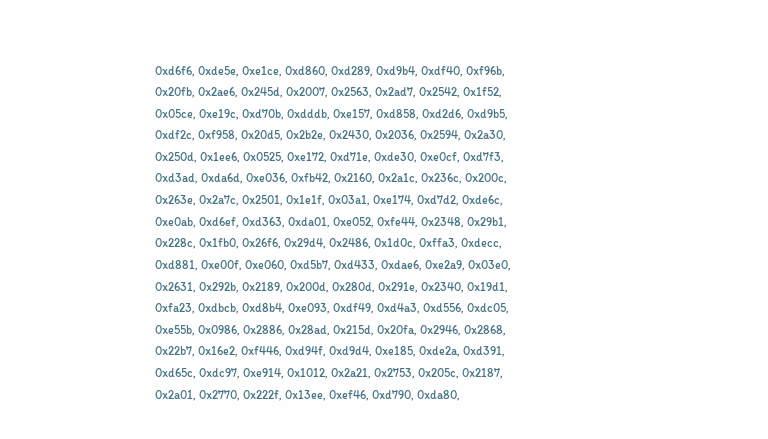0xd6f6, 0xde5e, 0xe1ce, 0xd860, 0xd289, 0xd9b4, 0xdf40, 0xf96b,
0x20fb, 0x2ae6, 0x245d, 0x2007, 0x2563, 0x2ad7, 0x2542, 0x1f52,
0x05ce, 0xe19c, 0xd70b, 0xdddb, 0xe157, 0xd858, 0xd2d6, 0xd9b5,
0xdf2c, 0xf958, 0x20d5, 0x2b2e, 0x2430, 0x2036, 0x2594, 0x2a30,
0x250d, 0x1ee6, 0x0525, 0xe172, 0xd71e, 0xde30, 0xe0cf, 0xd7f3,
0xd3ad, 0xda6d, 0xe036, 0xfb42, 0x2160, 0x2a1c, 0x236c, 0x200c,
0x263e, 0x2a7c, 0x2501, 0x1e1f, 0x03a1, 0xe174, 0xd7d2, 0xde6c,
0xe0ab, 0xd6ef, 0xd363, 0xda01, 0xe052, 0xfe44, 0x2348, 0x29b1,
0x228c, 0x1fb0, 0x26f6, 0x29d4, 0x2486, 0x1d0c, 0xffa3, 0xdecc,
0xd881, 0xe00f, 0xe060, 0xd5b7, 0xd433, 0xdae6, 0xe2a9, 0x03e0,
0x2631, 0x292b, 0x2189, 0x200d, 0x280d, 0x291e, 0x2340, 0x19d1,
0xfa23, 0xdbcb, 0xd8b4, 0xe093, 0xdf49, 0xd4a3, 0xd556, 0xdc05,
0xe55b, 0x0986, 0x2886, 0x28ad, 0x215d, 0x20fa, 0x2946, 0x2868,
0x22b7, 0x16e2, 0xf446, 0xd94f, 0xd9d4, 0xe185, 0xde2a, 0xd391,
0xd65c, 0xdc97, 0xe914, 0x1012, 0x2a21, 0x2753, 0x205c, 0x2187,
0x2a01, 0x2770, 0x222f, 0x13ee, 0xef46, 0xd790, 0xda80,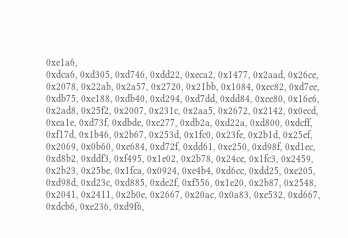0xe1a6,
0xdca6, 0xd305, 0xd746, 0xdd22, 0xeca2, 0x1477, 0x2aad, 0x26ce,
0x2078, 0x22ab, 0x2a57, 0x2720, 0x21bb, 0x1084, 0xec82, 0xd7ee,
0xdb75, 0xe188, 0xdb40, 0xd294, 0xd7dd, 0xdd84, 0xee80, 0x16e6,
0x2ad8, 0x25f2, 0x2007, 0x231c, 0x2aa5, 0x2672, 0x2142, 0x0ecd,
0xea1e, 0xd73f, 0xdbde, 0xe277, 0xdb2a, 0xd22a, 0xd800, 0xdcff,
0xf17d, 0x1b46, 0x2b67, 0x253d, 0x1fc0, 0x23fe, 0x2b1d, 0x25ef,
0x2069, 0x0b60, 0xe684, 0xd72f, 0xdd61, 0xe250, 0xd98f, 0xd1ec,
0xd8b2, 0xddf3, 0xf495, 0x1e02, 0x2b78, 0x24ce, 0x1fc3, 0x2459,
0x2b23, 0x25be, 0x1fca, 0x0924, 0xe4b4, 0xd6cc, 0xdd25, 0xe205,
0xd98d, 0xd23c, 0xd885, 0xde2f, 0xf556, 0x1e20, 0x2b87, 0x2548,
0x2041, 0x2411, 0x2b0e, 0x2667, 0x20ac, 0x0a83, 0xe532, 0xd667,
0xdcb6, 0xe236, 0xd9f6,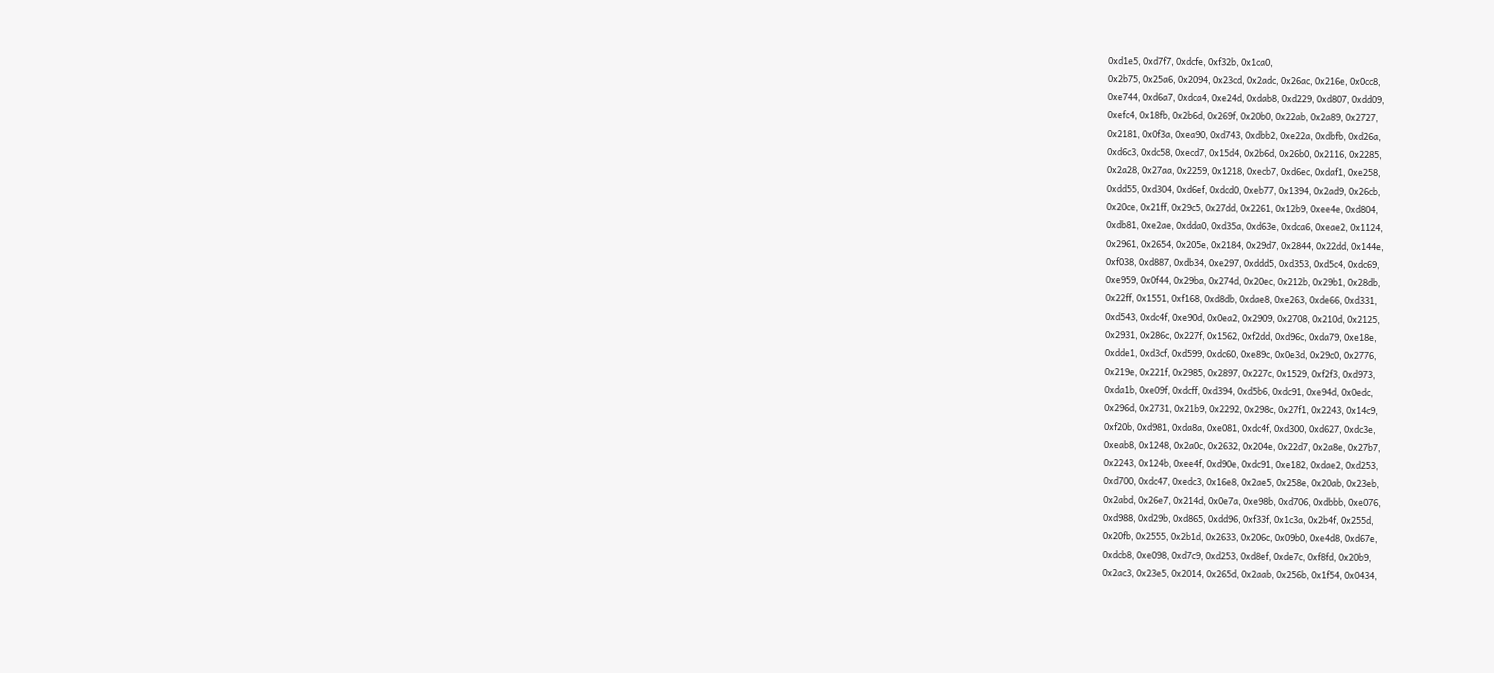0xd1e5, 0xd7f7, 0xdcfe, 0xf32b, 0x1ca0,
0x2b75, 0x25a6, 0x2094, 0x23cd, 0x2adc, 0x26ac, 0x216e, 0x0cc8,
0xe744, 0xd6a7, 0xdca4, 0xe24d, 0xdab8, 0xd229, 0xd807, 0xdd09,
0xefc4, 0x18fb, 0x2b6d, 0x269f, 0x20b0, 0x22ab, 0x2a89, 0x2727,
0x2181, 0x0f3a, 0xea90, 0xd743, 0xdbb2, 0xe22a, 0xdbfb, 0xd26a,
0xd6c3, 0xdc58, 0xecd7, 0x15d4, 0x2b6d, 0x26b0, 0x2116, 0x2285,
0x2a28, 0x27aa, 0x2259, 0x1218, 0xecb7, 0xd6ec, 0xdaf1, 0xe258,
0xdd55, 0xd304, 0xd6ef, 0xdcd0, 0xeb77, 0x1394, 0x2ad9, 0x26cb,
0x20ce, 0x21ff, 0x29c5, 0x27dd, 0x2261, 0x12b9, 0xee4e, 0xd804,
0xdb81, 0xe2ae, 0xdda0, 0xd35a, 0xd63e, 0xdca6, 0xeae2, 0x1124,
0x2961, 0x2654, 0x205e, 0x2184, 0x29d7, 0x2844, 0x22dd, 0x144e,
0xf038, 0xd887, 0xdb34, 0xe297, 0xddd5, 0xd353, 0xd5c4, 0xdc69,
0xe959, 0x0f44, 0x29ba, 0x274d, 0x20ec, 0x212b, 0x29b1, 0x28db,
0x22ff, 0x1551, 0xf168, 0xd8db, 0xdae8, 0xe263, 0xde66, 0xd331,
0xd543, 0xdc4f, 0xe90d, 0x0ea2, 0x2909, 0x2708, 0x210d, 0x2125,
0x2931, 0x286c, 0x227f, 0x1562, 0xf2dd, 0xd96c, 0xda79, 0xe18e,
0xdde1, 0xd3cf, 0xd599, 0xdc60, 0xe89c, 0x0e3d, 0x29c0, 0x2776,
0x219e, 0x221f, 0x2985, 0x2897, 0x227c, 0x1529, 0xf2f3, 0xd973,
0xda1b, 0xe09f, 0xdcff, 0xd394, 0xd5b6, 0xdc91, 0xe94d, 0x0edc,
0x296d, 0x2731, 0x21b9, 0x2292, 0x298c, 0x27f1, 0x2243, 0x14c9,
0xf20b, 0xd981, 0xda8a, 0xe081, 0xdc4f, 0xd300, 0xd627, 0xdc3e,
0xeab8, 0x1248, 0x2a0c, 0x2632, 0x204e, 0x22d7, 0x2a8e, 0x27b7,
0x2243, 0x124b, 0xee4f, 0xd90e, 0xdc91, 0xe182, 0xdae2, 0xd253,
0xd700, 0xdc47, 0xedc3, 0x16e8, 0x2ae5, 0x258e, 0x20ab, 0x23eb,
0x2abd, 0x26e7, 0x214d, 0x0e7a, 0xe98b, 0xd706, 0xdbbb, 0xe076,
0xd988, 0xd29b, 0xd865, 0xdd96, 0xf33f, 0x1c3a, 0x2b4f, 0x255d,
0x20fb, 0x2555, 0x2b1d, 0x2633, 0x206c, 0x09b0, 0xe4d8, 0xd67e,
0xdcb8, 0xe098, 0xd7c9, 0xd253, 0xd8ef, 0xde7c, 0xf8fd, 0x20b9,
0x2ac3, 0x23e5, 0x2014, 0x265d, 0x2aab, 0x256b, 0x1f54, 0x0434,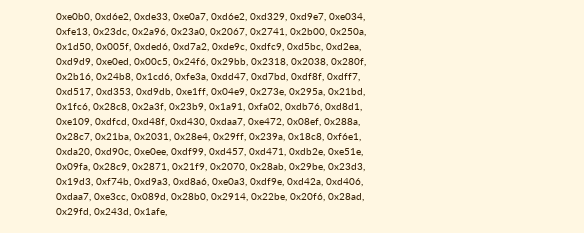0xe0b0, 0xd6e2, 0xde33, 0xe0a7, 0xd6e2, 0xd329, 0xd9e7, 0xe034,
0xfe13, 0x23dc, 0x2a96, 0x23a0, 0x2067, 0x2741, 0x2b00, 0x250a,
0x1d50, 0x005f, 0xded6, 0xd7a2, 0xde9c, 0xdfc9, 0xd5bc, 0xd2ea,
0xd9d9, 0xe0ed, 0x00c5, 0x24f6, 0x29bb, 0x2318, 0x2038, 0x280f,
0x2b16, 0x24b8, 0x1cd6, 0xfe3a, 0xdd47, 0xd7bd, 0xdf8f, 0xdff7,
0xd517, 0xd353, 0xd9db, 0xe1ff, 0x04e9, 0x273e, 0x295a, 0x21bd,
0x1fc6, 0x28c8, 0x2a3f, 0x23b9, 0x1a91, 0xfa02, 0xdb76, 0xd8d1,
0xe109, 0xdfcd, 0xd48f, 0xd430, 0xdaa7, 0xe472, 0x08ef, 0x288a,
0x28c7, 0x21ba, 0x2031, 0x28e4, 0x29ff, 0x239a, 0x18c8, 0xf6e1,
0xda20, 0xd90c, 0xe0ee, 0xdf99, 0xd457, 0xd471, 0xdb2e, 0xe51e,
0x09fa, 0x28c9, 0x2871, 0x21f9, 0x2070, 0x28ab, 0x29be, 0x23d3,
0x19d3, 0xf74b, 0xd9a3, 0xd8a6, 0xe0a3, 0xdf9e, 0xd42a, 0xd406,
0xdaa7, 0xe3cc, 0x089d, 0x28b0, 0x2914, 0x22be, 0x20f6, 0x28ad,
0x29fd, 0x243d, 0x1afe,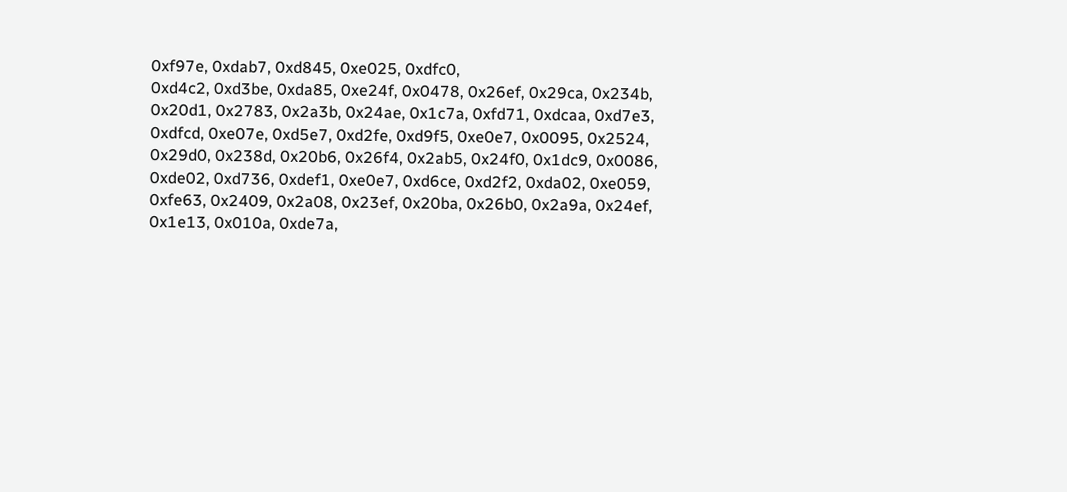0xf97e, 0xdab7, 0xd845, 0xe025, 0xdfc0,
0xd4c2, 0xd3be, 0xda85, 0xe24f, 0x0478, 0x26ef, 0x29ca, 0x234b,
0x20d1, 0x2783, 0x2a3b, 0x24ae, 0x1c7a, 0xfd71, 0xdcaa, 0xd7e3,
0xdfcd, 0xe07e, 0xd5e7, 0xd2fe, 0xd9f5, 0xe0e7, 0x0095, 0x2524,
0x29d0, 0x238d, 0x20b6, 0x26f4, 0x2ab5, 0x24f0, 0x1dc9, 0x0086,
0xde02, 0xd736, 0xdef1, 0xe0e7, 0xd6ce, 0xd2f2, 0xda02, 0xe059,
0xfe63, 0x2409, 0x2a08, 0x23ef, 0x20ba, 0x26b0, 0x2a9a, 0x24ef,
0x1e13, 0x010a, 0xde7a,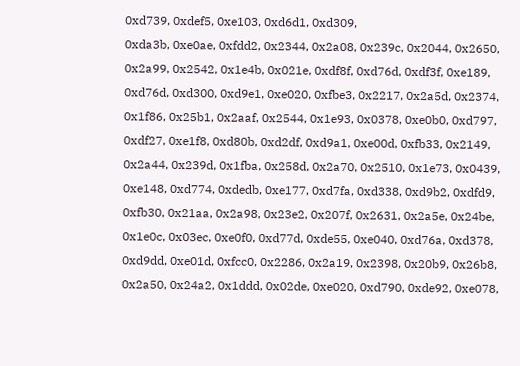0xd739, 0xdef5, 0xe103, 0xd6d1, 0xd309,
0xda3b, 0xe0ae, 0xfdd2, 0x2344, 0x2a08, 0x239c, 0x2044, 0x2650,
0x2a99, 0x2542, 0x1e4b, 0x021e, 0xdf8f, 0xd76d, 0xdf3f, 0xe189,
0xd76d, 0xd300, 0xd9e1, 0xe020, 0xfbe3, 0x2217, 0x2a5d, 0x2374,
0x1f86, 0x25b1, 0x2aaf, 0x2544, 0x1e93, 0x0378, 0xe0b0, 0xd797,
0xdf27, 0xe1f8, 0xd80b, 0xd2df, 0xd9a1, 0xe00d, 0xfb33, 0x2149,
0x2a44, 0x239d, 0x1fba, 0x258d, 0x2a70, 0x2510, 0x1e73, 0x0439,
0xe148, 0xd774, 0xdedb, 0xe177, 0xd7fa, 0xd338, 0xd9b2, 0xdfd9,
0xfb30, 0x21aa, 0x2a98, 0x23e2, 0x207f, 0x2631, 0x2a5e, 0x24be,
0x1e0c, 0x03ec, 0xe0f0, 0xd77d, 0xde55, 0xe040, 0xd76a, 0xd378,
0xd9dd, 0xe01d, 0xfcc0, 0x2286, 0x2a19, 0x2398, 0x20b9, 0x26b8,
0x2a50, 0x24a2, 0x1ddd, 0x02de, 0xe020, 0xd790, 0xde92, 0xe078,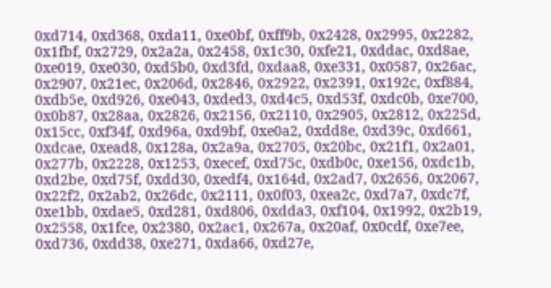0xd714, 0xd368, 0xda11, 0xe0bf, 0xff9b, 0x2428, 0x2995, 0x2282,
0x1fbf, 0x2729, 0x2a2a, 0x2458, 0x1c30, 0xfe21, 0xddac, 0xd8ae,
0xe019, 0xe030, 0xd5b0, 0xd3fd, 0xdaa8, 0xe331, 0x0587, 0x26ac,
0x2907, 0x21ec, 0x206d, 0x2846, 0x2922, 0x2391, 0x192c, 0xf884,
0xdb5e, 0xd926, 0xe043, 0xded3, 0xd4c5, 0xd53f, 0xdc0b, 0xe700,
0x0b87, 0x28aa, 0x2826, 0x2156, 0x2110, 0x2905, 0x2812, 0x225d,
0x15cc, 0xf34f, 0xd96a, 0xd9bf, 0xe0a2, 0xdd8e, 0xd39c, 0xd661,
0xdcae, 0xead8, 0x128a, 0x2a9a, 0x2705, 0x20bc, 0x21f1, 0x2a01,
0x277b, 0x2228, 0x1253, 0xecef, 0xd75c, 0xdb0c, 0xe156, 0xdc1b,
0xd2be, 0xd75f, 0xdd30, 0xedf4, 0x164d, 0x2ad7, 0x2656, 0x2067,
0x22f2, 0x2ab2, 0x26dc, 0x2111, 0x0f03, 0xea2c, 0xd7a7, 0xdc7f,
0xe1bb, 0xdae5, 0xd281, 0xd806, 0xdda3, 0xf104, 0x1992, 0x2b19,
0x2558, 0x1fce, 0x2380, 0x2ac1, 0x267a, 0x20af, 0x0cdf, 0xe7ee,
0xd736, 0xdd38, 0xe271, 0xda66, 0xd27e,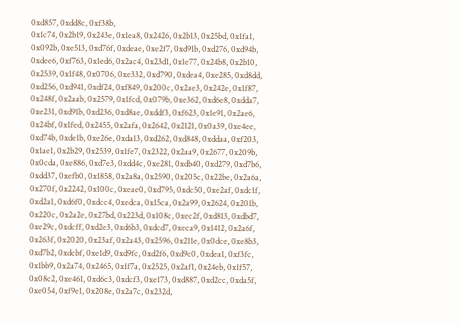0xd857, 0xdd8c, 0xf38b,
0x1c74, 0x2b19, 0x243e, 0x1ea8, 0x2426, 0x2b13, 0x25bd, 0x1fa1,
0x092b, 0xe513, 0xd76f, 0xdeae, 0xe2f7, 0xd91b, 0xd276, 0xd94b,
0xdee6, 0xf763, 0x1ed6, 0x2ac4, 0x23d1, 0x1e77, 0x24b8, 0x2b10,
0x2539, 0x1f48, 0x0706, 0xe332, 0xd790, 0xdea4, 0xe285, 0xd8dd,
0xd256, 0xd941, 0xdf24, 0xf849, 0x200c, 0x2ae3, 0x242e, 0x1f87,
0x248f, 0x2aab, 0x2579, 0x1fcd, 0x079b, 0xe362, 0xd6e8, 0xdda7,
0xe231, 0xd91b, 0xd236, 0xd8ae, 0xddf3, 0xf623, 0x1e91, 0x2ae6,
0x24bf, 0x1fed, 0x2455, 0x2afa, 0x2642, 0x2121, 0x0a39, 0xe4ee,
0xd74b, 0xde1b, 0xe26e, 0xda13, 0xd262, 0xd848, 0xddaa, 0xf203,
0x1ae1, 0x2b29, 0x2539, 0x1fe7, 0x2322, 0x2aa9, 0x2677, 0x209b,
0x0cda, 0xe886, 0xd7e3, 0xdd4c, 0xe281, 0xdb40, 0xd279, 0xd7b6,
0xdd37, 0xefb0, 0x1858, 0x2a8a, 0x2590, 0x205c, 0x22be, 0x2a6a,
0x270f, 0x2242, 0x100c, 0xeae0, 0xd795, 0xdc50, 0xe2af, 0xdc1f,
0xd2a1, 0xd6f0, 0xdcc4, 0xedca, 0x15ca, 0x2a99, 0x2624, 0x201b,
0x220c, 0x2a2e, 0x27bd, 0x223d, 0x108c, 0xec2f, 0xd813, 0xdbd7,
0xe29c, 0xdcff, 0xd2e3, 0xd6b3, 0xdcd7, 0xeca9, 0x1412, 0x2a6f,
0x263f, 0x2020, 0x23af, 0x2a43, 0x2596, 0x211e, 0x0dce, 0xe8b3,
0xd7b2, 0xdcbf, 0xe1d9, 0xd9fc, 0xd2f6, 0xd9c0, 0xdea1, 0xf3fc,
0x1bb9, 0x2a74, 0x2465, 0x1f7a, 0x2525, 0x2af1, 0x24eb, 0x1f57,
0x08c2, 0xe461, 0xd6c3, 0xdcf3, 0xe173, 0xd887, 0xd2cc, 0xda5f,
0xe054, 0xf9e1, 0x208e, 0x2a7c, 0x232d,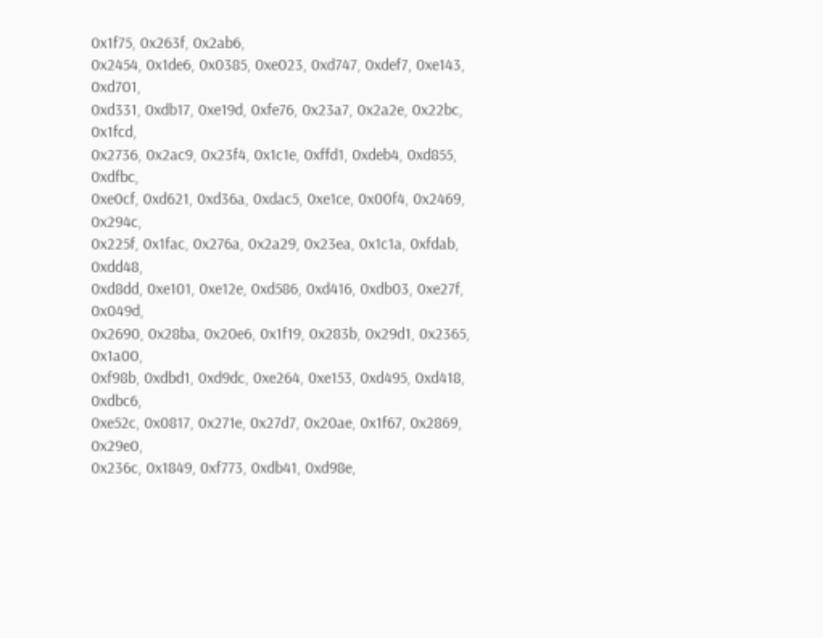0x1f75, 0x263f, 0x2ab6,
0x2454, 0x1de6, 0x0385, 0xe023, 0xd747, 0xdef7, 0xe143, 0xd701,
0xd331, 0xdb17, 0xe19d, 0xfe76, 0x23a7, 0x2a2e, 0x22bc, 0x1fcd,
0x2736, 0x2ac9, 0x23f4, 0x1c1e, 0xffd1, 0xdeb4, 0xd855, 0xdfbc,
0xe0cf, 0xd621, 0xd36a, 0xdac5, 0xe1ce, 0x00f4, 0x2469, 0x294c,
0x225f, 0x1fac, 0x276a, 0x2a29, 0x23ea, 0x1c1a, 0xfdab, 0xdd48,
0xd8dd, 0xe101, 0xe12e, 0xd586, 0xd416, 0xdb03, 0xe27f, 0x049d,
0x2690, 0x28ba, 0x20e6, 0x1f19, 0x283b, 0x29d1, 0x2365, 0x1a00,
0xf98b, 0xdbd1, 0xd9dc, 0xe264, 0xe153, 0xd495, 0xd418, 0xdbc6,
0xe52c, 0x0817, 0x271e, 0x27d7, 0x20ae, 0x1f67, 0x2869, 0x29e0,
0x236c, 0x1849, 0xf773, 0xdb41, 0xd98e,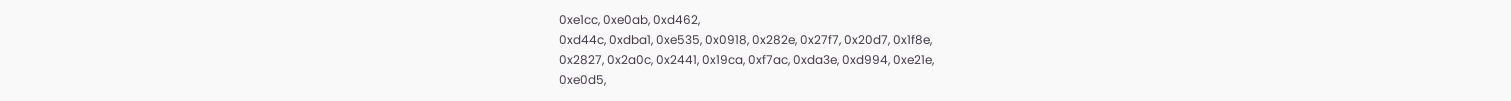0xe1cc, 0xe0ab, 0xd462,
0xd44c, 0xdba1, 0xe535, 0x0918, 0x282e, 0x27f7, 0x20d7, 0x1f8e,
0x2827, 0x2a0c, 0x2441, 0x19ca, 0xf7ac, 0xda3e, 0xd994, 0xe21e,
0xe0d5,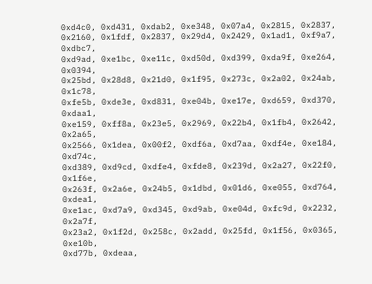0xd4c0, 0xd431, 0xdab2, 0xe348, 0x07a4, 0x2815, 0x2837,
0x2160, 0x1fdf, 0x2837, 0x29d4, 0x2429, 0x1ad1, 0xf9a7, 0xdbc7,
0xd9ad, 0xe1bc, 0xe11c, 0xd50d, 0xd399, 0xda9f, 0xe264, 0x0394,
0x25bd, 0x28d8, 0x21d0, 0x1f95, 0x273c, 0x2a02, 0x24ab, 0x1c78,
0xfe5b, 0xde3e, 0xd831, 0xe04b, 0xe17e, 0xd659, 0xd370, 0xdaa1,
0xe159, 0xff8a, 0x23e5, 0x2969, 0x22b4, 0x1fb4, 0x2642, 0x2a65,
0x2566, 0x1dea, 0x00f2, 0xdf6a, 0xd7aa, 0xdf4e, 0xe184, 0xd74c,
0xd389, 0xd9cd, 0xdfe4, 0xfde8, 0x239d, 0x2a27, 0x22f0, 0x1f6e,
0x263f, 0x2a6e, 0x24b5, 0x1dbd, 0x01d6, 0xe055, 0xd764, 0xdea1,
0xe1ac, 0xd7a9, 0xd345, 0xd9ab, 0xe04d, 0xfc9d, 0x2232, 0x2a7f,
0x23a2, 0x1f2d, 0x258c, 0x2add, 0x25fd, 0x1f56, 0x0365, 0xe10b,
0xd77b, 0xdeaa,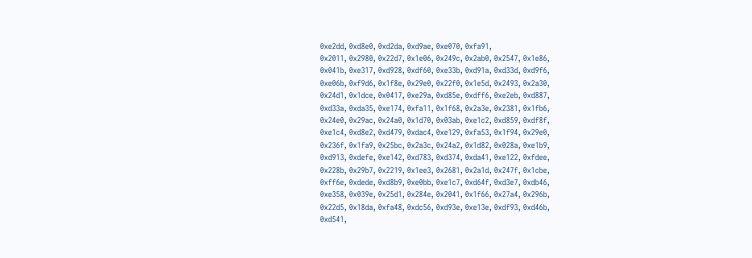0xe2dd, 0xd8e0, 0xd2da, 0xd9ae, 0xe070, 0xfa91,
0x2011, 0x2980, 0x22d7, 0x1e06, 0x249c, 0x2ab0, 0x2547, 0x1e86,
0x041b, 0xe317, 0xd928, 0xdf60, 0xe33b, 0xd91a, 0xd33d, 0xd9f6,
0xe06b, 0xf9d6, 0x1f8e, 0x29e0, 0x22f0, 0x1e5d, 0x2493, 0x2a30,
0x24d1, 0x1dce, 0x0417, 0xe29a, 0xd85e, 0xdff6, 0xe2eb, 0xd887,
0xd33a, 0xda35, 0xe174, 0xfa11, 0x1f68, 0x2a3e, 0x2381, 0x1fb6,
0x24e0, 0x29ac, 0x24a0, 0x1d70, 0x03ab, 0xe1c2, 0xd859, 0xdf8f,
0xe1c4, 0xd8e2, 0xd479, 0xdac4, 0xe129, 0xfa53, 0x1f94, 0x29e0,
0x236f, 0x1fa9, 0x25bc, 0x2a3c, 0x24a2, 0x1d82, 0x028a, 0xe1b9,
0xd913, 0xdefe, 0xe142, 0xd783, 0xd374, 0xda41, 0xe122, 0xfdee,
0x228b, 0x29b7, 0x2219, 0x1ee3, 0x2681, 0x2a1d, 0x247f, 0x1cbe,
0xff6e, 0xdede, 0xd8b9, 0xe0bb, 0xe1c7, 0xd64f, 0xd3e7, 0xdb46,
0xe358, 0x039e, 0x25d1, 0x284e, 0x2041, 0x1f66, 0x27a4, 0x296b,
0x22d5, 0x18da, 0xfa48, 0xdc56, 0xd93e, 0xe13e, 0xdf93, 0xd46b,
0xd541,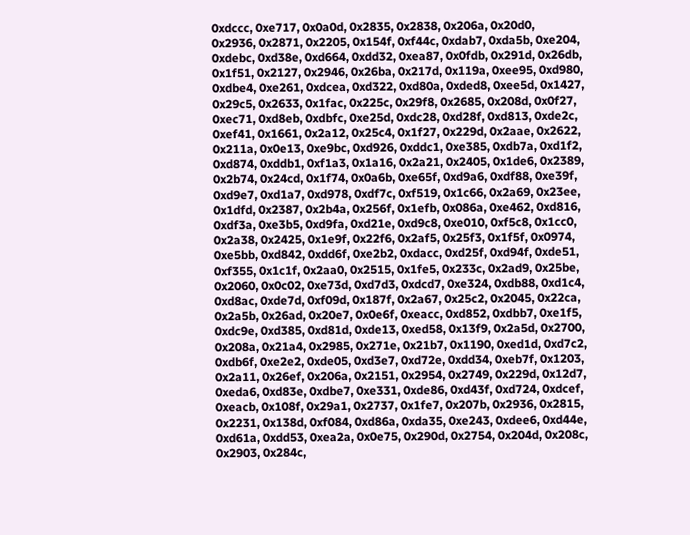0xdccc, 0xe717, 0x0a0d, 0x2835, 0x2838, 0x206a, 0x20d0,
0x2936, 0x2871, 0x2205, 0x154f, 0xf44c, 0xdab7, 0xda5b, 0xe204,
0xdebc, 0xd38e, 0xd664, 0xdd32, 0xea87, 0x0fdb, 0x291d, 0x26db,
0x1f51, 0x2127, 0x2946, 0x26ba, 0x217d, 0x119a, 0xee95, 0xd980,
0xdbe4, 0xe261, 0xdcea, 0xd322, 0xd80a, 0xded8, 0xee5d, 0x1427,
0x29c5, 0x2633, 0x1fac, 0x225c, 0x29f8, 0x2685, 0x208d, 0x0f27,
0xec71, 0xd8eb, 0xdbfc, 0xe25d, 0xdc28, 0xd28f, 0xd813, 0xde2c,
0xef41, 0x1661, 0x2a12, 0x25c4, 0x1f27, 0x229d, 0x2aae, 0x2622,
0x211a, 0x0e13, 0xe9bc, 0xd926, 0xddc1, 0xe385, 0xdb7a, 0xd1f2,
0xd874, 0xddb1, 0xf1a3, 0x1a16, 0x2a21, 0x2405, 0x1de6, 0x2389,
0x2b74, 0x24cd, 0x1f74, 0x0a6b, 0xe65f, 0xd9a6, 0xdf88, 0xe39f,
0xd9e7, 0xd1a7, 0xd978, 0xdf7c, 0xf519, 0x1c66, 0x2a69, 0x23ee,
0x1dfd, 0x2387, 0x2b4a, 0x256f, 0x1efb, 0x086a, 0xe462, 0xd816,
0xdf3a, 0xe3b5, 0xd9fa, 0xd21e, 0xd9c8, 0xe010, 0xf5c8, 0x1cc0,
0x2a38, 0x2425, 0x1e9f, 0x22f6, 0x2af5, 0x25f3, 0x1f5f, 0x0974,
0xe5bb, 0xd842, 0xdd6f, 0xe2b2, 0xdacc, 0xd25f, 0xd94f, 0xde51,
0xf355, 0x1c1f, 0x2aa0, 0x2515, 0x1fe5, 0x233c, 0x2ad9, 0x25be,
0x2060, 0x0c02, 0xe73d, 0xd7d3, 0xdcd7, 0xe324, 0xdb88, 0xd1c4,
0xd8ac, 0xde7d, 0xf09d, 0x187f, 0x2a67, 0x25c2, 0x2045, 0x22ca,
0x2a5b, 0x26ad, 0x20e7, 0x0e6f, 0xeacc, 0xd852, 0xdbb7, 0xe1f5,
0xdc9e, 0xd385, 0xd81d, 0xde13, 0xed58, 0x13f9, 0x2a5d, 0x2700,
0x208a, 0x21a4, 0x2985, 0x271e, 0x21b7, 0x1190, 0xed1d, 0xd7c2,
0xdb6f, 0xe2e2, 0xde05, 0xd3e7, 0xd72e, 0xdd34, 0xeb7f, 0x1203,
0x2a11, 0x26ef, 0x206a, 0x2151, 0x2954, 0x2749, 0x229d, 0x12d7,
0xeda6, 0xd83e, 0xdbe7, 0xe331, 0xde86, 0xd43f, 0xd724, 0xdcef,
0xeacb, 0x108f, 0x29a1, 0x2737, 0x1fe7, 0x207b, 0x2936, 0x2815,
0x2231, 0x138d, 0xf084, 0xd86a, 0xda35, 0xe243, 0xdee6, 0xd44e,
0xd61a, 0xdd53, 0xea2a, 0x0e75, 0x290d, 0x2754, 0x204d, 0x208c,
0x2903, 0x284c,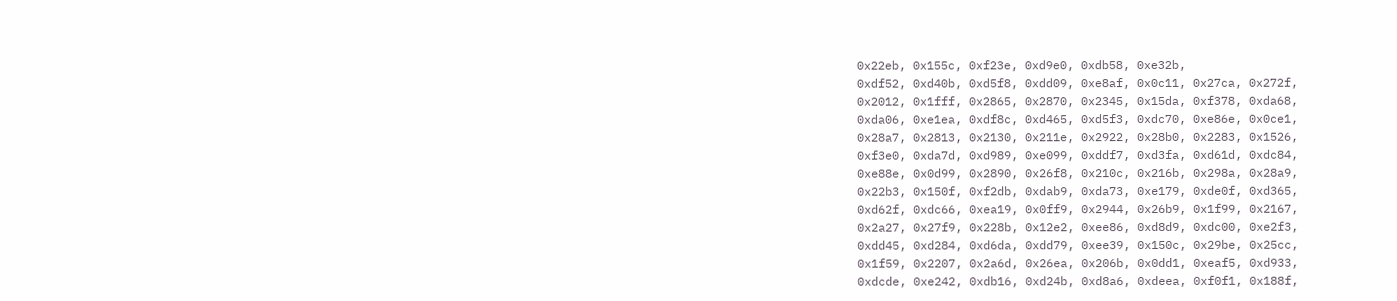0x22eb, 0x155c, 0xf23e, 0xd9e0, 0xdb58, 0xe32b,
0xdf52, 0xd40b, 0xd5f8, 0xdd09, 0xe8af, 0x0c11, 0x27ca, 0x272f,
0x2012, 0x1fff, 0x2865, 0x2870, 0x2345, 0x15da, 0xf378, 0xda68,
0xda06, 0xe1ea, 0xdf8c, 0xd465, 0xd5f3, 0xdc70, 0xe86e, 0x0ce1,
0x28a7, 0x2813, 0x2130, 0x211e, 0x2922, 0x28b0, 0x2283, 0x1526,
0xf3e0, 0xda7d, 0xd989, 0xe099, 0xddf7, 0xd3fa, 0xd61d, 0xdc84,
0xe88e, 0x0d99, 0x2890, 0x26f8, 0x210c, 0x216b, 0x298a, 0x28a9,
0x22b3, 0x150f, 0xf2db, 0xdab9, 0xda73, 0xe179, 0xde0f, 0xd365,
0xd62f, 0xdc66, 0xea19, 0x0ff9, 0x2944, 0x26b9, 0x1f99, 0x2167,
0x2a27, 0x27f9, 0x228b, 0x12e2, 0xee86, 0xd8d9, 0xdc00, 0xe2f3,
0xdd45, 0xd284, 0xd6da, 0xdd79, 0xee39, 0x150c, 0x29be, 0x25cc,
0x1f59, 0x2207, 0x2a6d, 0x26ea, 0x206b, 0x0dd1, 0xeaf5, 0xd933,
0xdcde, 0xe242, 0xdb16, 0xd24b, 0xd8a6, 0xdeea, 0xf0f1, 0x188f,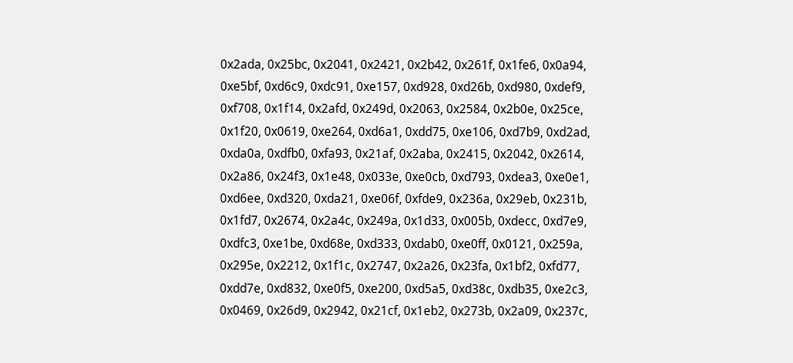0x2ada, 0x25bc, 0x2041, 0x2421, 0x2b42, 0x261f, 0x1fe6, 0x0a94,
0xe5bf, 0xd6c9, 0xdc91, 0xe157, 0xd928, 0xd26b, 0xd980, 0xdef9,
0xf708, 0x1f14, 0x2afd, 0x249d, 0x2063, 0x2584, 0x2b0e, 0x25ce,
0x1f20, 0x0619, 0xe264, 0xd6a1, 0xdd75, 0xe106, 0xd7b9, 0xd2ad,
0xda0a, 0xdfb0, 0xfa93, 0x21af, 0x2aba, 0x2415, 0x2042, 0x2614,
0x2a86, 0x24f3, 0x1e48, 0x033e, 0xe0cb, 0xd793, 0xdea3, 0xe0e1,
0xd6ee, 0xd320, 0xda21, 0xe06f, 0xfde9, 0x236a, 0x29eb, 0x231b,
0x1fd7, 0x2674, 0x2a4c, 0x249a, 0x1d33, 0x005b, 0xdecc, 0xd7e9,
0xdfc3, 0xe1be, 0xd68e, 0xd333, 0xdab0, 0xe0ff, 0x0121, 0x259a,
0x295e, 0x2212, 0x1f1c, 0x2747, 0x2a26, 0x23fa, 0x1bf2, 0xfd77,
0xdd7e, 0xd832, 0xe0f5, 0xe200, 0xd5a5, 0xd38c, 0xdb35, 0xe2c3,
0x0469, 0x26d9, 0x2942, 0x21cf, 0x1eb2, 0x273b, 0x2a09, 0x237c,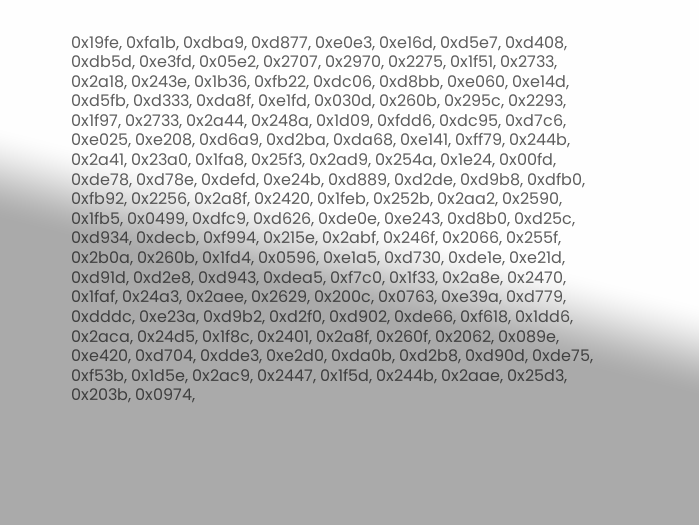0x19fe, 0xfa1b, 0xdba9, 0xd877, 0xe0e3, 0xe16d, 0xd5e7, 0xd408,
0xdb5d, 0xe3fd, 0x05e2, 0x2707, 0x2970, 0x2275, 0x1f51, 0x2733,
0x2a18, 0x243e, 0x1b36, 0xfb22, 0xdc06, 0xd8bb, 0xe060, 0xe14d,
0xd5fb, 0xd333, 0xda8f, 0xe1fd, 0x030d, 0x260b, 0x295c, 0x2293,
0x1f97, 0x2733, 0x2a44, 0x248a, 0x1d09, 0xfdd6, 0xdc95, 0xd7c6,
0xe025, 0xe208, 0xd6a9, 0xd2ba, 0xda68, 0xe141, 0xff79, 0x244b,
0x2a41, 0x23a0, 0x1fa8, 0x25f3, 0x2ad9, 0x254a, 0x1e24, 0x00fd,
0xde78, 0xd78e, 0xdefd, 0xe24b, 0xd889, 0xd2de, 0xd9b8, 0xdfb0,
0xfb92, 0x2256, 0x2a8f, 0x2420, 0x1feb, 0x252b, 0x2aa2, 0x2590,
0x1fb5, 0x0499, 0xdfc9, 0xd626, 0xde0e, 0xe243, 0xd8b0, 0xd25c,
0xd934, 0xdecb, 0xf994, 0x215e, 0x2abf, 0x246f, 0x2066, 0x255f,
0x2b0a, 0x260b, 0x1fd4, 0x0596, 0xe1a5, 0xd730, 0xde1e, 0xe21d,
0xd91d, 0xd2e8, 0xd943, 0xdea5, 0xf7c0, 0x1f33, 0x2a8e, 0x2470,
0x1faf, 0x24a3, 0x2aee, 0x2629, 0x200c, 0x0763, 0xe39a, 0xd779,
0xdddc, 0xe23a, 0xd9b2, 0xd2f0, 0xd902, 0xde66, 0xf618, 0x1dd6,
0x2aca, 0x24d5, 0x1f8c, 0x2401, 0x2a8f, 0x260f, 0x2062, 0x089e,
0xe420, 0xd704, 0xdde3, 0xe2d0, 0xda0b, 0xd2b8, 0xd90d, 0xde75,
0xf53b, 0x1d5e, 0x2ac9, 0x2447, 0x1f5d, 0x244b, 0x2aae, 0x25d3,
0x203b, 0x0974,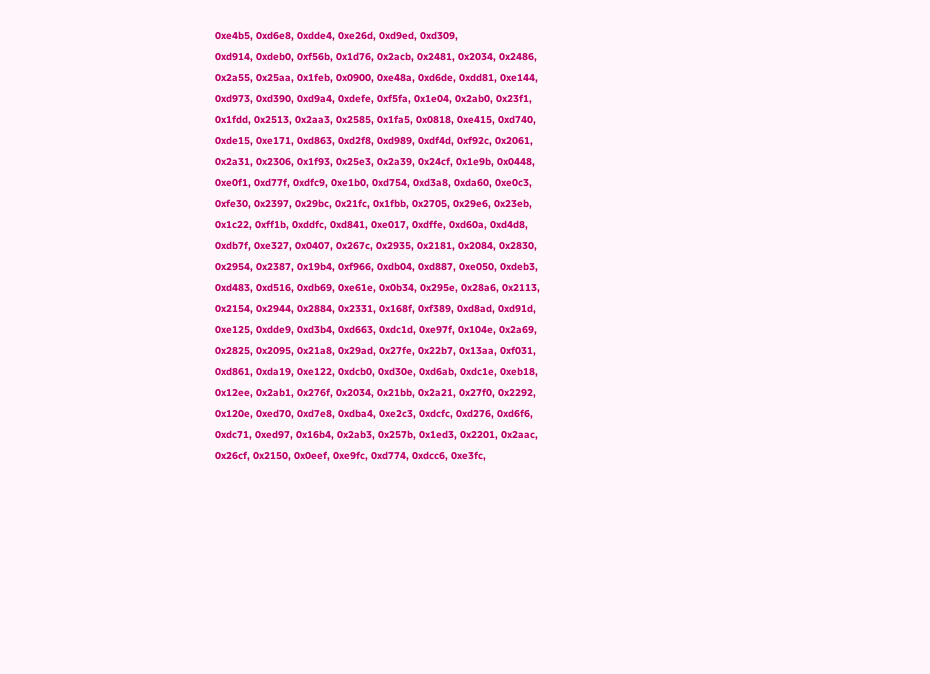0xe4b5, 0xd6e8, 0xdde4, 0xe26d, 0xd9ed, 0xd309,
0xd914, 0xdeb0, 0xf56b, 0x1d76, 0x2acb, 0x2481, 0x2034, 0x2486,
0x2a55, 0x25aa, 0x1feb, 0x0900, 0xe48a, 0xd6de, 0xdd81, 0xe144,
0xd973, 0xd390, 0xd9a4, 0xdefe, 0xf5fa, 0x1e04, 0x2ab0, 0x23f1,
0x1fdd, 0x2513, 0x2aa3, 0x2585, 0x1fa5, 0x0818, 0xe415, 0xd740,
0xde15, 0xe171, 0xd863, 0xd2f8, 0xd989, 0xdf4d, 0xf92c, 0x2061,
0x2a31, 0x2306, 0x1f93, 0x25e3, 0x2a39, 0x24cf, 0x1e9b, 0x0448,
0xe0f1, 0xd77f, 0xdfc9, 0xe1b0, 0xd754, 0xd3a8, 0xda60, 0xe0c3,
0xfe30, 0x2397, 0x29bc, 0x21fc, 0x1fbb, 0x2705, 0x29e6, 0x23eb,
0x1c22, 0xff1b, 0xddfc, 0xd841, 0xe017, 0xdffe, 0xd60a, 0xd4d8,
0xdb7f, 0xe327, 0x0407, 0x267c, 0x2935, 0x2181, 0x2084, 0x2830,
0x2954, 0x2387, 0x19b4, 0xf966, 0xdb04, 0xd887, 0xe050, 0xdeb3,
0xd483, 0xd516, 0xdb69, 0xe61e, 0x0b34, 0x295e, 0x28a6, 0x2113,
0x2154, 0x2944, 0x2884, 0x2331, 0x168f, 0xf389, 0xd8ad, 0xd91d,
0xe125, 0xdde9, 0xd3b4, 0xd663, 0xdc1d, 0xe97f, 0x104e, 0x2a69,
0x2825, 0x2095, 0x21a8, 0x29ad, 0x27fe, 0x22b7, 0x13aa, 0xf031,
0xd861, 0xda19, 0xe122, 0xdcb0, 0xd30e, 0xd6ab, 0xdc1e, 0xeb18,
0x12ee, 0x2ab1, 0x276f, 0x2034, 0x21bb, 0x2a21, 0x27f0, 0x2292,
0x120e, 0xed70, 0xd7e8, 0xdba4, 0xe2c3, 0xdcfc, 0xd276, 0xd6f6,
0xdc71, 0xed97, 0x16b4, 0x2ab3, 0x257b, 0x1ed3, 0x2201, 0x2aac,
0x26cf, 0x2150, 0x0eef, 0xe9fc, 0xd774, 0xdcc6, 0xe3fc,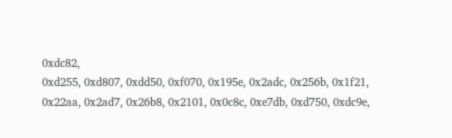0xdc82,
0xd255, 0xd807, 0xdd50, 0xf070, 0x195e, 0x2adc, 0x256b, 0x1f21,
0x22aa, 0x2ad7, 0x26b8, 0x2101, 0x0c8c, 0xe7db, 0xd750, 0xdc9e,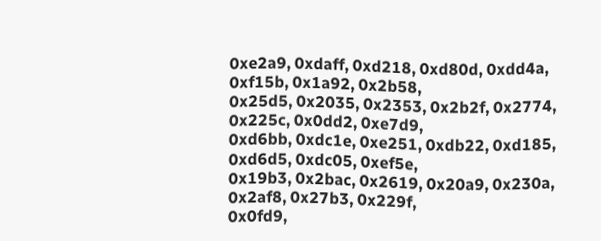0xe2a9, 0xdaff, 0xd218, 0xd80d, 0xdd4a, 0xf15b, 0x1a92, 0x2b58,
0x25d5, 0x2035, 0x2353, 0x2b2f, 0x2774, 0x225c, 0x0dd2, 0xe7d9,
0xd6bb, 0xdc1e, 0xe251, 0xdb22, 0xd185, 0xd6d5, 0xdc05, 0xef5e,
0x19b3, 0x2bac, 0x2619, 0x20a9, 0x230a, 0x2af8, 0x27b3, 0x229f,
0x0fd9,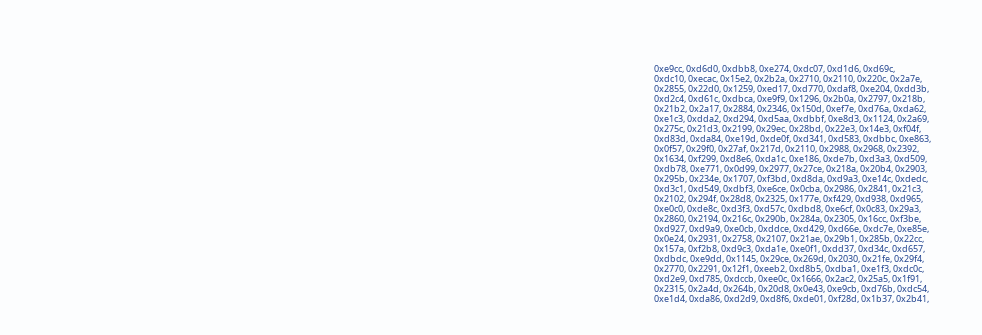0xe9cc, 0xd6d0, 0xdbb8, 0xe274, 0xdc07, 0xd1d6, 0xd69c,
0xdc10, 0xecac, 0x15e2, 0x2b2a, 0x2710, 0x2110, 0x220c, 0x2a7e,
0x2855, 0x22d0, 0x1259, 0xed17, 0xd770, 0xdaf8, 0xe204, 0xdd3b,
0xd2c4, 0xd61c, 0xdbca, 0xe9f9, 0x1296, 0x2b0a, 0x2797, 0x218b,
0x21b2, 0x2a17, 0x2884, 0x2346, 0x150d, 0xef7e, 0xd76a, 0xda62,
0xe1c3, 0xdda2, 0xd294, 0xd5aa, 0xdbbf, 0xe8d3, 0x1124, 0x2a69,
0x275c, 0x21d3, 0x2199, 0x29ec, 0x28bd, 0x22e3, 0x14e3, 0xf04f,
0xd83d, 0xda84, 0xe19d, 0xde0f, 0xd341, 0xd583, 0xdbbc, 0xe863,
0x0f57, 0x29f0, 0x27af, 0x217d, 0x2110, 0x2988, 0x2968, 0x2392,
0x1634, 0xf299, 0xd8e6, 0xda1c, 0xe186, 0xde7b, 0xd3a3, 0xd509,
0xdb78, 0xe771, 0x0d99, 0x2977, 0x27ce, 0x218a, 0x20b4, 0x2903,
0x295b, 0x234e, 0x1707, 0xf3bd, 0xd8da, 0xd9a3, 0xe14c, 0xdedc,
0xd3c1, 0xd549, 0xdbf3, 0xe6ce, 0x0cba, 0x2986, 0x2841, 0x21c3,
0x2102, 0x294f, 0x28d8, 0x2325, 0x177e, 0xf429, 0xd938, 0xd965,
0xe0c0, 0xde8c, 0xd3f3, 0xd57c, 0xdbd8, 0xe6cf, 0x0c83, 0x29a3,
0x2860, 0x2194, 0x216c, 0x290b, 0x284a, 0x2305, 0x16cc, 0xf3be,
0xd927, 0xd9a9, 0xe0cb, 0xddce, 0xd429, 0xd66e, 0xdc7e, 0xe85e,
0x0e24, 0x2931, 0x2758, 0x2107, 0x21ae, 0x29b1, 0x285b, 0x22cc,
0x157a, 0xf2b8, 0xd9c3, 0xda1e, 0xe0f1, 0xdd37, 0xd34c, 0xd657,
0xdbdc, 0xe9dd, 0x1145, 0x29ce, 0x269d, 0x2030, 0x21fe, 0x29f4,
0x2770, 0x2291, 0x12f1, 0xeeb2, 0xd8b5, 0xdba1, 0xe1f3, 0xdc0c,
0xd2e9, 0xd785, 0xdccb, 0xee0c, 0x1666, 0x2ac2, 0x25a5, 0x1f91,
0x2315, 0x2a4d, 0x264b, 0x20d8, 0x0e43, 0xe9cb, 0xd76b, 0xdc54,
0xe1d4, 0xda86, 0xd2d9, 0xd8f6, 0xde01, 0xf28d, 0x1b37, 0x2b41,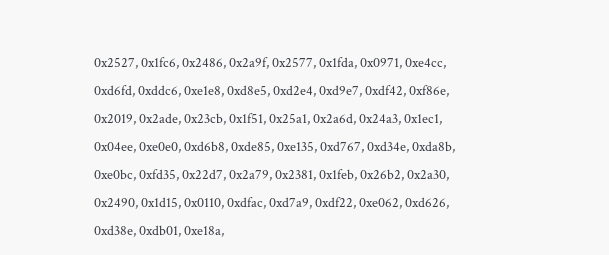0x2527, 0x1fc6, 0x2486, 0x2a9f, 0x2577, 0x1fda, 0x0971, 0xe4cc,
0xd6fd, 0xddc6, 0xe1e8, 0xd8e5, 0xd2e4, 0xd9e7, 0xdf42, 0xf86e,
0x2019, 0x2ade, 0x23cb, 0x1f51, 0x25a1, 0x2a6d, 0x24a3, 0x1ec1,
0x04ee, 0xe0e0, 0xd6b8, 0xde85, 0xe135, 0xd767, 0xd34e, 0xda8b,
0xe0bc, 0xfd35, 0x22d7, 0x2a79, 0x2381, 0x1feb, 0x26b2, 0x2a30,
0x2490, 0x1d15, 0x0110, 0xdfac, 0xd7a9, 0xdf22, 0xe062, 0xd626,
0xd38e, 0xdb01, 0xe18a,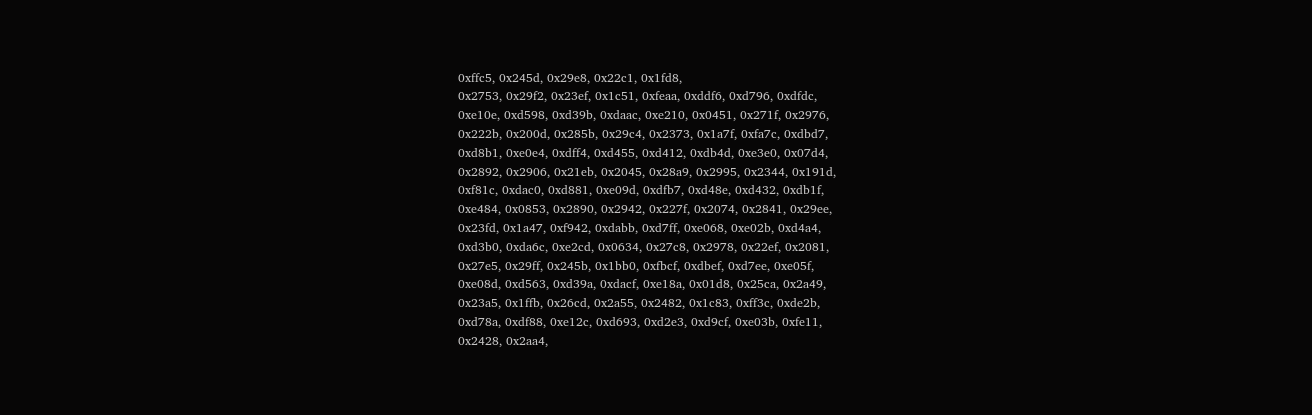0xffc5, 0x245d, 0x29e8, 0x22c1, 0x1fd8,
0x2753, 0x29f2, 0x23ef, 0x1c51, 0xfeaa, 0xddf6, 0xd796, 0xdfdc,
0xe10e, 0xd598, 0xd39b, 0xdaac, 0xe210, 0x0451, 0x271f, 0x2976,
0x222b, 0x200d, 0x285b, 0x29c4, 0x2373, 0x1a7f, 0xfa7c, 0xdbd7,
0xd8b1, 0xe0e4, 0xdff4, 0xd455, 0xd412, 0xdb4d, 0xe3e0, 0x07d4,
0x2892, 0x2906, 0x21eb, 0x2045, 0x28a9, 0x2995, 0x2344, 0x191d,
0xf81c, 0xdac0, 0xd881, 0xe09d, 0xdfb7, 0xd48e, 0xd432, 0xdb1f,
0xe484, 0x0853, 0x2890, 0x2942, 0x227f, 0x2074, 0x2841, 0x29ee,
0x23fd, 0x1a47, 0xf942, 0xdabb, 0xd7ff, 0xe068, 0xe02b, 0xd4a4,
0xd3b0, 0xda6c, 0xe2cd, 0x0634, 0x27c8, 0x2978, 0x22ef, 0x2081,
0x27e5, 0x29ff, 0x245b, 0x1bb0, 0xfbcf, 0xdbef, 0xd7ee, 0xe05f,
0xe08d, 0xd563, 0xd39a, 0xdacf, 0xe18a, 0x01d8, 0x25ca, 0x2a49,
0x23a5, 0x1ffb, 0x26cd, 0x2a55, 0x2482, 0x1c83, 0xff3c, 0xde2b,
0xd78a, 0xdf88, 0xe12c, 0xd693, 0xd2e3, 0xd9cf, 0xe03b, 0xfe11,
0x2428, 0x2aa4,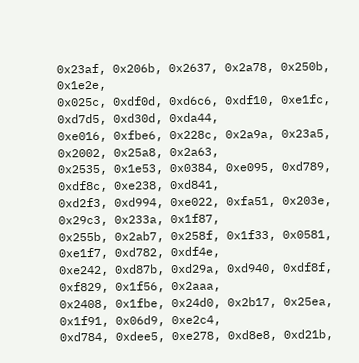0x23af, 0x206b, 0x2637, 0x2a78, 0x250b, 0x1e2e,
0x025c, 0xdf0d, 0xd6c6, 0xdf10, 0xe1fc, 0xd7d5, 0xd30d, 0xda44,
0xe016, 0xfbe6, 0x228c, 0x2a9a, 0x23a5, 0x2002, 0x25a8, 0x2a63,
0x2535, 0x1e53, 0x0384, 0xe095, 0xd789, 0xdf8c, 0xe238, 0xd841,
0xd2f3, 0xd994, 0xe022, 0xfa51, 0x203e, 0x29c3, 0x233a, 0x1f87,
0x255b, 0x2ab7, 0x258f, 0x1f33, 0x0581, 0xe1f7, 0xd782, 0xdf4e,
0xe242, 0xd87b, 0xd29a, 0xd940, 0xdf8f, 0xf829, 0x1f56, 0x2aaa,
0x2408, 0x1fbe, 0x24d0, 0x2b17, 0x25ea, 0x1f91, 0x06d9, 0xe2c4,
0xd784, 0xdee5, 0xe278, 0xd8e8, 0xd21b,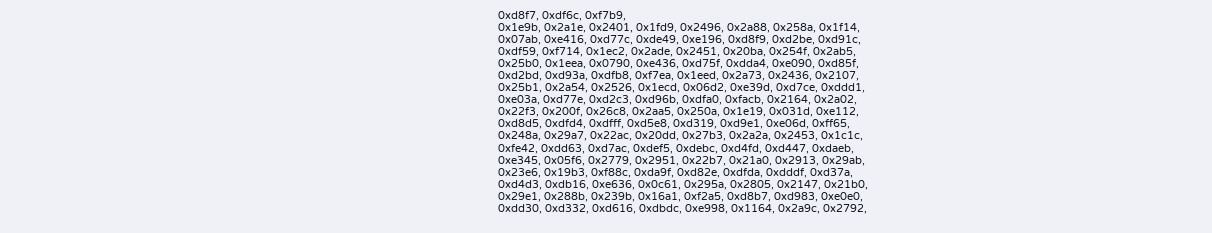0xd8f7, 0xdf6c, 0xf7b9,
0x1e9b, 0x2a1e, 0x2401, 0x1fd9, 0x2496, 0x2a88, 0x258a, 0x1f14,
0x07ab, 0xe416, 0xd77c, 0xde49, 0xe196, 0xd8f9, 0xd2be, 0xd91c,
0xdf59, 0xf714, 0x1ec2, 0x2ade, 0x2451, 0x20ba, 0x254f, 0x2ab5,
0x25b0, 0x1eea, 0x0790, 0xe436, 0xd75f, 0xdda4, 0xe090, 0xd85f,
0xd2bd, 0xd93a, 0xdfb8, 0xf7ea, 0x1eed, 0x2a73, 0x2436, 0x2107,
0x25b1, 0x2a54, 0x2526, 0x1ecd, 0x06d2, 0xe39d, 0xd7ce, 0xddd1,
0xe03a, 0xd77e, 0xd2c3, 0xd96b, 0xdfa0, 0xfacb, 0x2164, 0x2a02,
0x22f3, 0x200f, 0x26c8, 0x2aa5, 0x250a, 0x1e19, 0x031d, 0xe112,
0xd8d5, 0xdfd4, 0xdfff, 0xd5e8, 0xd319, 0xd9e1, 0xe06d, 0xff65,
0x248a, 0x29a7, 0x22ac, 0x20dd, 0x27b3, 0x2a2a, 0x2453, 0x1c1c,
0xfe42, 0xdd63, 0xd7ac, 0xdef5, 0xdebc, 0xd4fd, 0xd447, 0xdaeb,
0xe345, 0x05f6, 0x2779, 0x2951, 0x22b7, 0x21a0, 0x2913, 0x29ab,
0x23e6, 0x19b3, 0xf88c, 0xda9f, 0xd82e, 0xdfda, 0xdddf, 0xd37a,
0xd4d3, 0xdb16, 0xe636, 0x0c61, 0x295a, 0x2805, 0x2147, 0x21b0,
0x29e1, 0x288b, 0x239b, 0x16a1, 0xf2a5, 0xd8b7, 0xd983, 0xe0e0,
0xdd30, 0xd332, 0xd616, 0xdbdc, 0xe998, 0x1164, 0x2a9c, 0x2792,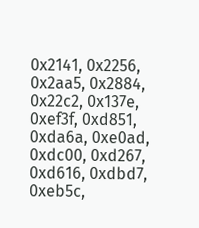0x2141, 0x2256, 0x2aa5, 0x2884, 0x22c2, 0x137e, 0xef3f, 0xd851,
0xda6a, 0xe0ad, 0xdc00, 0xd267, 0xd616, 0xdbd7, 0xeb5c,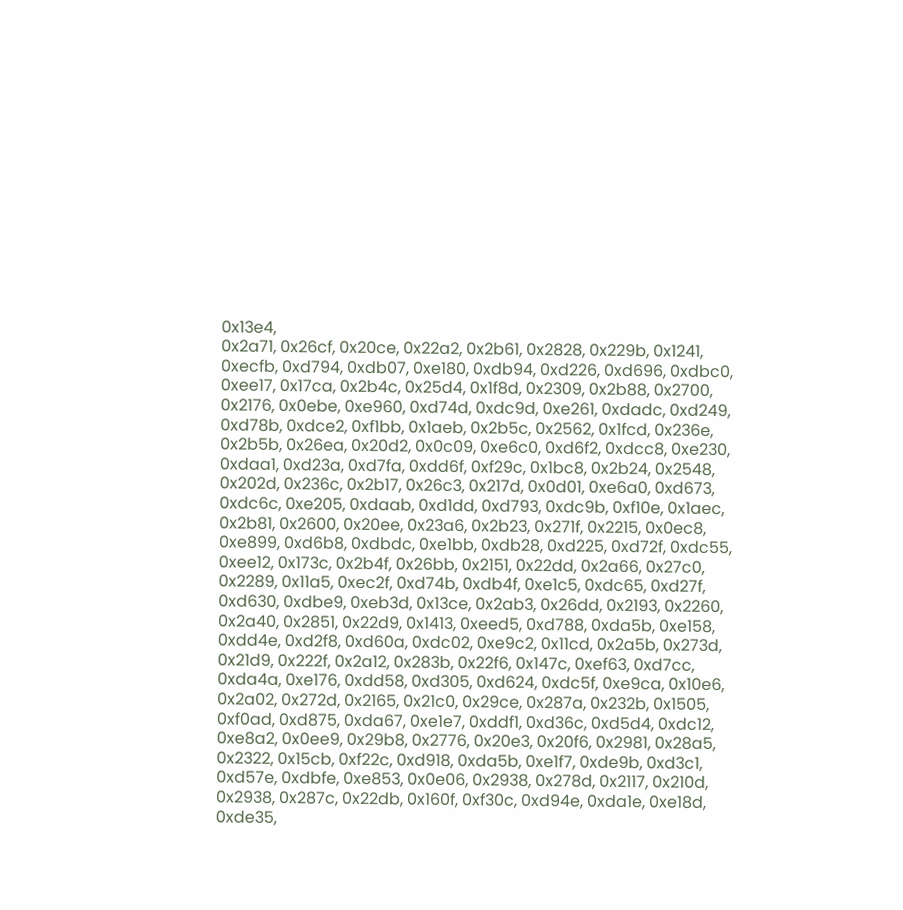0x13e4,
0x2a71, 0x26cf, 0x20ce, 0x22a2, 0x2b61, 0x2828, 0x229b, 0x1241,
0xecfb, 0xd794, 0xdb07, 0xe180, 0xdb94, 0xd226, 0xd696, 0xdbc0,
0xee17, 0x17ca, 0x2b4c, 0x25d4, 0x1f8d, 0x2309, 0x2b88, 0x2700,
0x2176, 0x0ebe, 0xe960, 0xd74d, 0xdc9d, 0xe261, 0xdadc, 0xd249,
0xd78b, 0xdce2, 0xf1bb, 0x1aeb, 0x2b5c, 0x2562, 0x1fcd, 0x236e,
0x2b5b, 0x26ea, 0x20d2, 0x0c09, 0xe6c0, 0xd6f2, 0xdcc8, 0xe230,
0xdaa1, 0xd23a, 0xd7fa, 0xdd6f, 0xf29c, 0x1bc8, 0x2b24, 0x2548,
0x202d, 0x236c, 0x2b17, 0x26c3, 0x217d, 0x0d01, 0xe6a0, 0xd673,
0xdc6c, 0xe205, 0xdaab, 0xd1dd, 0xd793, 0xdc9b, 0xf10e, 0x1aec,
0x2b81, 0x2600, 0x20ee, 0x23a6, 0x2b23, 0x271f, 0x2215, 0x0ec8,
0xe899, 0xd6b8, 0xdbdc, 0xe1bb, 0xdb28, 0xd225, 0xd72f, 0xdc55,
0xee12, 0x173c, 0x2b4f, 0x26bb, 0x2151, 0x22dd, 0x2a66, 0x27c0,
0x2289, 0x11a5, 0xec2f, 0xd74b, 0xdb4f, 0xe1c5, 0xdc65, 0xd27f,
0xd630, 0xdbe9, 0xeb3d, 0x13ce, 0x2ab3, 0x26dd, 0x2193, 0x2260,
0x2a40, 0x2851, 0x22d9, 0x1413, 0xeed5, 0xd788, 0xda5b, 0xe158,
0xdd4e, 0xd2f8, 0xd60a, 0xdc02, 0xe9c2, 0x11cd, 0x2a5b, 0x273d,
0x21d9, 0x222f, 0x2a12, 0x283b, 0x22f6, 0x147c, 0xef63, 0xd7cc,
0xda4a, 0xe176, 0xdd58, 0xd305, 0xd624, 0xdc5f, 0xe9ca, 0x10e6,
0x2a02, 0x272d, 0x2165, 0x21c0, 0x29ce, 0x287a, 0x232b, 0x1505,
0xf0ad, 0xd875, 0xda67, 0xe1e7, 0xddf1, 0xd36c, 0xd5d4, 0xdc12,
0xe8a2, 0x0ee9, 0x29b8, 0x2776, 0x20e3, 0x20f6, 0x2981, 0x28a5,
0x2322, 0x15cb, 0xf22c, 0xd918, 0xda5b, 0xe1f7, 0xde9b, 0xd3c1,
0xd57e, 0xdbfe, 0xe853, 0x0e06, 0x2938, 0x278d, 0x2117, 0x210d,
0x2938, 0x287c, 0x22db, 0x160f, 0xf30c, 0xd94e, 0xda1e, 0xe18d,
0xde35,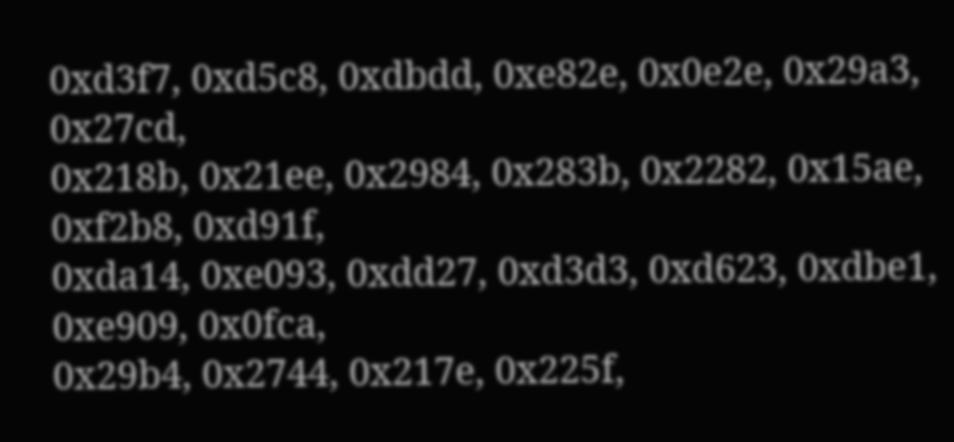0xd3f7, 0xd5c8, 0xdbdd, 0xe82e, 0x0e2e, 0x29a3, 0x27cd,
0x218b, 0x21ee, 0x2984, 0x283b, 0x2282, 0x15ae, 0xf2b8, 0xd91f,
0xda14, 0xe093, 0xdd27, 0xd3d3, 0xd623, 0xdbe1, 0xe909, 0x0fca,
0x29b4, 0x2744, 0x217e, 0x225f,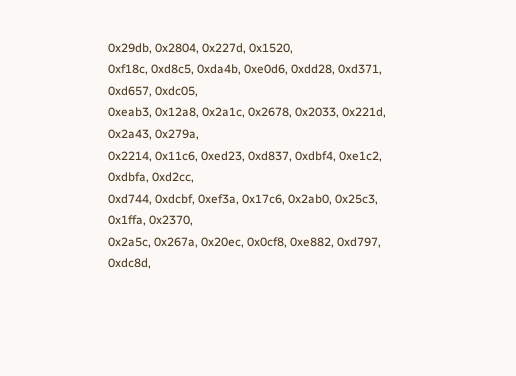0x29db, 0x2804, 0x227d, 0x1520,
0xf18c, 0xd8c5, 0xda4b, 0xe0d6, 0xdd28, 0xd371, 0xd657, 0xdc05,
0xeab3, 0x12a8, 0x2a1c, 0x2678, 0x2033, 0x221d, 0x2a43, 0x279a,
0x2214, 0x11c6, 0xed23, 0xd837, 0xdbf4, 0xe1c2, 0xdbfa, 0xd2cc,
0xd744, 0xdcbf, 0xef3a, 0x17c6, 0x2ab0, 0x25c3, 0x1ffa, 0x2370,
0x2a5c, 0x267a, 0x20ec, 0x0cf8, 0xe882, 0xd797, 0xdc8d,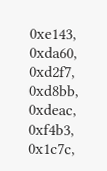0xe143,
0xda60, 0xd2f7, 0xd8bb, 0xdeac, 0xf4b3, 0x1c7c,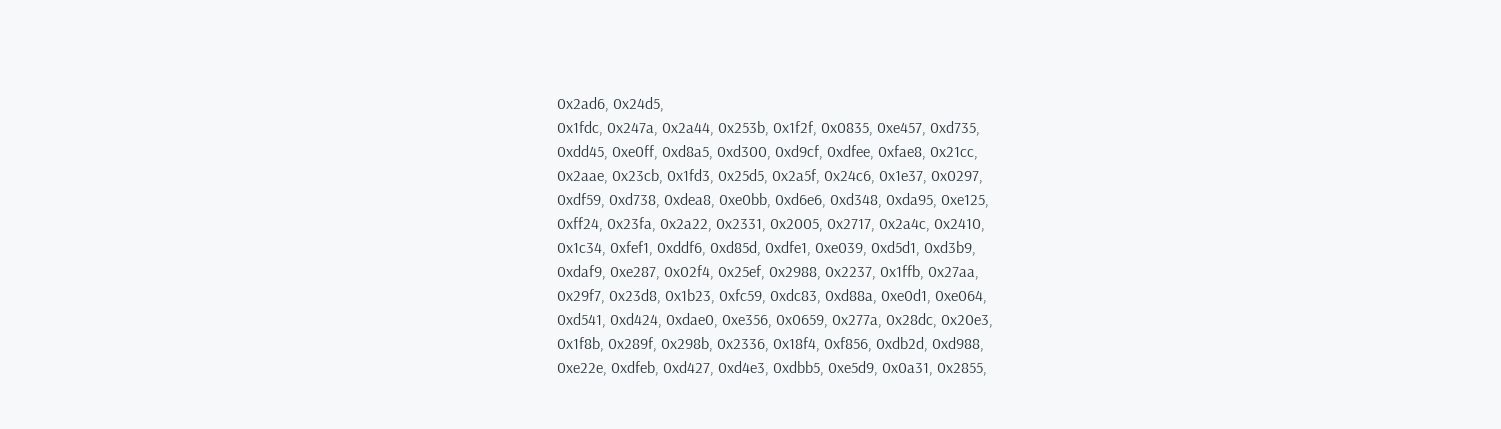0x2ad6, 0x24d5,
0x1fdc, 0x247a, 0x2a44, 0x253b, 0x1f2f, 0x0835, 0xe457, 0xd735,
0xdd45, 0xe0ff, 0xd8a5, 0xd300, 0xd9cf, 0xdfee, 0xfae8, 0x21cc,
0x2aae, 0x23cb, 0x1fd3, 0x25d5, 0x2a5f, 0x24c6, 0x1e37, 0x0297,
0xdf59, 0xd738, 0xdea8, 0xe0bb, 0xd6e6, 0xd348, 0xda95, 0xe125,
0xff24, 0x23fa, 0x2a22, 0x2331, 0x2005, 0x2717, 0x2a4c, 0x2410,
0x1c34, 0xfef1, 0xddf6, 0xd85d, 0xdfe1, 0xe039, 0xd5d1, 0xd3b9,
0xdaf9, 0xe287, 0x02f4, 0x25ef, 0x2988, 0x2237, 0x1ffb, 0x27aa,
0x29f7, 0x23d8, 0x1b23, 0xfc59, 0xdc83, 0xd88a, 0xe0d1, 0xe064,
0xd541, 0xd424, 0xdae0, 0xe356, 0x0659, 0x277a, 0x28dc, 0x20e3,
0x1f8b, 0x289f, 0x298b, 0x2336, 0x18f4, 0xf856, 0xdb2d, 0xd988,
0xe22e, 0xdfeb, 0xd427, 0xd4e3, 0xdbb5, 0xe5d9, 0x0a31, 0x2855,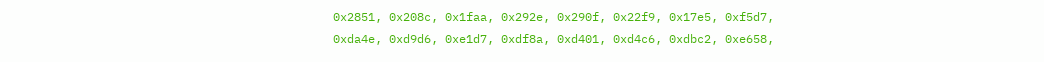0x2851, 0x208c, 0x1faa, 0x292e, 0x290f, 0x22f9, 0x17e5, 0xf5d7,
0xda4e, 0xd9d6, 0xe1d7, 0xdf8a, 0xd401, 0xd4c6, 0xdbc2, 0xe658,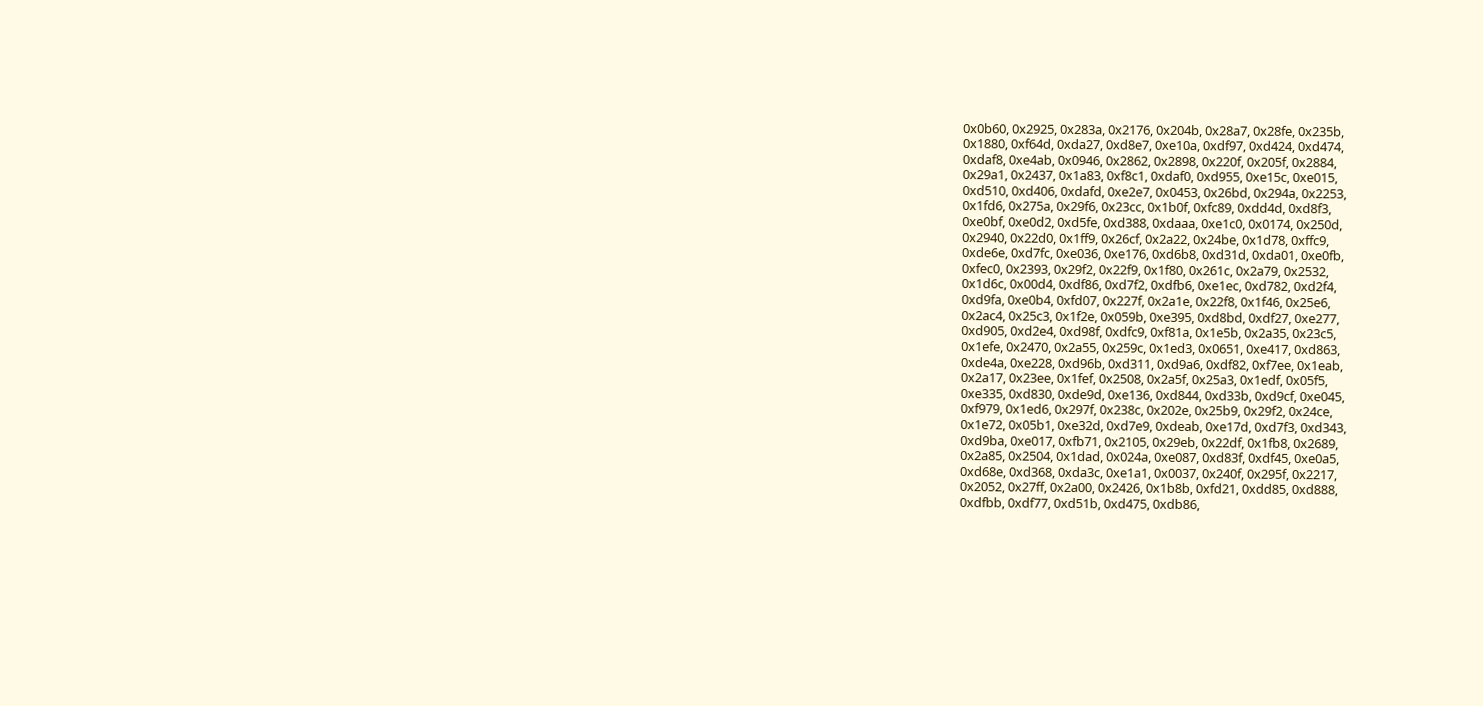0x0b60, 0x2925, 0x283a, 0x2176, 0x204b, 0x28a7, 0x28fe, 0x235b,
0x1880, 0xf64d, 0xda27, 0xd8e7, 0xe10a, 0xdf97, 0xd424, 0xd474,
0xdaf8, 0xe4ab, 0x0946, 0x2862, 0x2898, 0x220f, 0x205f, 0x2884,
0x29a1, 0x2437, 0x1a83, 0xf8c1, 0xdaf0, 0xd955, 0xe15c, 0xe015,
0xd510, 0xd406, 0xdafd, 0xe2e7, 0x0453, 0x26bd, 0x294a, 0x2253,
0x1fd6, 0x275a, 0x29f6, 0x23cc, 0x1b0f, 0xfc89, 0xdd4d, 0xd8f3,
0xe0bf, 0xe0d2, 0xd5fe, 0xd388, 0xdaaa, 0xe1c0, 0x0174, 0x250d,
0x2940, 0x22d0, 0x1ff9, 0x26cf, 0x2a22, 0x24be, 0x1d78, 0xffc9,
0xde6e, 0xd7fc, 0xe036, 0xe176, 0xd6b8, 0xd31d, 0xda01, 0xe0fb,
0xfec0, 0x2393, 0x29f2, 0x22f9, 0x1f80, 0x261c, 0x2a79, 0x2532,
0x1d6c, 0x00d4, 0xdf86, 0xd7f2, 0xdfb6, 0xe1ec, 0xd782, 0xd2f4,
0xd9fa, 0xe0b4, 0xfd07, 0x227f, 0x2a1e, 0x22f8, 0x1f46, 0x25e6,
0x2ac4, 0x25c3, 0x1f2e, 0x059b, 0xe395, 0xd8bd, 0xdf27, 0xe277,
0xd905, 0xd2e4, 0xd98f, 0xdfc9, 0xf81a, 0x1e5b, 0x2a35, 0x23c5,
0x1efe, 0x2470, 0x2a55, 0x259c, 0x1ed3, 0x0651, 0xe417, 0xd863,
0xde4a, 0xe228, 0xd96b, 0xd311, 0xd9a6, 0xdf82, 0xf7ee, 0x1eab,
0x2a17, 0x23ee, 0x1fef, 0x2508, 0x2a5f, 0x25a3, 0x1edf, 0x05f5,
0xe335, 0xd830, 0xde9d, 0xe136, 0xd844, 0xd33b, 0xd9cf, 0xe045,
0xf979, 0x1ed6, 0x297f, 0x238c, 0x202e, 0x25b9, 0x29f2, 0x24ce,
0x1e72, 0x05b1, 0xe32d, 0xd7e9, 0xdeab, 0xe17d, 0xd7f3, 0xd343,
0xd9ba, 0xe017, 0xfb71, 0x2105, 0x29eb, 0x22df, 0x1fb8, 0x2689,
0x2a85, 0x2504, 0x1dad, 0x024a, 0xe087, 0xd83f, 0xdf45, 0xe0a5,
0xd68e, 0xd368, 0xda3c, 0xe1a1, 0x0037, 0x240f, 0x295f, 0x2217,
0x2052, 0x27ff, 0x2a00, 0x2426, 0x1b8b, 0xfd21, 0xdd85, 0xd888,
0xdfbb, 0xdf77, 0xd51b, 0xd475, 0xdb86,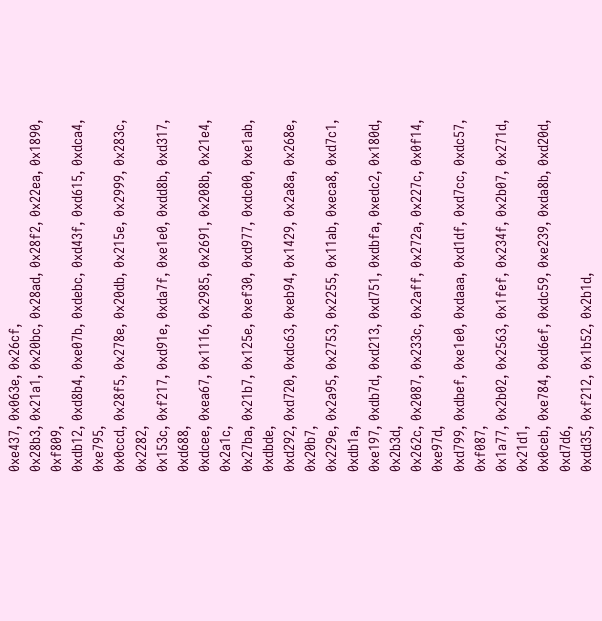0xe437, 0x063e, 0x26cf,
0x28b3, 0x21a1, 0x20bc, 0x28ad, 0x28f2, 0x22ea, 0x1890, 0xf809,
0xdb12, 0xd8b4, 0xe07b, 0xdebc, 0xd43f, 0xd615, 0xdca4, 0xe795,
0x0ccd, 0x28f5, 0x278e, 0x20db, 0x215e, 0x2999, 0x283c, 0x2282,
0x153c, 0xf217, 0xd91e, 0xda7f, 0xe1e0, 0xdd8b, 0xd317, 0xd688,
0xdcee, 0xea67, 0x1116, 0x2985, 0x2691, 0x208b, 0x21e4, 0x2a1c,
0x27ba, 0x21b7, 0x125e, 0xef30, 0xd977, 0xdc00, 0xe1ab, 0xdbde,
0xd292, 0xd720, 0xdc63, 0xeb94, 0x1429, 0x2a8a, 0x268e, 0x20b7,
0x229e, 0x2a95, 0x2753, 0x2255, 0x11ab, 0xeca8, 0xd7c1, 0xdb1a,
0xe197, 0xdb7d, 0xd213, 0xd751, 0xdbfa, 0xedc2, 0x180d, 0x2b3d,
0x262c, 0x2087, 0x233c, 0x2aff, 0x272a, 0x227c, 0x0f14, 0xe97d,
0xd799, 0xdbef, 0xe1e0, 0xdaaa, 0xd1df, 0xd7cc, 0xdc57, 0xf087,
0x1a77, 0x2b02, 0x2563, 0x1fef, 0x234f, 0x2b07, 0x271d, 0x21d1,
0x0ceb, 0xe784, 0xd6ef, 0xdc59, 0xe239, 0xda8b, 0xd20d, 0xd7d6,
0xdd35, 0xf212, 0x1b52, 0x2b1d,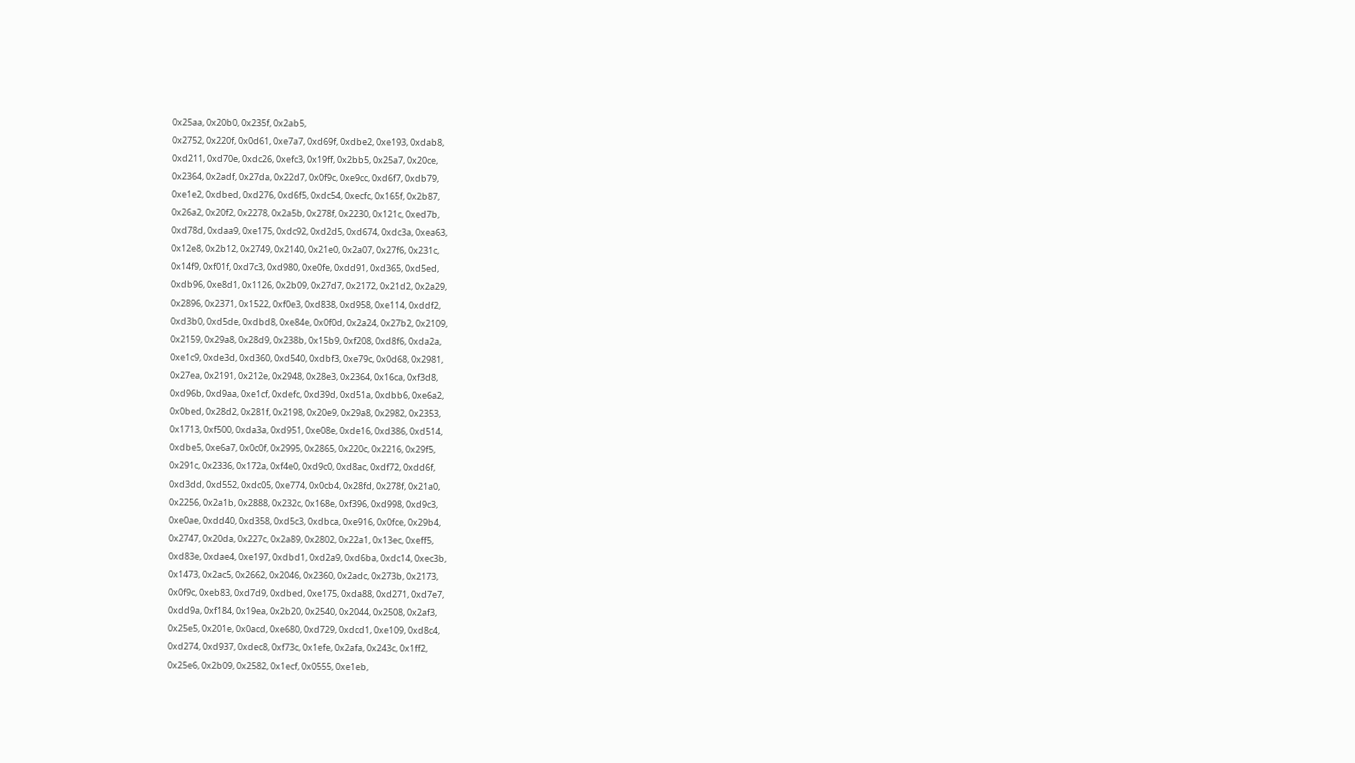0x25aa, 0x20b0, 0x235f, 0x2ab5,
0x2752, 0x220f, 0x0d61, 0xe7a7, 0xd69f, 0xdbe2, 0xe193, 0xdab8,
0xd211, 0xd70e, 0xdc26, 0xefc3, 0x19ff, 0x2bb5, 0x25a7, 0x20ce,
0x2364, 0x2adf, 0x27da, 0x22d7, 0x0f9c, 0xe9cc, 0xd6f7, 0xdb79,
0xe1e2, 0xdbed, 0xd276, 0xd6f5, 0xdc54, 0xecfc, 0x165f, 0x2b87,
0x26a2, 0x20f2, 0x2278, 0x2a5b, 0x278f, 0x2230, 0x121c, 0xed7b,
0xd78d, 0xdaa9, 0xe175, 0xdc92, 0xd2d5, 0xd674, 0xdc3a, 0xea63,
0x12e8, 0x2b12, 0x2749, 0x2140, 0x21e0, 0x2a07, 0x27f6, 0x231c,
0x14f9, 0xf01f, 0xd7c3, 0xd980, 0xe0fe, 0xdd91, 0xd365, 0xd5ed,
0xdb96, 0xe8d1, 0x1126, 0x2b09, 0x27d7, 0x2172, 0x21d2, 0x2a29,
0x2896, 0x2371, 0x1522, 0xf0e3, 0xd838, 0xd958, 0xe114, 0xddf2,
0xd3b0, 0xd5de, 0xdbd8, 0xe84e, 0x0f0d, 0x2a24, 0x27b2, 0x2109,
0x2159, 0x29a8, 0x28d9, 0x238b, 0x15b9, 0xf208, 0xd8f6, 0xda2a,
0xe1c9, 0xde3d, 0xd360, 0xd540, 0xdbf3, 0xe79c, 0x0d68, 0x2981,
0x27ea, 0x2191, 0x212e, 0x2948, 0x28e3, 0x2364, 0x16ca, 0xf3d8,
0xd96b, 0xd9aa, 0xe1cf, 0xdefc, 0xd39d, 0xd51a, 0xdbb6, 0xe6a2,
0x0bed, 0x28d2, 0x281f, 0x2198, 0x20e9, 0x29a8, 0x2982, 0x2353,
0x1713, 0xf500, 0xda3a, 0xd951, 0xe08e, 0xde16, 0xd386, 0xd514,
0xdbe5, 0xe6a7, 0x0c0f, 0x2995, 0x2865, 0x220c, 0x2216, 0x29f5,
0x291c, 0x2336, 0x172a, 0xf4e0, 0xd9c0, 0xd8ac, 0xdf72, 0xdd6f,
0xd3dd, 0xd552, 0xdc05, 0xe774, 0x0cb4, 0x28fd, 0x278f, 0x21a0,
0x2256, 0x2a1b, 0x2888, 0x232c, 0x168e, 0xf396, 0xd998, 0xd9c3,
0xe0ae, 0xdd40, 0xd358, 0xd5c3, 0xdbca, 0xe916, 0x0fce, 0x29b4,
0x2747, 0x20da, 0x227c, 0x2a89, 0x2802, 0x22a1, 0x13ec, 0xeff5,
0xd83e, 0xdae4, 0xe197, 0xdbd1, 0xd2a9, 0xd6ba, 0xdc14, 0xec3b,
0x1473, 0x2ac5, 0x2662, 0x2046, 0x2360, 0x2adc, 0x273b, 0x2173,
0x0f9c, 0xeb83, 0xd7d9, 0xdbed, 0xe175, 0xda88, 0xd271, 0xd7e7,
0xdd9a, 0xf184, 0x19ea, 0x2b20, 0x2540, 0x2044, 0x2508, 0x2af3,
0x25e5, 0x201e, 0x0acd, 0xe680, 0xd729, 0xdcd1, 0xe109, 0xd8c4,
0xd274, 0xd937, 0xdec8, 0xf73c, 0x1efe, 0x2afa, 0x243c, 0x1ff2,
0x25e6, 0x2b09, 0x2582, 0x1ecf, 0x0555, 0xe1eb,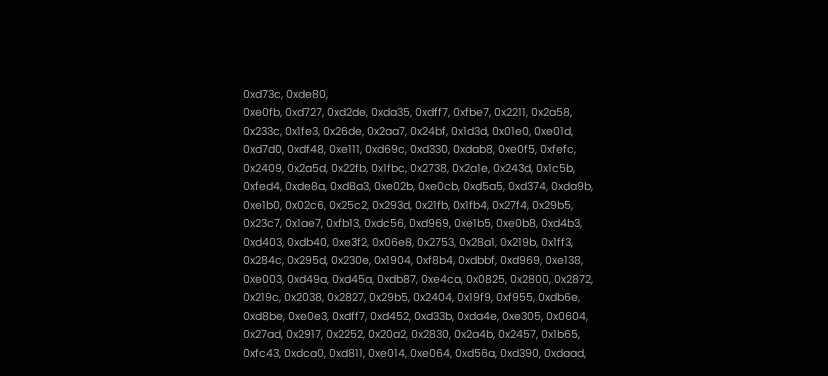0xd73c, 0xde80,
0xe0fb, 0xd727, 0xd2de, 0xda35, 0xdff7, 0xfbe7, 0x2211, 0x2a58,
0x233c, 0x1fe3, 0x26de, 0x2aa7, 0x24bf, 0x1d3d, 0x01e0, 0xe01d,
0xd7d0, 0xdf48, 0xe111, 0xd69c, 0xd330, 0xdab8, 0xe0f5, 0xfefc,
0x2409, 0x2a5d, 0x22fb, 0x1fbc, 0x2738, 0x2a1e, 0x243d, 0x1c5b,
0xfed4, 0xde8a, 0xd8a3, 0xe02b, 0xe0cb, 0xd5a5, 0xd374, 0xda9b,
0xe1b0, 0x02c6, 0x25c2, 0x293d, 0x21fb, 0x1fb4, 0x27f4, 0x29b5,
0x23c7, 0x1ae7, 0xfb13, 0xdc56, 0xd969, 0xe1b5, 0xe0b8, 0xd4b3,
0xd403, 0xdb40, 0xe3f2, 0x06e8, 0x2753, 0x28a1, 0x219b, 0x1ff3,
0x284c, 0x295d, 0x230e, 0x1904, 0xf8b4, 0xdbbf, 0xd969, 0xe138,
0xe003, 0xd49a, 0xd45a, 0xdb87, 0xe4ca, 0x0825, 0x2800, 0x2872,
0x219c, 0x2038, 0x2827, 0x29b5, 0x2404, 0x19f9, 0xf955, 0xdb6e,
0xd8be, 0xe0e3, 0xdff7, 0xd452, 0xd33b, 0xda4e, 0xe305, 0x0604,
0x27ad, 0x2917, 0x2252, 0x20a2, 0x2830, 0x2a4b, 0x2457, 0x1b65,
0xfc43, 0xdca0, 0xd811, 0xe014, 0xe064, 0xd56a, 0xd390, 0xdaad,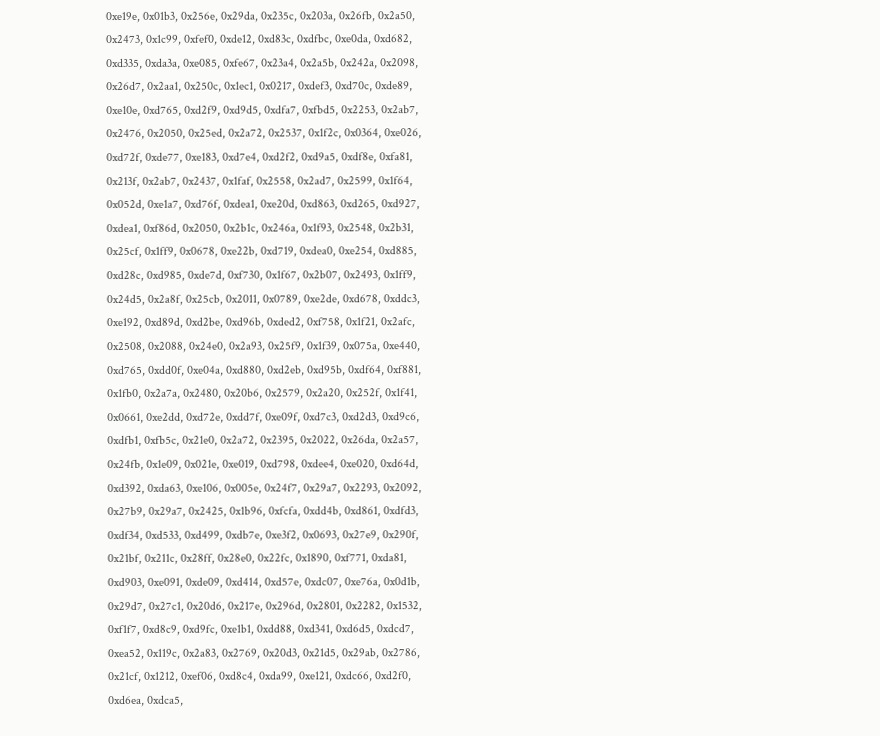0xe19e, 0x01b3, 0x256e, 0x29da, 0x235c, 0x203a, 0x26fb, 0x2a50,
0x2473, 0x1c99, 0xfef0, 0xde12, 0xd83c, 0xdfbc, 0xe0da, 0xd682,
0xd335, 0xda3a, 0xe085, 0xfe67, 0x23a4, 0x2a5b, 0x242a, 0x2098,
0x26d7, 0x2aa1, 0x250c, 0x1ec1, 0x0217, 0xdef3, 0xd70c, 0xde89,
0xe10e, 0xd765, 0xd2f9, 0xd9d5, 0xdfa7, 0xfbd5, 0x2253, 0x2ab7,
0x2476, 0x2050, 0x25ed, 0x2a72, 0x2537, 0x1f2c, 0x0364, 0xe026,
0xd72f, 0xde77, 0xe183, 0xd7e4, 0xd2f2, 0xd9a5, 0xdf8e, 0xfa81,
0x213f, 0x2ab7, 0x2437, 0x1faf, 0x2558, 0x2ad7, 0x2599, 0x1f64,
0x052d, 0xe1a7, 0xd76f, 0xdea1, 0xe20d, 0xd863, 0xd265, 0xd927,
0xdea1, 0xf86d, 0x2050, 0x2b1c, 0x246a, 0x1f93, 0x2548, 0x2b31,
0x25cf, 0x1ff9, 0x0678, 0xe22b, 0xd719, 0xdea0, 0xe254, 0xd885,
0xd28c, 0xd985, 0xde7d, 0xf730, 0x1f67, 0x2b07, 0x2493, 0x1ff9,
0x24d5, 0x2a8f, 0x25cb, 0x2011, 0x0789, 0xe2de, 0xd678, 0xddc3,
0xe192, 0xd89d, 0xd2be, 0xd96b, 0xded2, 0xf758, 0x1f21, 0x2afc,
0x2508, 0x2088, 0x24e0, 0x2a93, 0x25f9, 0x1f39, 0x075a, 0xe440,
0xd765, 0xdd0f, 0xe04a, 0xd880, 0xd2eb, 0xd95b, 0xdf64, 0xf881,
0x1fb0, 0x2a7a, 0x2480, 0x20b6, 0x2579, 0x2a20, 0x252f, 0x1f41,
0x0661, 0xe2dd, 0xd72e, 0xdd7f, 0xe09f, 0xd7c3, 0xd2d3, 0xd9c6,
0xdfb1, 0xfb5c, 0x21e0, 0x2a72, 0x2395, 0x2022, 0x26da, 0x2a57,
0x24fb, 0x1e09, 0x021e, 0xe019, 0xd798, 0xdee4, 0xe020, 0xd64d,
0xd392, 0xda63, 0xe106, 0x005e, 0x24f7, 0x29a7, 0x2293, 0x2092,
0x27b9, 0x29a7, 0x2425, 0x1b96, 0xfcfa, 0xdd4b, 0xd861, 0xdfd3,
0xdf34, 0xd533, 0xd499, 0xdb7e, 0xe3f2, 0x0693, 0x27e9, 0x290f,
0x21bf, 0x211c, 0x28ff, 0x28e0, 0x22fc, 0x1890, 0xf771, 0xda81,
0xd903, 0xe091, 0xde09, 0xd414, 0xd57e, 0xdc07, 0xe76a, 0x0d1b,
0x29d7, 0x27c1, 0x20d6, 0x217e, 0x296d, 0x2801, 0x2282, 0x1532,
0xf1f7, 0xd8c9, 0xd9fc, 0xe1b1, 0xdd88, 0xd341, 0xd6d5, 0xdcd7,
0xea52, 0x119c, 0x2a83, 0x2769, 0x20d3, 0x21d5, 0x29ab, 0x2786,
0x21cf, 0x1212, 0xef06, 0xd8c4, 0xda99, 0xe121, 0xdc66, 0xd2f0,
0xd6ea, 0xdca5,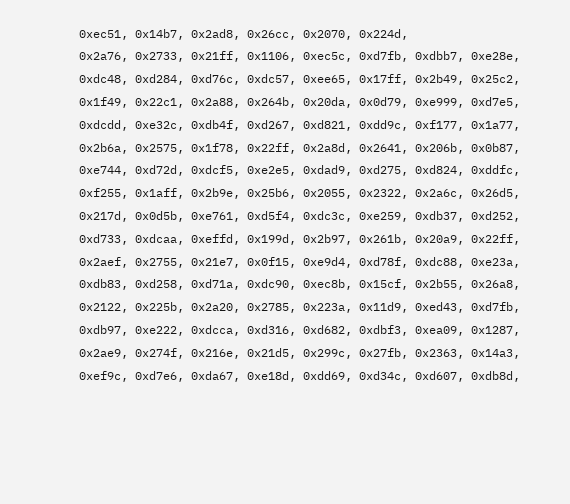0xec51, 0x14b7, 0x2ad8, 0x26cc, 0x2070, 0x224d,
0x2a76, 0x2733, 0x21ff, 0x1106, 0xec5c, 0xd7fb, 0xdbb7, 0xe28e,
0xdc48, 0xd284, 0xd76c, 0xdc57, 0xee65, 0x17ff, 0x2b49, 0x25c2,
0x1f49, 0x22c1, 0x2a88, 0x264b, 0x20da, 0x0d79, 0xe999, 0xd7e5,
0xdcdd, 0xe32c, 0xdb4f, 0xd267, 0xd821, 0xdd9c, 0xf177, 0x1a77,
0x2b6a, 0x2575, 0x1f78, 0x22ff, 0x2a8d, 0x2641, 0x206b, 0x0b87,
0xe744, 0xd72d, 0xdcf5, 0xe2e5, 0xdad9, 0xd275, 0xd824, 0xddfc,
0xf255, 0x1aff, 0x2b9e, 0x25b6, 0x2055, 0x2322, 0x2a6c, 0x26d5,
0x217d, 0x0d5b, 0xe761, 0xd5f4, 0xdc3c, 0xe259, 0xdb37, 0xd252,
0xd733, 0xdcaa, 0xeffd, 0x199d, 0x2b97, 0x261b, 0x20a9, 0x22ff,
0x2aef, 0x2755, 0x21e7, 0x0f15, 0xe9d4, 0xd78f, 0xdc88, 0xe23a,
0xdb83, 0xd258, 0xd71a, 0xdc90, 0xec8b, 0x15cf, 0x2b55, 0x26a8,
0x2122, 0x225b, 0x2a20, 0x2785, 0x223a, 0x11d9, 0xed43, 0xd7fb,
0xdb97, 0xe222, 0xdcca, 0xd316, 0xd682, 0xdbf3, 0xea09, 0x1287,
0x2ae9, 0x274f, 0x216e, 0x21d5, 0x299c, 0x27fb, 0x2363, 0x14a3,
0xef9c, 0xd7e6, 0xda67, 0xe18d, 0xdd69, 0xd34c, 0xd607, 0xdb8d,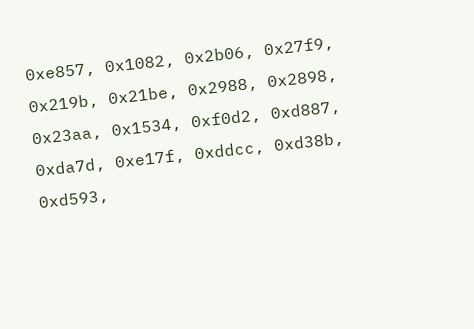0xe857, 0x1082, 0x2b06, 0x27f9, 0x219b, 0x21be, 0x2988, 0x2898,
0x23aa, 0x1534, 0xf0d2, 0xd887, 0xda7d, 0xe17f, 0xddcc, 0xd38b,
0xd593,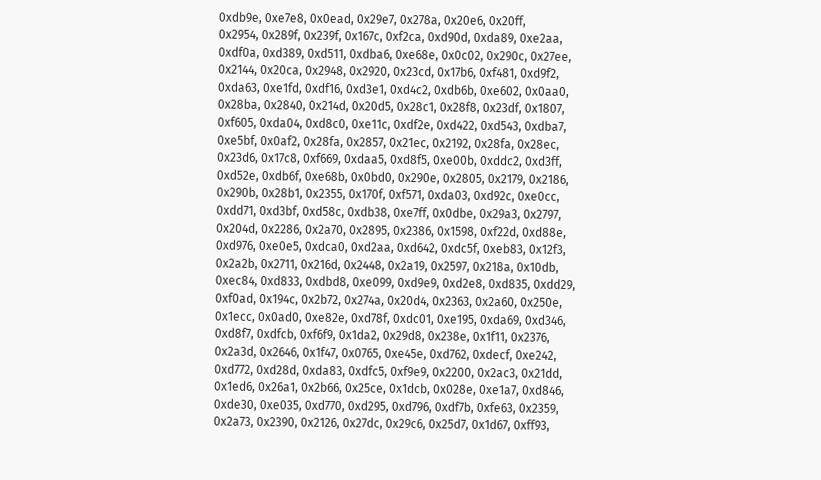0xdb9e, 0xe7e8, 0x0ead, 0x29e7, 0x278a, 0x20e6, 0x20ff,
0x2954, 0x289f, 0x239f, 0x167c, 0xf2ca, 0xd90d, 0xda89, 0xe2aa,
0xdf0a, 0xd389, 0xd511, 0xdba6, 0xe68e, 0x0c02, 0x290c, 0x27ee,
0x2144, 0x20ca, 0x2948, 0x2920, 0x23cd, 0x17b6, 0xf481, 0xd9f2,
0xda63, 0xe1fd, 0xdf16, 0xd3e1, 0xd4c2, 0xdb6b, 0xe602, 0x0aa0,
0x28ba, 0x2840, 0x214d, 0x20d5, 0x28c1, 0x28f8, 0x23df, 0x1807,
0xf605, 0xda04, 0xd8c0, 0xe11c, 0xdf2e, 0xd422, 0xd543, 0xdba7,
0xe5bf, 0x0af2, 0x28fa, 0x2857, 0x21ec, 0x2192, 0x28fa, 0x28ec,
0x23d6, 0x17c8, 0xf669, 0xdaa5, 0xd8f5, 0xe00b, 0xddc2, 0xd3ff,
0xd52e, 0xdb6f, 0xe68b, 0x0bd0, 0x290e, 0x2805, 0x2179, 0x2186,
0x290b, 0x28b1, 0x2355, 0x170f, 0xf571, 0xda03, 0xd92c, 0xe0cc,
0xdd71, 0xd3bf, 0xd58c, 0xdb38, 0xe7ff, 0x0dbe, 0x29a3, 0x2797,
0x204d, 0x2286, 0x2a70, 0x2895, 0x2386, 0x1598, 0xf22d, 0xd88e,
0xd976, 0xe0e5, 0xdca0, 0xd2aa, 0xd642, 0xdc5f, 0xeb83, 0x12f3,
0x2a2b, 0x2711, 0x216d, 0x2448, 0x2a19, 0x2597, 0x218a, 0x10db,
0xec84, 0xd833, 0xdbd8, 0xe099, 0xd9e9, 0xd2e8, 0xd835, 0xdd29,
0xf0ad, 0x194c, 0x2b72, 0x274a, 0x20d4, 0x2363, 0x2a60, 0x250e,
0x1ecc, 0x0ad0, 0xe82e, 0xd78f, 0xdc01, 0xe195, 0xda69, 0xd346,
0xd8f7, 0xdfcb, 0xf6f9, 0x1da2, 0x29d8, 0x238e, 0x1f11, 0x2376,
0x2a3d, 0x2646, 0x1f47, 0x0765, 0xe45e, 0xd762, 0xdecf, 0xe242,
0xd772, 0xd28d, 0xda83, 0xdfc5, 0xf9e9, 0x2200, 0x2ac3, 0x21dd,
0x1ed6, 0x26a1, 0x2b66, 0x25ce, 0x1dcb, 0x028e, 0xe1a7, 0xd846,
0xde30, 0xe035, 0xd770, 0xd295, 0xd796, 0xdf7b, 0xfe63, 0x2359,
0x2a73, 0x2390, 0x2126, 0x27dc, 0x29c6, 0x25d7, 0x1d67, 0xff93,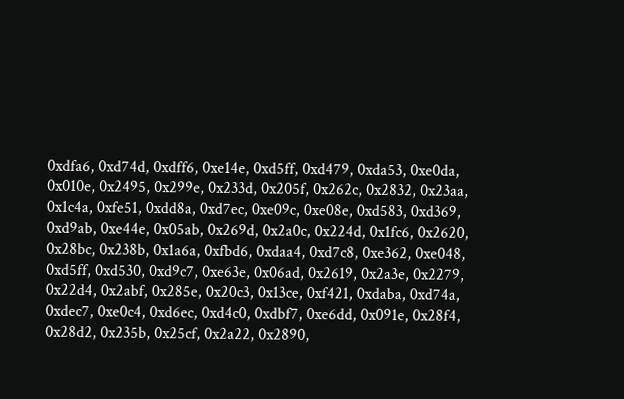0xdfa6, 0xd74d, 0xdff6, 0xe14e, 0xd5ff, 0xd479, 0xda53, 0xe0da,
0x010e, 0x2495, 0x299e, 0x233d, 0x205f, 0x262c, 0x2832, 0x23aa,
0x1c4a, 0xfe51, 0xdd8a, 0xd7ec, 0xe09c, 0xe08e, 0xd583, 0xd369,
0xd9ab, 0xe44e, 0x05ab, 0x269d, 0x2a0c, 0x224d, 0x1fc6, 0x2620,
0x28bc, 0x238b, 0x1a6a, 0xfbd6, 0xdaa4, 0xd7c8, 0xe362, 0xe048,
0xd5ff, 0xd530, 0xd9c7, 0xe63e, 0x06ad, 0x2619, 0x2a3e, 0x2279,
0x22d4, 0x2abf, 0x285e, 0x20c3, 0x13ce, 0xf421, 0xdaba, 0xd74a,
0xdec7, 0xe0c4, 0xd6ec, 0xd4c0, 0xdbf7, 0xe6dd, 0x091e, 0x28f4,
0x28d2, 0x235b, 0x25cf, 0x2a22, 0x2890,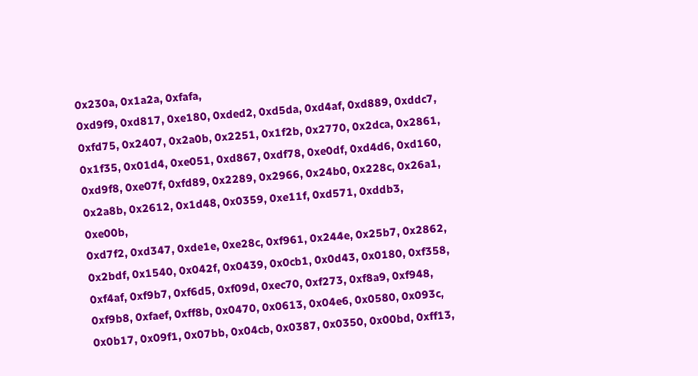0x230a, 0x1a2a, 0xfafa,
0xd9f9, 0xd817, 0xe180, 0xded2, 0xd5da, 0xd4af, 0xd889, 0xddc7,
0xfd75, 0x2407, 0x2a0b, 0x2251, 0x1f2b, 0x2770, 0x2dca, 0x2861,
0x1f35, 0x01d4, 0xe051, 0xd867, 0xdf78, 0xe0df, 0xd4d6, 0xd160,
0xd9f8, 0xe07f, 0xfd89, 0x2289, 0x2966, 0x24b0, 0x228c, 0x26a1,
0x2a8b, 0x2612, 0x1d48, 0x0359, 0xe11f, 0xd571, 0xddb3, 0xe00b,
0xd7f2, 0xd347, 0xde1e, 0xe28c, 0xf961, 0x244e, 0x25b7, 0x2862,
0x2bdf, 0x1540, 0x042f, 0x0439, 0x0cb1, 0x0d43, 0x0180, 0xf358,
0xf4af, 0xf9b7, 0xf6d5, 0xf09d, 0xec70, 0xf273, 0xf8a9, 0xf948,
0xf9b8, 0xfaef, 0xff8b, 0x0470, 0x0613, 0x04e6, 0x0580, 0x093c,
0x0b17, 0x09f1, 0x07bb, 0x04cb, 0x0387, 0x0350, 0x00bd, 0xff13,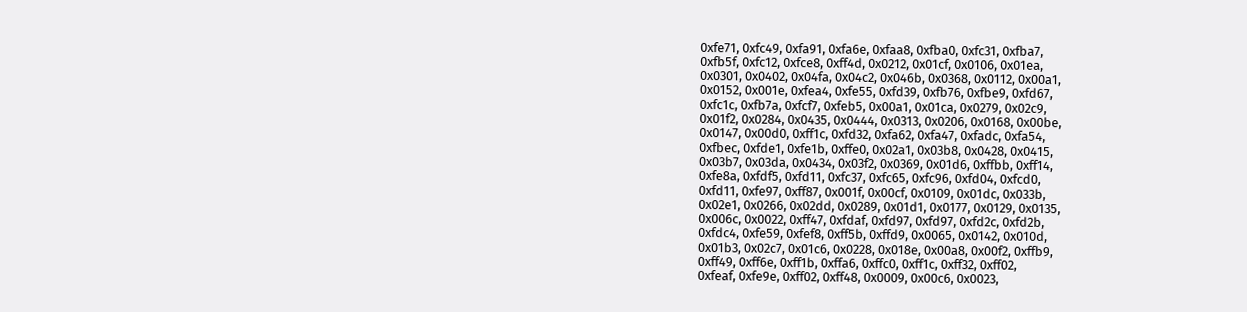0xfe71, 0xfc49, 0xfa91, 0xfa6e, 0xfaa8, 0xfba0, 0xfc31, 0xfba7,
0xfb5f, 0xfc12, 0xfce8, 0xff4d, 0x0212, 0x01cf, 0x0106, 0x01ea,
0x0301, 0x0402, 0x04fa, 0x04c2, 0x046b, 0x0368, 0x0112, 0x00a1,
0x0152, 0x001e, 0xfea4, 0xfe55, 0xfd39, 0xfb76, 0xfbe9, 0xfd67,
0xfc1c, 0xfb7a, 0xfcf7, 0xfeb5, 0x00a1, 0x01ca, 0x0279, 0x02c9,
0x01f2, 0x0284, 0x0435, 0x0444, 0x0313, 0x0206, 0x0168, 0x00be,
0x0147, 0x00d0, 0xff1c, 0xfd32, 0xfa62, 0xfa47, 0xfadc, 0xfa54,
0xfbec, 0xfde1, 0xfe1b, 0xffe0, 0x02a1, 0x03b8, 0x0428, 0x0415,
0x03b7, 0x03da, 0x0434, 0x03f2, 0x0369, 0x01d6, 0xffbb, 0xff14,
0xfe8a, 0xfdf5, 0xfd11, 0xfc37, 0xfc65, 0xfc96, 0xfd04, 0xfcd0,
0xfd11, 0xfe97, 0xff87, 0x001f, 0x00cf, 0x0109, 0x01dc, 0x033b,
0x02e1, 0x0266, 0x02dd, 0x0289, 0x01d1, 0x0177, 0x0129, 0x0135,
0x006c, 0x0022, 0xff47, 0xfdaf, 0xfd97, 0xfd97, 0xfd2c, 0xfd2b,
0xfdc4, 0xfe59, 0xfef8, 0xff5b, 0xffd9, 0x0065, 0x0142, 0x010d,
0x01b3, 0x02c7, 0x01c6, 0x0228, 0x018e, 0x00a8, 0x00f2, 0xffb9,
0xff49, 0xff6e, 0xff1b, 0xffa6, 0xffc0, 0xff1c, 0xff32, 0xff02,
0xfeaf, 0xfe9e, 0xff02, 0xff48, 0x0009, 0x00c6, 0x0023,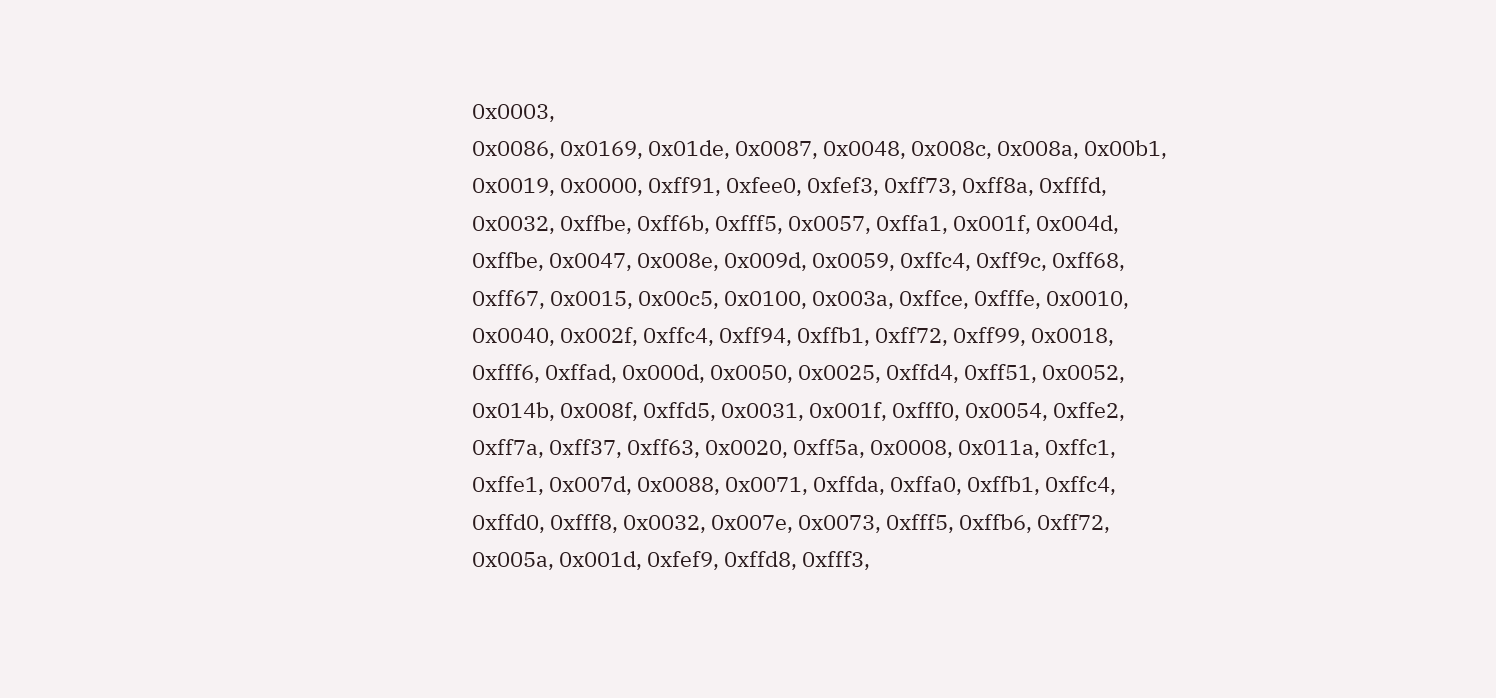0x0003,
0x0086, 0x0169, 0x01de, 0x0087, 0x0048, 0x008c, 0x008a, 0x00b1,
0x0019, 0x0000, 0xff91, 0xfee0, 0xfef3, 0xff73, 0xff8a, 0xfffd,
0x0032, 0xffbe, 0xff6b, 0xfff5, 0x0057, 0xffa1, 0x001f, 0x004d,
0xffbe, 0x0047, 0x008e, 0x009d, 0x0059, 0xffc4, 0xff9c, 0xff68,
0xff67, 0x0015, 0x00c5, 0x0100, 0x003a, 0xffce, 0xfffe, 0x0010,
0x0040, 0x002f, 0xffc4, 0xff94, 0xffb1, 0xff72, 0xff99, 0x0018,
0xfff6, 0xffad, 0x000d, 0x0050, 0x0025, 0xffd4, 0xff51, 0x0052,
0x014b, 0x008f, 0xffd5, 0x0031, 0x001f, 0xfff0, 0x0054, 0xffe2,
0xff7a, 0xff37, 0xff63, 0x0020, 0xff5a, 0x0008, 0x011a, 0xffc1,
0xffe1, 0x007d, 0x0088, 0x0071, 0xffda, 0xffa0, 0xffb1, 0xffc4,
0xffd0, 0xfff8, 0x0032, 0x007e, 0x0073, 0xfff5, 0xffb6, 0xff72,
0x005a, 0x001d, 0xfef9, 0xffd8, 0xfff3,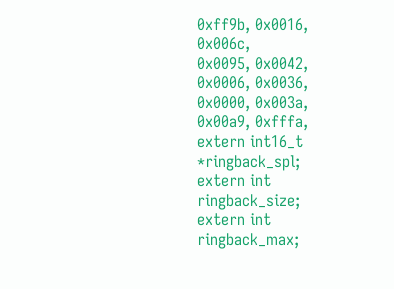0xff9b, 0x0016, 0x006c,
0x0095, 0x0042, 0x0006, 0x0036, 0x0000, 0x003a, 0x00a9, 0xfffa,
extern int16_t *ringback_spl;
extern int ringback_size;
extern int ringback_max;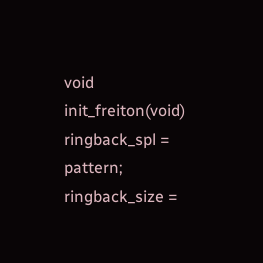void init_freiton(void)
ringback_spl = pattern;
ringback_size =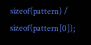sizeof(pattern) / sizeof(pattern[0]);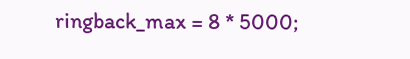ringback_max = 8 * 5000;